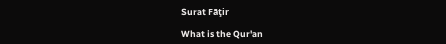Surat Fāţir

What is the Qur'an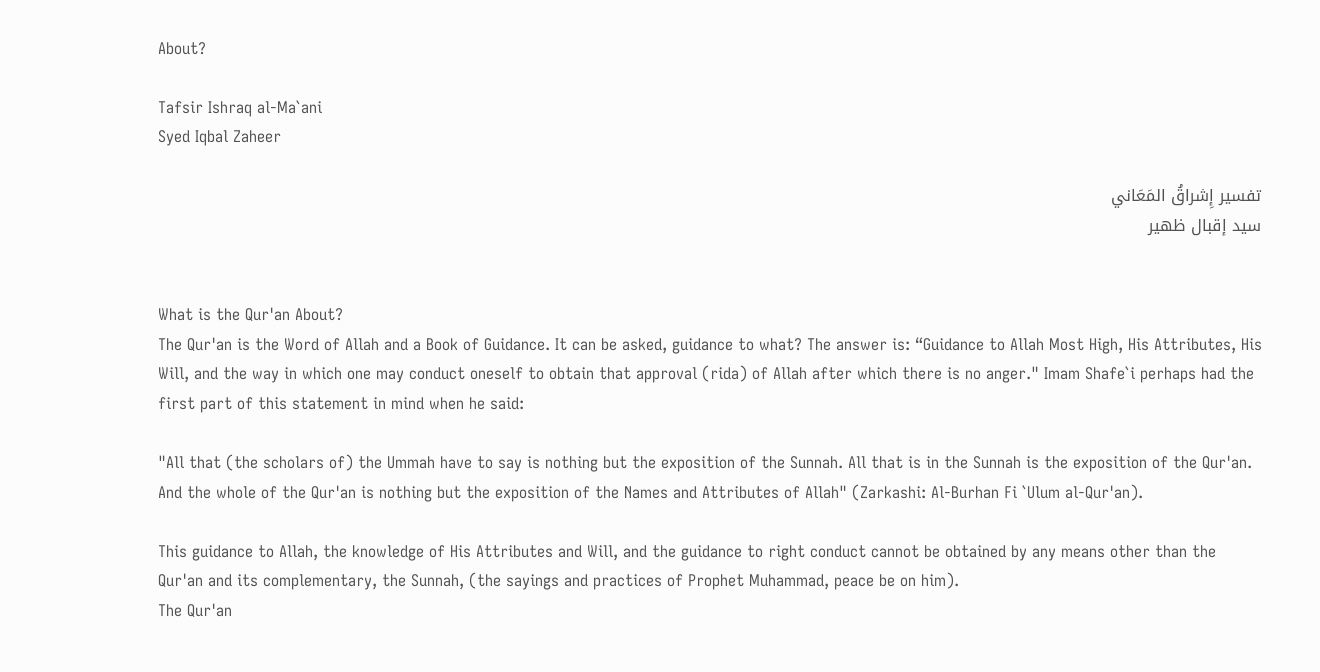About?

Tafsir Ishraq al-Ma`ani
Syed Iqbal Zaheer

تفسير إِشراقُ المَعَاني
سيد إقبال ظهير


What is the Qur'an About?
The Qur'an is the Word of Allah and a Book of Guidance. It can be asked, guidance to what? The answer is: “Guidance to Allah Most High, His Attributes, His Will, and the way in which one may conduct oneself to obtain that approval (rida) of Allah after which there is no anger." Imam Shafe`i perhaps had the first part of this statement in mind when he said:

"All that (the scholars of) the Ummah have to say is nothing but the exposition of the Sunnah. All that is in the Sunnah is the exposition of the Qur'an. And the whole of the Qur'an is nothing but the exposition of the Names and Attributes of Allah" (Zarkashi: Al‑Burhan Fi `Ulum al‑Qur'an).

This guidance to Allah, the knowledge of His Attributes and Will, and the guidance to right conduct cannot be obtained by any means other than the Qur'an and its complementary, the Sunnah, (the sayings and practices of Prophet Muhammad, peace be on him).
The Qur'an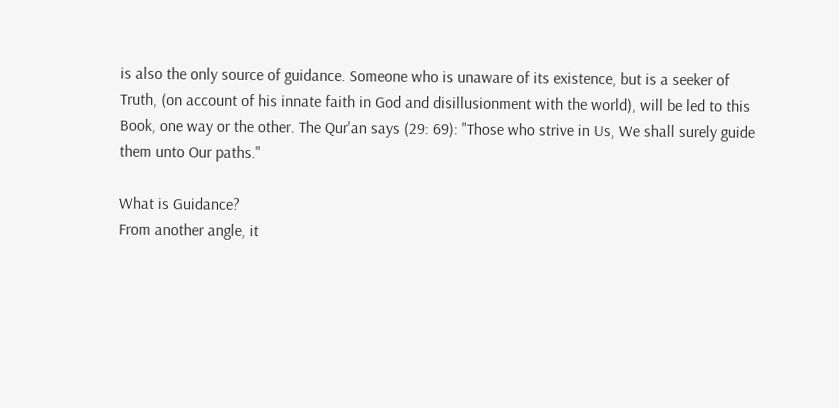is also the only source of guidance. Someone who is unaware of its existence, but is a seeker of Truth, (on account of his innate faith in God and disillusionment with the world), will be led to this Book, one way or the other. The Qur'an says (29: 69): "Those who strive in Us, We shall surely guide them unto Our paths."

What is Guidance?
From another angle, it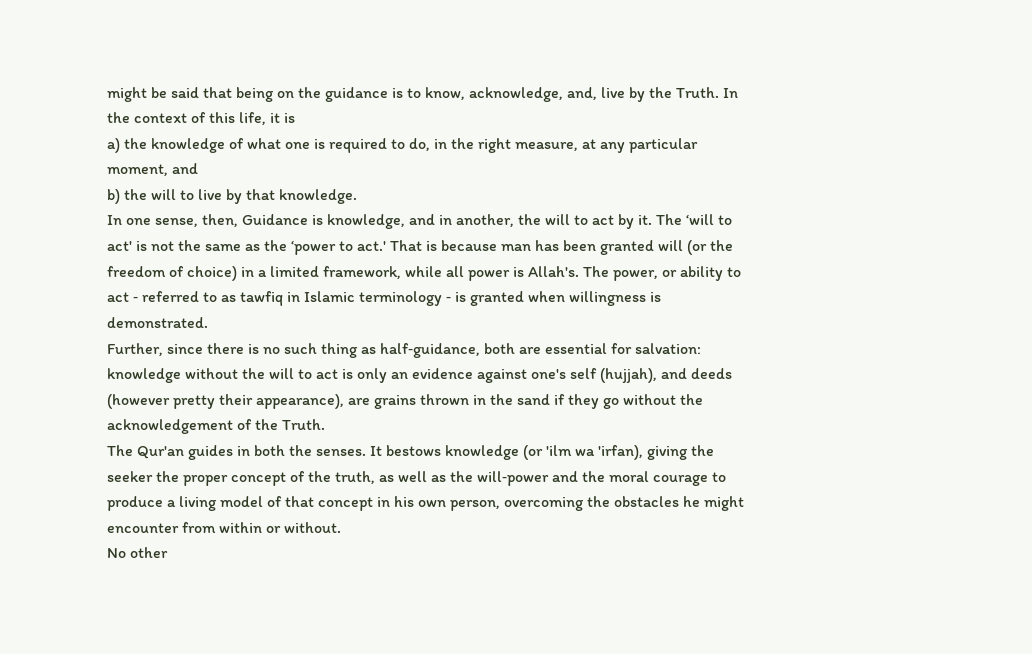might be said that being on the guidance is to know, acknowledge, and, live by the Truth. In the context of this life, it is
a) the knowledge of what one is required to do, in the right measure, at any particular moment, and
b) the will to live by that knowledge.
In one sense, then, Guidance is knowledge, and in another, the will to act by it. The ‘will to act' is not the same as the ‘power to act.' That is because man has been granted will (or the freedom of choice) in a limited framework, while all power is Allah's. The power, or ability to act ‑ referred to as tawfiq in Islamic terminology ‑ is granted when willingness is demonstrated.
Further, since there is no such thing as half‑guidance, both are essential for salvation: knowledge without the will to act is only an evidence against one's self (hujjah), and deeds (however pretty their appearance), are grains thrown in the sand if they go without the acknowledgement of the Truth.
The Qur'an guides in both the senses. It bestows knowledge (or 'ilm wa 'irfan), giving the seeker the proper concept of the truth, as well as the will‑power and the moral courage to produce a living model of that concept in his own person, overcoming the obstacles he might encounter from within or without.
No other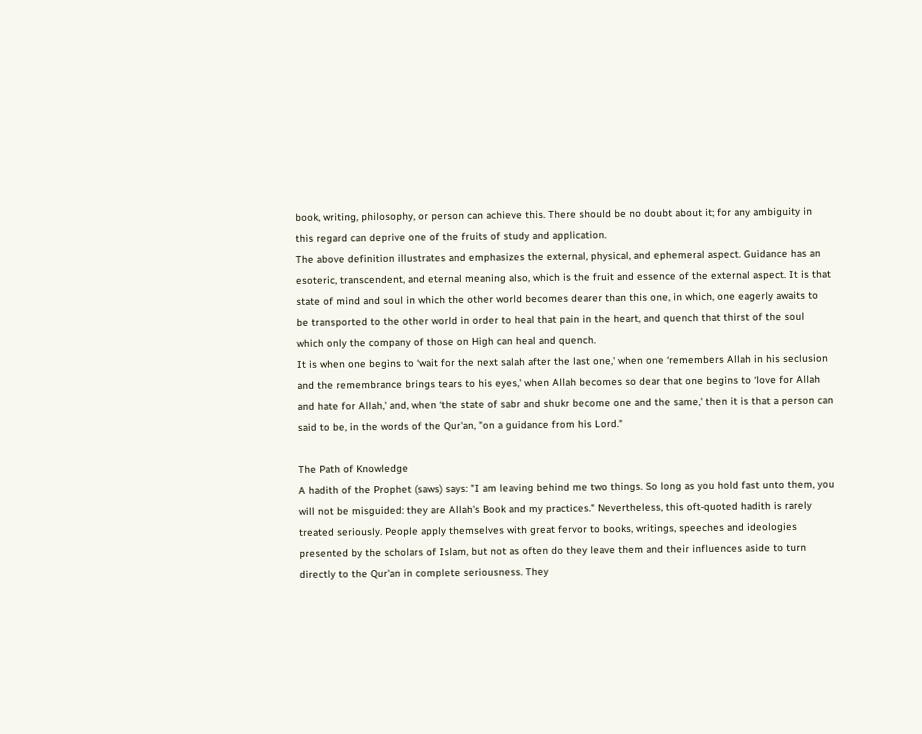book, writing, philosophy, or person can achieve this. There should be no doubt about it; for any ambiguity in this regard can deprive one of the fruits of study and application.
The above definition illustrates and emphasizes the external, physical, and ephemeral aspect. Guidance has an esoteric, transcendent, and eternal meaning also, which is the fruit and essence of the external aspect. It is that state of mind and soul in which the other world becomes dearer than this one, in which, one eagerly awaits to be transported to the other world in order to heal that pain in the heart, and quench that thirst of the soul which only the company of those on High can heal and quench.
It is when one begins to ‘wait for the next salah after the last one,' when one ‘remembers Allah in his seclusion and the remembrance brings tears to his eyes,' when Allah becomes so dear that one begins to ‘love for Allah and hate for Allah,' and, when ‘the state of sabr and shukr become one and the same,' then it is that a person can said to be, in the words of the Qur'an, "on a guidance from his Lord."

The Path of Knowledge
A hadith of the Prophet (saws) says: "I am leaving behind me two things. So long as you hold fast unto them, you will not be misguided: they are Allah's Book and my practices." Nevertheless, this oft‑quoted hadith is rarely treated seriously. People apply themselves with great fervor to books, writings, speeches and ideologies presented by the scholars of Islam, but not as often do they leave them and their influences aside to turn directly to the Qur'an in complete seriousness. They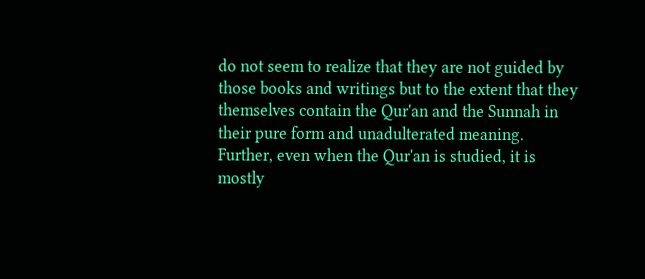do not seem to realize that they are not guided by those books and writings but to the extent that they themselves contain the Qur'an and the Sunnah in their pure form and unadulterated meaning.
Further, even when the Qur'an is studied, it is mostly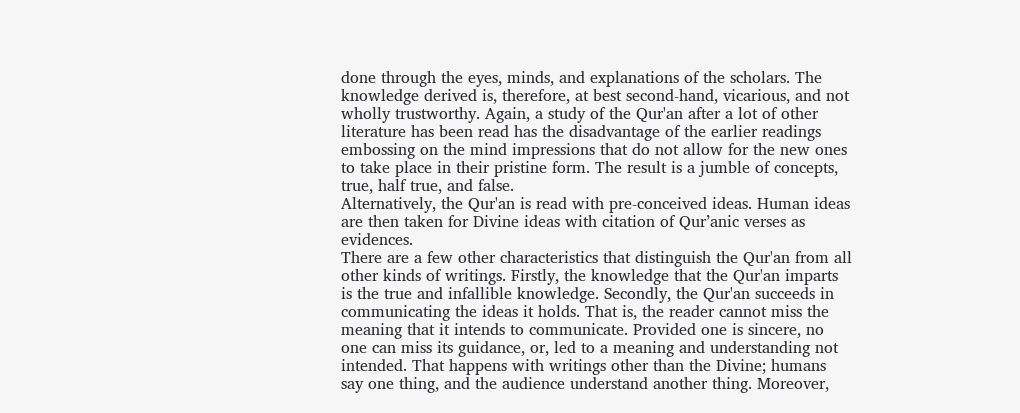done through the eyes, minds, and explanations of the scholars. The knowledge derived is, therefore, at best second‑hand, vicarious, and not wholly trustworthy. Again, a study of the Qur'an after a lot of other literature has been read has the disadvantage of the earlier readings embossing on the mind impressions that do not allow for the new ones to take place in their pristine form. The result is a jumble of concepts, true, half true, and false.
Alternatively, the Qur'an is read with pre‑conceived ideas. Human ideas are then taken for Divine ideas with citation of Qur’anic verses as evidences.
There are a few other characteristics that distinguish the Qur'an from all other kinds of writings. Firstly, the knowledge that the Qur'an imparts is the true and infallible knowledge. Secondly, the Qur'an succeeds in communicating the ideas it holds. That is, the reader cannot miss the meaning that it intends to communicate. Provided one is sincere, no one can miss its guidance, or, led to a meaning and understanding not intended. That happens with writings other than the Divine; humans say one thing, and the audience understand another thing. Moreover,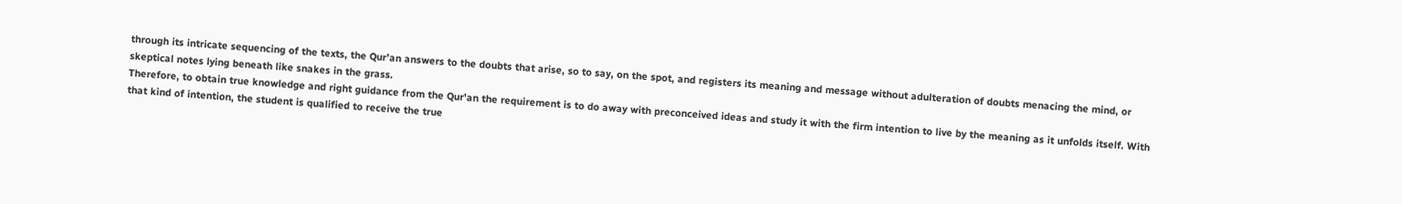through its intricate sequencing of the texts, the Qur’an answers to the doubts that arise, so to say, on the spot, and registers its meaning and message without adulteration of doubts menacing the mind, or skeptical notes lying beneath like snakes in the grass.
Therefore, to obtain true knowledge and right guidance from the Qur'an the requirement is to do away with preconceived ideas and study it with the firm intention to live by the meaning as it unfolds itself. With that kind of intention, the student is qualified to receive the true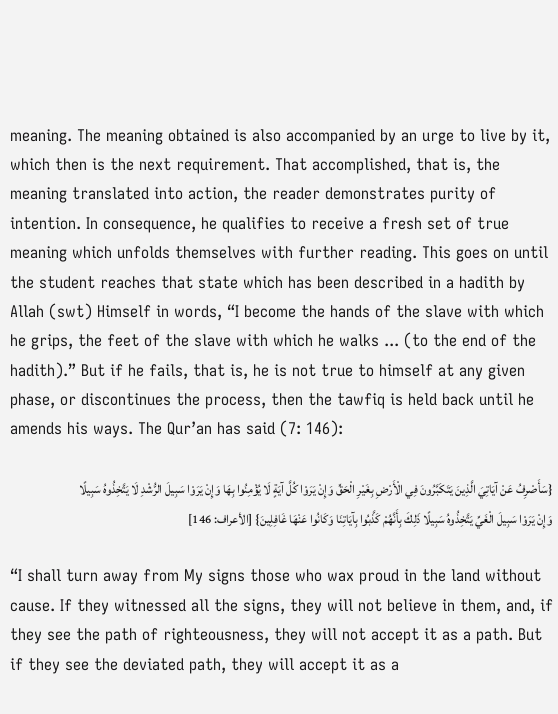meaning. The meaning obtained is also accompanied by an urge to live by it, which then is the next requirement. That accomplished, that is, the meaning translated into action, the reader demonstrates purity of intention. In consequence, he qualifies to receive a fresh set of true meaning which unfolds themselves with further reading. This goes on until the student reaches that state which has been described in a hadith by Allah (swt) Himself in words, “I become the hands of the slave with which he grips, the feet of the slave with which he walks ... (to the end of the hadith).” But if he fails, that is, he is not true to himself at any given phase, or discontinues the process, then the tawfiq is held back until he amends his ways. The Qur’an has said (7: 146):

{سَأَصْرِفُ عَنْ آيَاتِيَ الَّذِينَ يَتَكَبَّرُونَ فِي الْأَرْضِ بِغَيْرِ الْحَقِّ وَإِنْ يَرَوْا كُلَّ آيَةٍ لَا يُؤْمِنُوا بِهَا وَإِنْ يَرَوْا سَبِيلَ الرُّشْدِ لَا يَتَّخِذُوهُ سَبِيلًا وَإِنْ يَرَوْا سَبِيلَ الْغَيِّ يَتَّخِذُوهُ سَبِيلًا ذَلِكَ بِأَنَّهُمْ كَذَّبُوا بِآيَاتِنَا وَكَانُوا عَنْهَا غَافِلِينَ} [الأعراف: 146]

“I shall turn away from My signs those who wax proud in the land without cause. If they witnessed all the signs, they will not believe in them, and, if they see the path of righteousness, they will not accept it as a path. But if they see the deviated path, they will accept it as a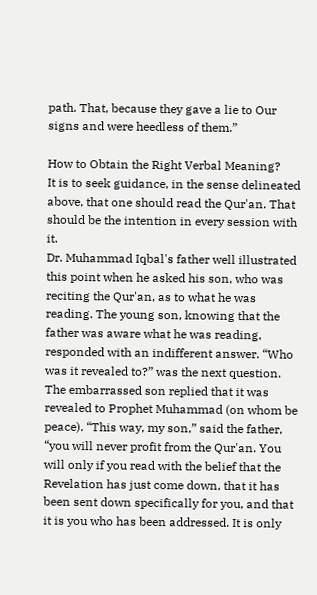path. That, because they gave a lie to Our signs and were heedless of them.”

How to Obtain the Right Verbal Meaning?
It is to seek guidance, in the sense delineated above, that one should read the Qur'an. That should be the intention in every session with it.
Dr. Muhammad Iqbal's father well illustrated this point when he asked his son, who was reciting the Qur'an, as to what he was reading. The young son, knowing that the father was aware what he was reading, responded with an indifferent answer. “Who was it revealed to?” was the next question. The embarrassed son replied that it was revealed to Prophet Muhammad (on whom be peace). “This way, my son,” said the father, “you will never profit from the Qur'an. You will only if you read with the belief that the Revelation has just come down, that it has been sent down specifically for you, and that it is you who has been addressed. It is only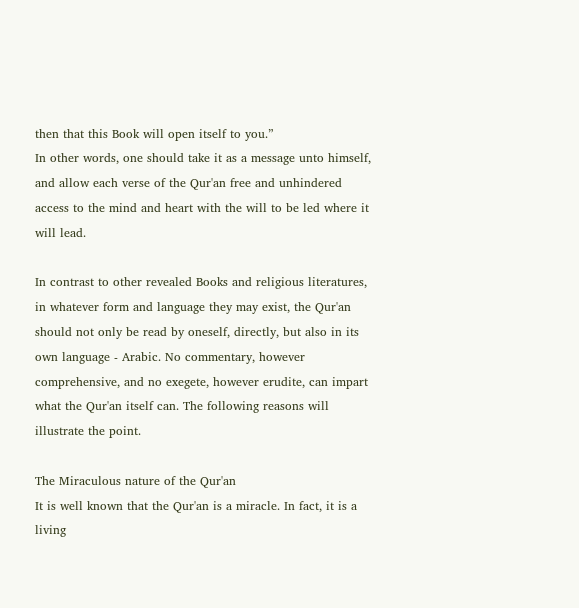then that this Book will open itself to you.”
In other words, one should take it as a message unto himself, and allow each verse of the Qur'an free and unhindered access to the mind and heart with the will to be led where it will lead.

In contrast to other revealed Books and religious literatures, in whatever form and language they may exist, the Qur'an should not only be read by oneself, directly, but also in its own language ‑ Arabic. No commentary, however comprehensive, and no exegete, however erudite, can impart what the Qur'an itself can. The following reasons will illustrate the point.

The Miraculous nature of the Qur'an
It is well known that the Qur'an is a miracle. In fact, it is a living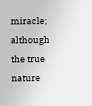miracle; although the true nature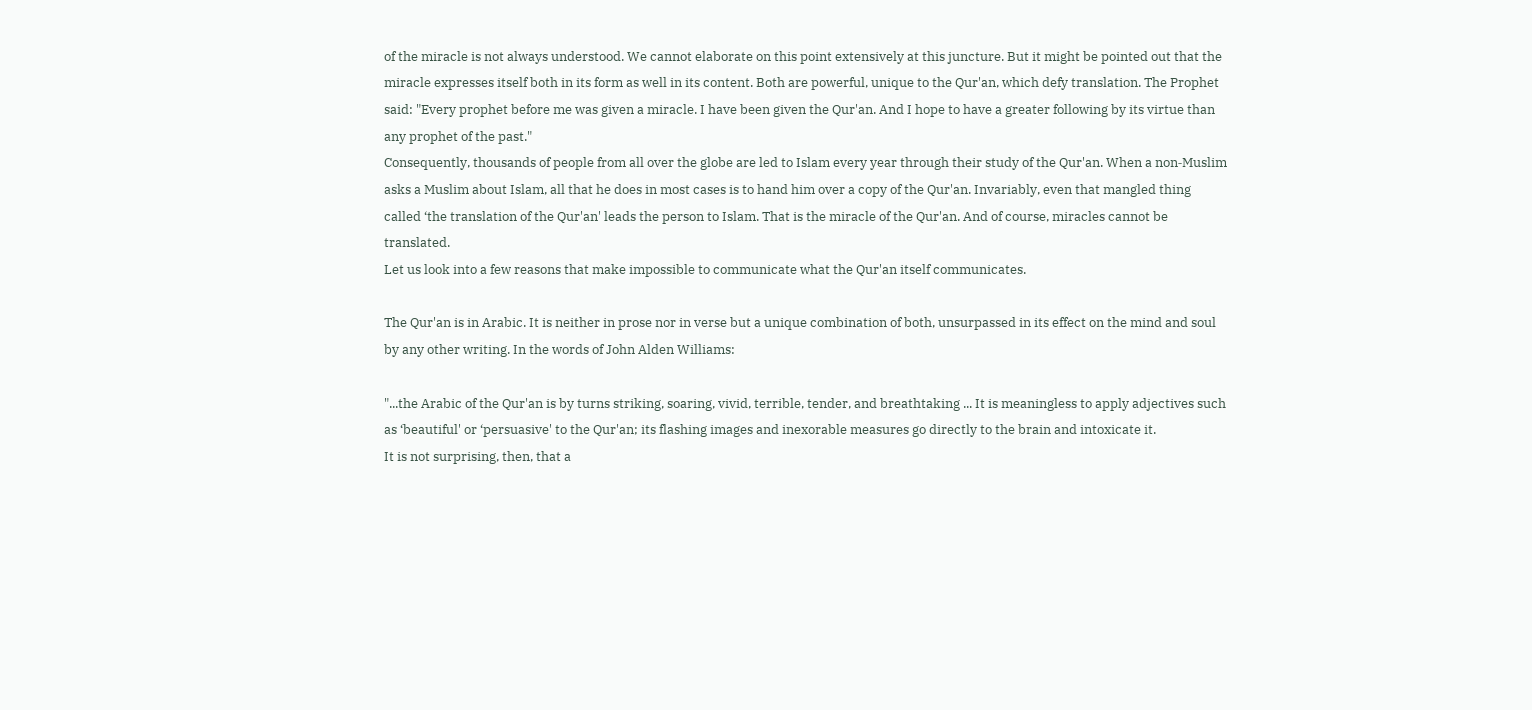of the miracle is not always understood. We cannot elaborate on this point extensively at this juncture. But it might be pointed out that the miracle expresses itself both in its form as well in its content. Both are powerful, unique to the Qur'an, which defy translation. The Prophet said: "Every prophet before me was given a miracle. I have been given the Qur'an. And I hope to have a greater following by its virtue than any prophet of the past."
Consequently, thousands of people from all over the globe are led to Islam every year through their study of the Qur'an. When a non‑Muslim asks a Muslim about Islam, all that he does in most cases is to hand him over a copy of the Qur'an. Invariably, even that mangled thing called ‘the translation of the Qur'an' leads the person to Islam. That is the miracle of the Qur'an. And of course, miracles cannot be translated.
Let us look into a few reasons that make impossible to communicate what the Qur'an itself communicates.

The Qur'an is in Arabic. It is neither in prose nor in verse but a unique combination of both, unsurpassed in its effect on the mind and soul by any other writing. In the words of John Alden Williams:

"...the Arabic of the Qur'an is by turns striking, soaring, vivid, terrible, tender, and breathtaking ... It is meaningless to apply adjectives such as ‘beautiful' or ‘persuasive' to the Qur'an; its flashing images and inexorable measures go directly to the brain and intoxicate it.
It is not surprising, then, that a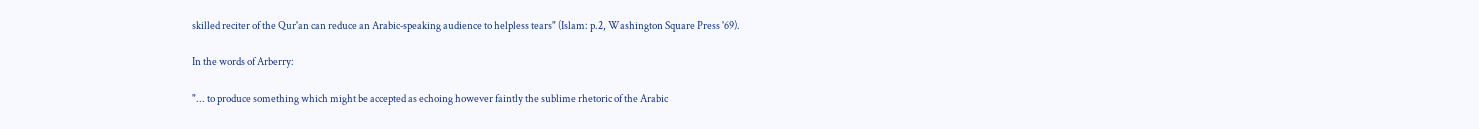skilled reciter of the Qur'an can reduce an Arabic‑speaking audience to helpless tears" (Islam: p.2, Washington Square Press '69).

In the words of Arberry:

"... to produce something which might be accepted as echoing however faintly the sublime rhetoric of the Arabic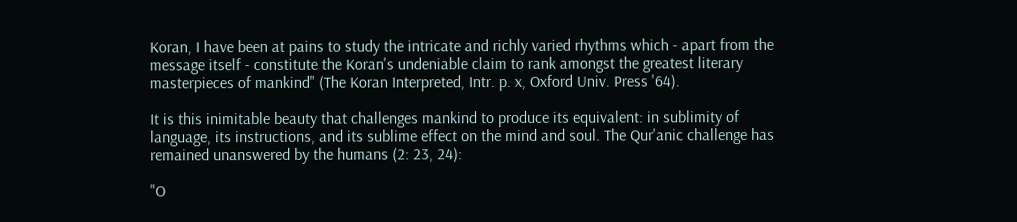Koran, I have been at pains to study the intricate and richly varied rhythms which ‑ apart from the message itself ‑ constitute the Koran's undeniable claim to rank amongst the greatest literary masterpieces of mankind" (The Koran Interpreted, Intr. p. x, Oxford Univ. Press '64).

It is this inimitable beauty that challenges mankind to produce its equivalent: in sublimity of language, its instructions, and its sublime effect on the mind and soul. The Qur'anic challenge has remained unanswered by the humans (2: 23, 24):

"O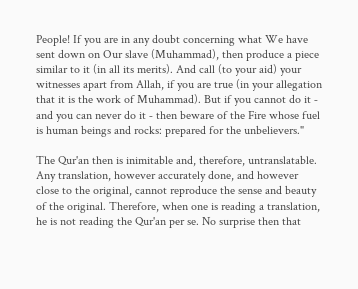People! If you are in any doubt concerning what We have sent down on Our slave (Muhammad), then produce a piece similar to it (in all its merits). And call (to your aid) your witnesses apart from Allah, if you are true (in your allegation that it is the work of Muhammad). But if you cannot do it ‑ and you can never do it ‑ then beware of the Fire whose fuel is human beings and rocks: prepared for the unbelievers."

The Qur'an then is inimitable and, therefore, untranslatable. Any translation, however accurately done, and however close to the original, cannot reproduce the sense and beauty of the original. Therefore, when one is reading a translation, he is not reading the Qur'an per se. No surprise then that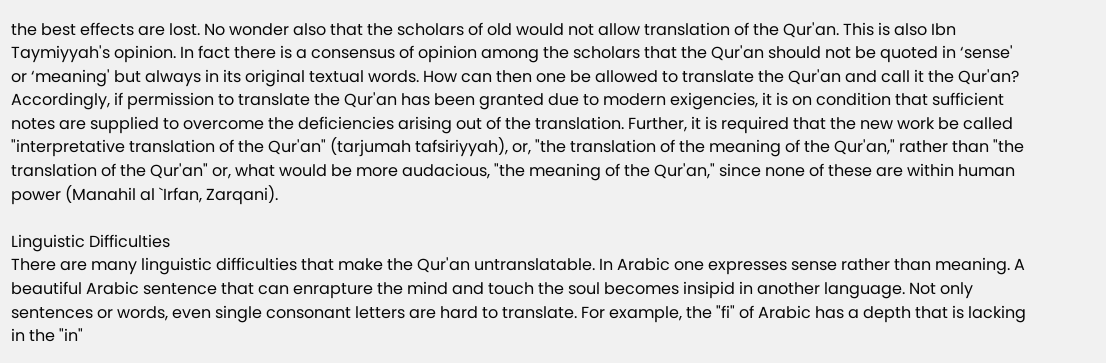the best effects are lost. No wonder also that the scholars of old would not allow translation of the Qur'an. This is also Ibn Taymiyyah's opinion. In fact there is a consensus of opinion among the scholars that the Qur'an should not be quoted in ‘sense' or ‘meaning' but always in its original textual words. How can then one be allowed to translate the Qur'an and call it the Qur'an?
Accordingly, if permission to translate the Qur'an has been granted due to modern exigencies, it is on condition that sufficient notes are supplied to overcome the deficiencies arising out of the translation. Further, it is required that the new work be called "interpretative translation of the Qur'an" (tarjumah tafsiriyyah), or, "the translation of the meaning of the Qur'an," rather than "the translation of the Qur'an" or, what would be more audacious, "the meaning of the Qur'an," since none of these are within human power (Manahil al `Irfan, Zarqani).

Linguistic Difficulties
There are many linguistic difficulties that make the Qur'an untranslatable. In Arabic one expresses sense rather than meaning. A beautiful Arabic sentence that can enrapture the mind and touch the soul becomes insipid in another language. Not only sentences or words, even single consonant letters are hard to translate. For example, the "fi" of Arabic has a depth that is lacking in the "in"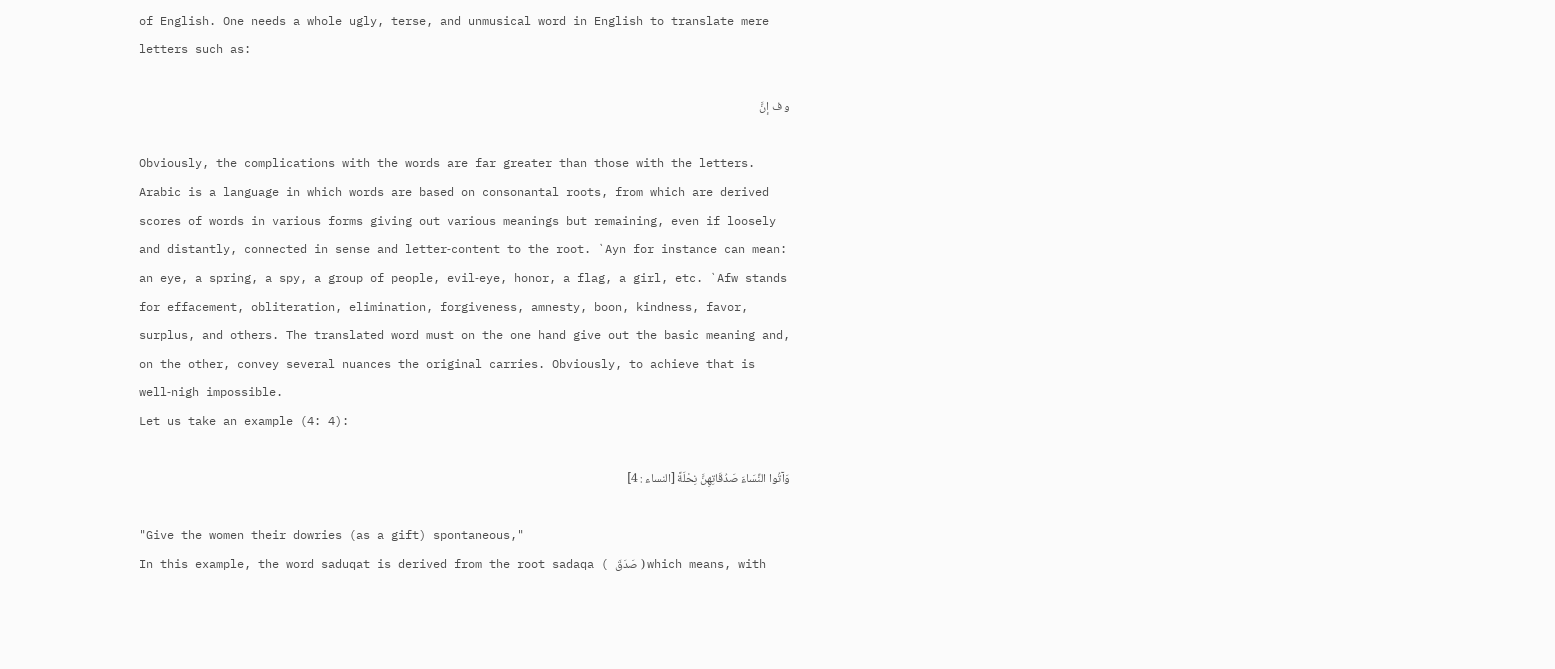of English. One needs a whole ugly, terse, and unmusical word in English to translate mere letters such as:

و ف إنَّ

Obviously, the complications with the words are far greater than those with the letters. Arabic is a language in which words are based on consonantal roots, from which are derived scores of words in various forms giving out various meanings but remaining, even if loosely and distantly, connected in sense and letter‑content to the root. `Ayn for instance can mean: an eye, a spring, a spy, a group of people, evil‑eye, honor, a flag, a girl, etc. `Afw stands for effacement, obliteration, elimination, forgiveness, amnesty, boon, kindness, favor, surplus, and others. The translated word must on the one hand give out the basic meaning and, on the other, convey several nuances the original carries. Obviously, to achieve that is well‑nigh impossible.
Let us take an example (4: 4):

وَآتُوا النِّسَاءَ صَدُقَاتِهِنَّ نِحْلَةً [النساء : 4]

"Give the women their dowries (as a gift) spontaneous,"
In this example, the word saduqat is derived from the root sadaqa ( صَدَقَ ) which means, with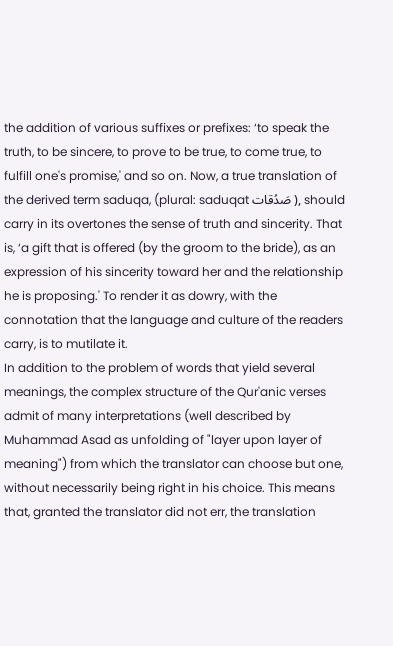the addition of various suffixes or prefixes: ‘to speak the truth, to be sincere, to prove to be true, to come true, to fulfill one's promise,' and so on. Now, a true translation of the derived term saduqa, (plural: saduqat صَدُقات ), should carry in its overtones the sense of truth and sincerity. That is, ‘a gift that is offered (by the groom to the bride), as an expression of his sincerity toward her and the relationship he is proposing.' To render it as dowry, with the connotation that the language and culture of the readers carry, is to mutilate it.
In addition to the problem of words that yield several meanings, the complex structure of the Qur'anic verses admit of many interpretations (well described by Muhammad Asad as unfolding of "layer upon layer of meaning") from which the translator can choose but one, without necessarily being right in his choice. This means that, granted the translator did not err, the translation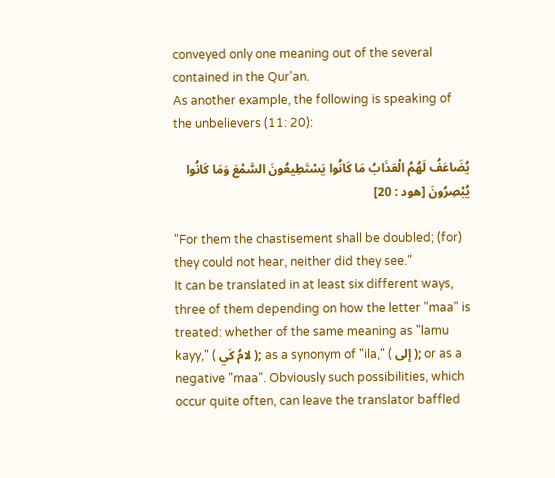conveyed only one meaning out of the several contained in the Qur'an.
As another example, the following is speaking of the unbelievers (11: 20):

يُضَاعَفُ لَهُمُ الْعَذَابُ مَا كَانُوا يَسْتَطِيعُونَ السَّمْعَ وَمَا كَانُوا يُبْصِرُونَ [هود : 20]

"For them the chastisement shall be doubled; (for) they could not hear, neither did they see."
It can be translated in at least six different ways, three of them depending on how the letter "maa" is treated: whether of the same meaning as "lamu kayy," ( لامُ كَي ); as a synonym of "ila," ( إلى ); or as a negative "maa". Obviously such possibilities, which occur quite often, can leave the translator baffled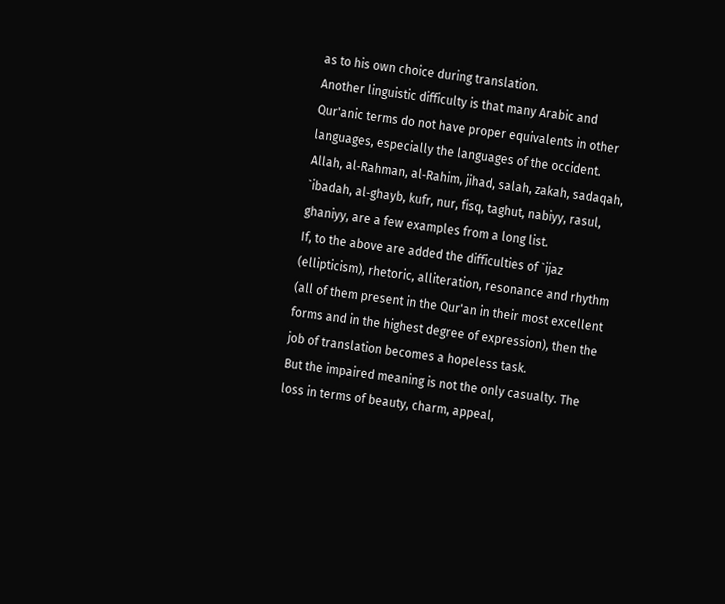as to his own choice during translation.
Another linguistic difficulty is that many Arabic and Qur'anic terms do not have proper equivalents in other languages, especially the languages of the occident. Allah, al‑Rahman, al‑Rahim, jihad, salah, zakah, sadaqah, `ibadah, al‑ghayb, kufr, nur, fisq, taghut, nabiyy, rasul, ghaniyy, are a few examples from a long list.
If, to the above are added the difficulties of `ijaz (ellipticism), rhetoric, alliteration, resonance and rhythm (all of them present in the Qur'an in their most excellent forms and in the highest degree of expression), then the job of translation becomes a hopeless task.
But the impaired meaning is not the only casualty. The loss in terms of beauty, charm, appeal,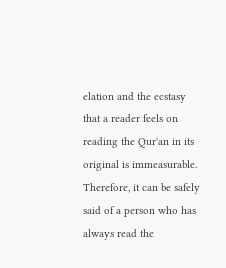elation and the ecstasy that a reader feels on reading the Qur'an in its original is immeasurable.
Therefore, it can be safely said of a person who has always read the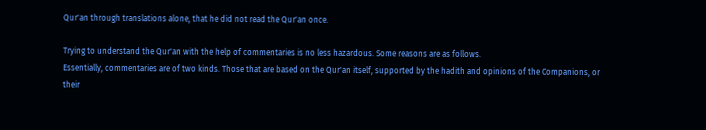Qur'an through translations alone, that he did not read the Qur'an once.

Trying to understand the Qur'an with the help of commentaries is no less hazardous. Some reasons are as follows.
Essentially, commentaries are of two kinds. Those that are based on the Qur'an itself, supported by the hadith and opinions of the Companions, or their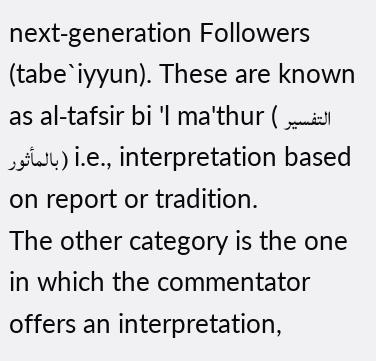next‑generation Followers (tabe`iyyun). These are known as al‑tafsir bi 'l ma'thur ( التفسير بالمأثور ) i.e., interpretation based on report or tradition.
The other category is the one in which the commentator offers an interpretation,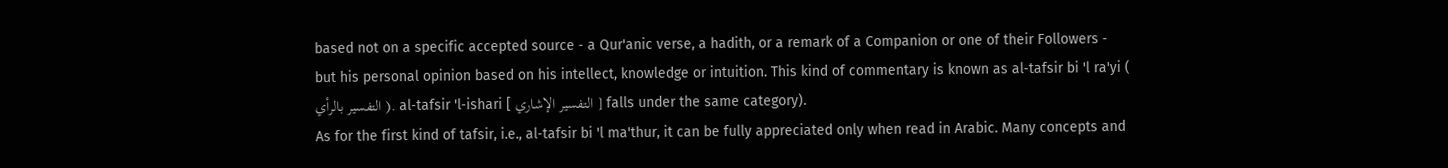based not on a specific accepted source ‑ a Qur'anic verse, a hadith, or a remark of a Companion or one of their Followers ‑ but his personal opinion based on his intellect, knowledge or intuition. This kind of commentary is known as al‑tafsir bi 'l ra'yi ( التفسير بالرأي ). al‑tafsir 'l‑ishari [ التفسير الإشاري ] falls under the same category).
As for the first kind of tafsir, i.e., al‑tafsir bi 'l ma'thur, it can be fully appreciated only when read in Arabic. Many concepts and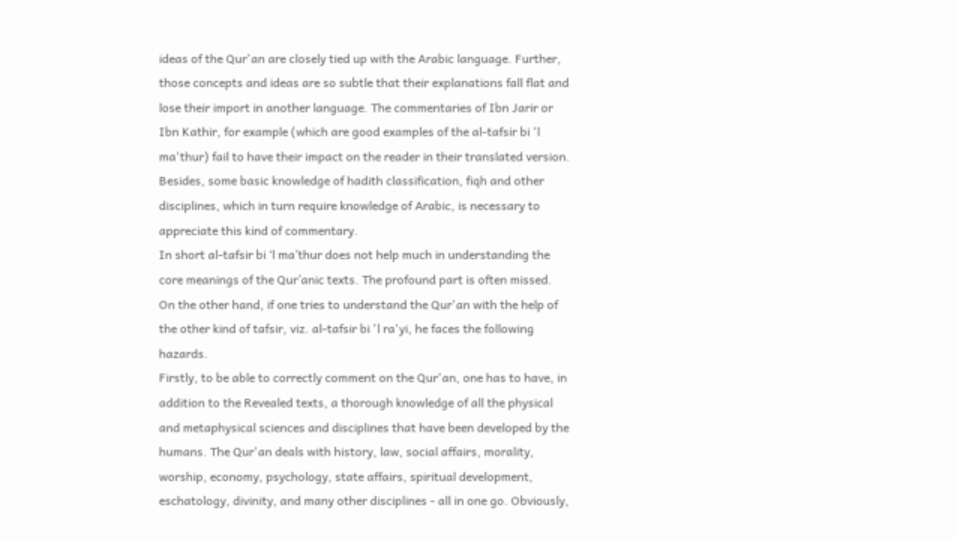ideas of the Qur'an are closely tied up with the Arabic language. Further, those concepts and ideas are so subtle that their explanations fall flat and lose their import in another language. The commentaries of Ibn Jarir or Ibn Kathir, for example (which are good examples of the al‑tafsir bi 'l ma'thur) fail to have their impact on the reader in their translated version. Besides, some basic knowledge of hadith classification, fiqh and other disciplines, which in turn require knowledge of Arabic, is necessary to appreciate this kind of commentary.
In short al-tafsir bi ‘l ma’thur does not help much in understanding the core meanings of the Qur’anic texts. The profound part is often missed.
On the other hand, if one tries to understand the Qur'an with the help of the other kind of tafsir, viz. al‑tafsir bi 'l ra'yi, he faces the following hazards.
Firstly, to be able to correctly comment on the Qur'an, one has to have, in addition to the Revealed texts, a thorough knowledge of all the physical and metaphysical sciences and disciplines that have been developed by the humans. The Qur'an deals with history, law, social affairs, morality, worship, economy, psychology, state affairs, spiritual development, eschatology, divinity, and many other disciplines ‑ all in one go. Obviously,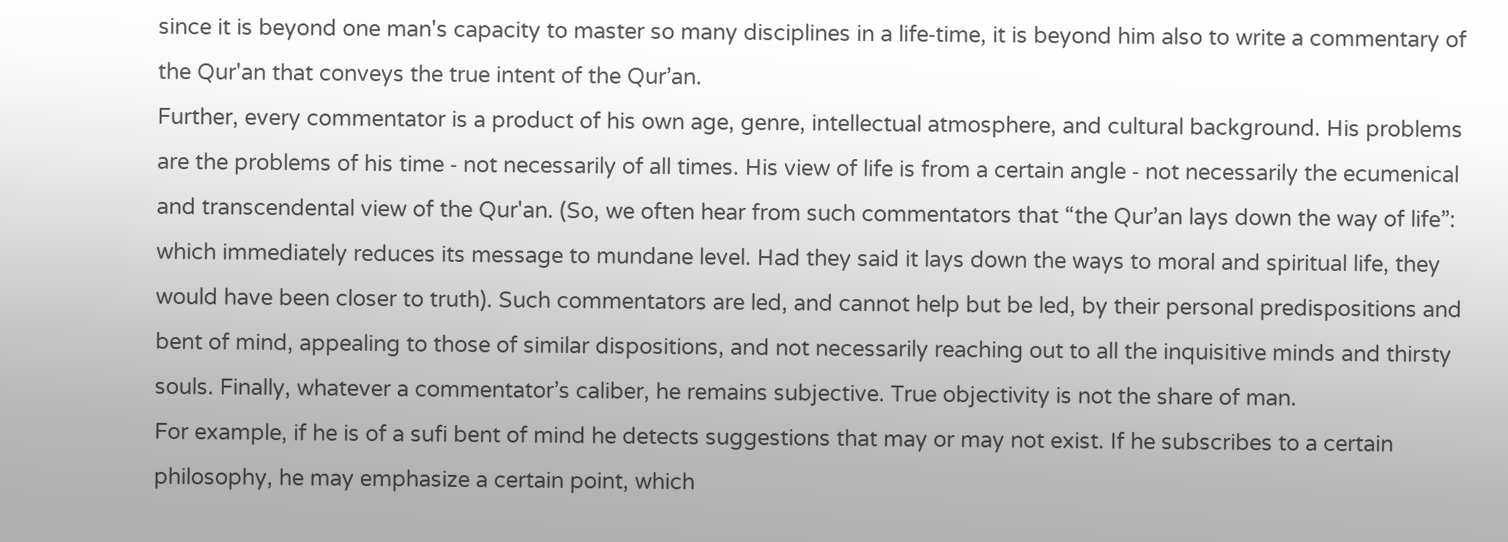since it is beyond one man's capacity to master so many disciplines in a life‑time, it is beyond him also to write a commentary of the Qur'an that conveys the true intent of the Qur’an.
Further, every commentator is a product of his own age, genre, intellectual atmosphere, and cultural background. His problems are the problems of his time ‑ not necessarily of all times. His view of life is from a certain angle ‑ not necessarily the ecumenical and transcendental view of the Qur'an. (So, we often hear from such commentators that “the Qur’an lays down the way of life”: which immediately reduces its message to mundane level. Had they said it lays down the ways to moral and spiritual life, they would have been closer to truth). Such commentators are led, and cannot help but be led, by their personal predispositions and bent of mind, appealing to those of similar dispositions, and not necessarily reaching out to all the inquisitive minds and thirsty souls. Finally, whatever a commentator’s caliber, he remains subjective. True objectivity is not the share of man.
For example, if he is of a sufi bent of mind he detects suggestions that may or may not exist. If he subscribes to a certain philosophy, he may emphasize a certain point, which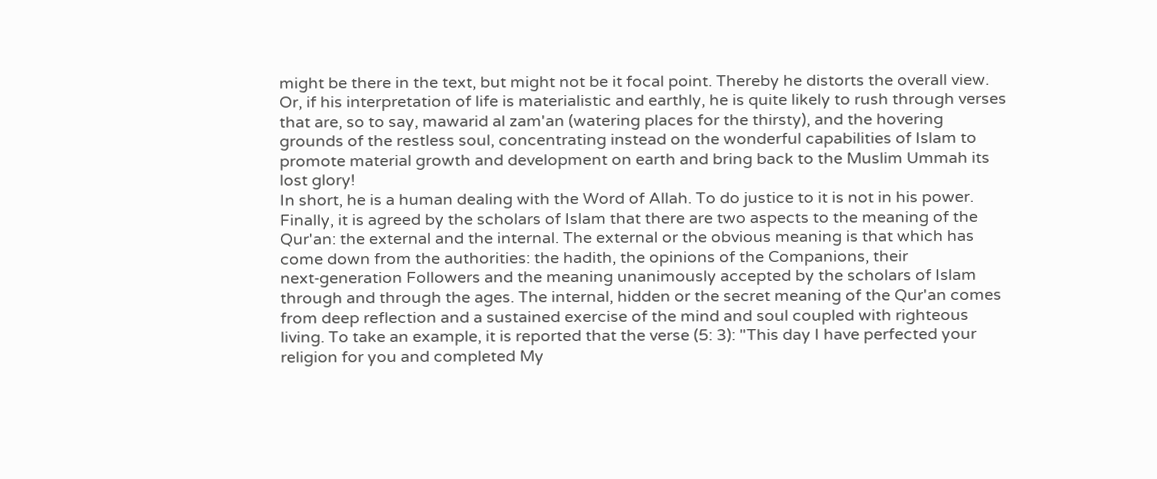might be there in the text, but might not be it focal point. Thereby he distorts the overall view. Or, if his interpretation of life is materialistic and earthly, he is quite likely to rush through verses that are, so to say, mawarid al zam'an (watering places for the thirsty), and the hovering grounds of the restless soul, concentrating instead on the wonderful capabilities of Islam to promote material growth and development on earth and bring back to the Muslim Ummah its lost glory!
In short, he is a human dealing with the Word of Allah. To do justice to it is not in his power.
Finally, it is agreed by the scholars of Islam that there are two aspects to the meaning of the Qur'an: the external and the internal. The external or the obvious meaning is that which has come down from the authorities: the hadith, the opinions of the Companions, their next‑generation Followers and the meaning unanimously accepted by the scholars of Islam through and through the ages. The internal, hidden or the secret meaning of the Qur'an comes from deep reflection and a sustained exercise of the mind and soul coupled with righteous living. To take an example, it is reported that the verse (5: 3): "This day I have perfected your religion for you and completed My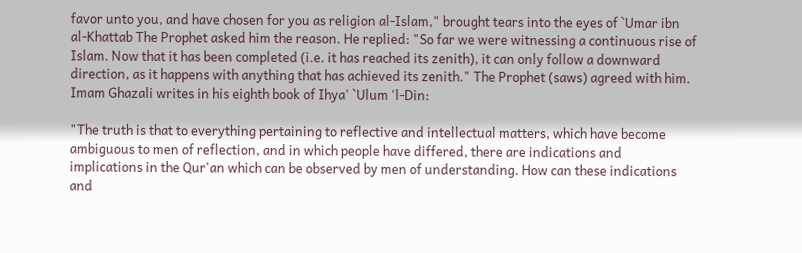favor unto you, and have chosen for you as religion al‑Islam," brought tears into the eyes of `Umar ibn al-Khattab The Prophet asked him the reason. He replied: "So far we were witnessing a continuous rise of Islam. Now that it has been completed (i.e. it has reached its zenith), it can only follow a downward direction, as it happens with anything that has achieved its zenith." The Prophet (saws) agreed with him.
Imam Ghazali writes in his eighth book of Ihya' `Ulum 'l‑Din:

"The truth is that to everything pertaining to reflective and intellectual matters, which have become ambiguous to men of reflection, and in which people have differed, there are indications and implications in the Qur'an which can be observed by men of understanding. How can these indications and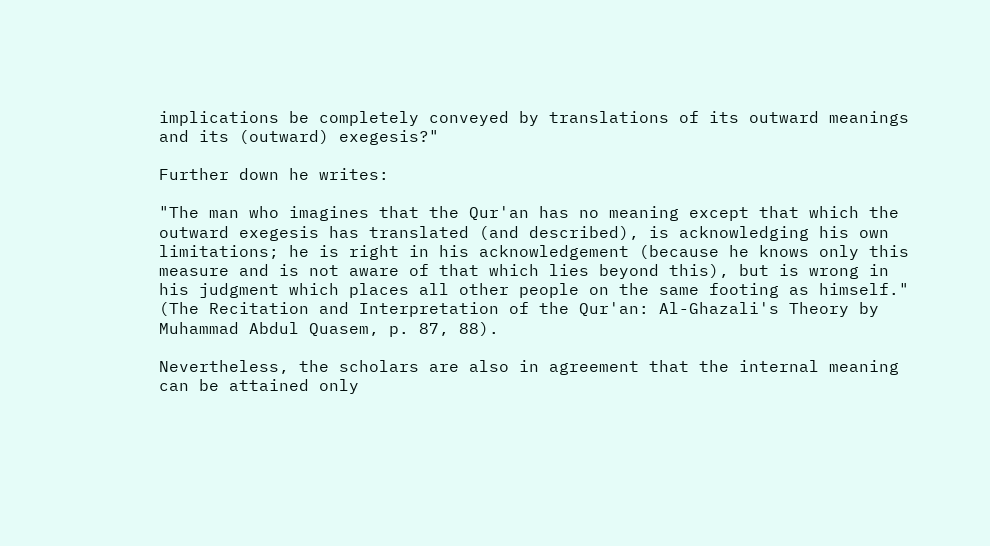implications be completely conveyed by translations of its outward meanings and its (outward) exegesis?"

Further down he writes:

"The man who imagines that the Qur'an has no meaning except that which the outward exegesis has translated (and described), is acknowledging his own limitations; he is right in his acknowledgement (because he knows only this measure and is not aware of that which lies beyond this), but is wrong in his judgment which places all other people on the same footing as himself." (The Recitation and Interpretation of the Qur'an: Al-Ghazali's Theory by Muhammad Abdul Quasem, p. 87, 88).

Nevertheless, the scholars are also in agreement that the internal meaning can be attained only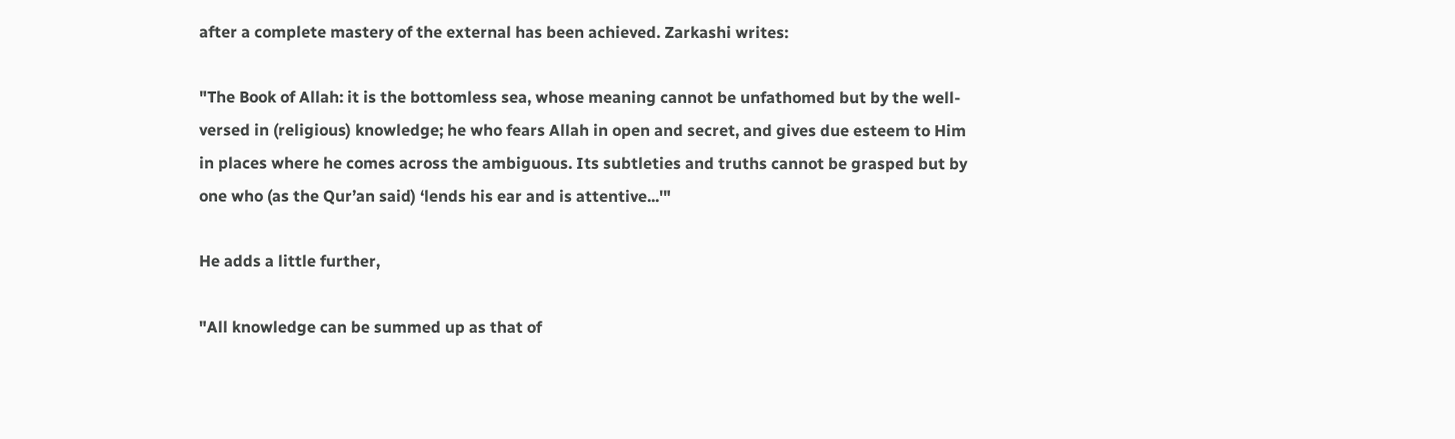after a complete mastery of the external has been achieved. Zarkashi writes:

"The Book of Allah: it is the bottomless sea, whose meaning cannot be unfathomed but by the well-versed in (religious) knowledge; he who fears Allah in open and secret, and gives due esteem to Him in places where he comes across the ambiguous. Its subtleties and truths cannot be grasped but by one who (as the Qur’an said) ‘lends his ear and is attentive...'"

He adds a little further,

"All knowledge can be summed up as that of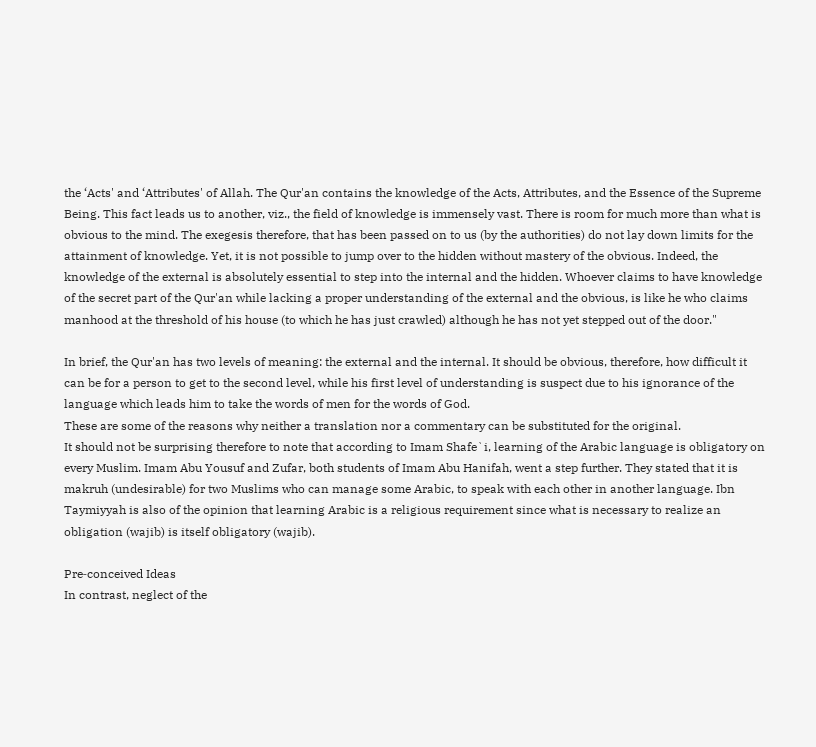the ‘Acts' and ‘Attributes' of Allah. The Qur'an contains the knowledge of the Acts, Attributes, and the Essence of the Supreme Being. This fact leads us to another, viz., the field of knowledge is immensely vast. There is room for much more than what is obvious to the mind. The exegesis therefore, that has been passed on to us (by the authorities) do not lay down limits for the attainment of knowledge. Yet, it is not possible to jump over to the hidden without mastery of the obvious. Indeed, the knowledge of the external is absolutely essential to step into the internal and the hidden. Whoever claims to have knowledge of the secret part of the Qur'an while lacking a proper understanding of the external and the obvious, is like he who claims manhood at the threshold of his house (to which he has just crawled) although he has not yet stepped out of the door."

In brief, the Qur'an has two levels of meaning: the external and the internal. It should be obvious, therefore, how difficult it can be for a person to get to the second level, while his first level of understanding is suspect due to his ignorance of the language which leads him to take the words of men for the words of God.
These are some of the reasons why neither a translation nor a commentary can be substituted for the original.
It should not be surprising therefore to note that according to Imam Shafe`i, learning of the Arabic language is obligatory on every Muslim. Imam Abu Yousuf and Zufar, both students of Imam Abu Hanifah, went a step further. They stated that it is makruh (undesirable) for two Muslims who can manage some Arabic, to speak with each other in another language. Ibn Taymiyyah is also of the opinion that learning Arabic is a religious requirement since what is necessary to realize an obligation (wajib) is itself obligatory (wajib).

Pre‑conceived Ideas
In contrast, neglect of the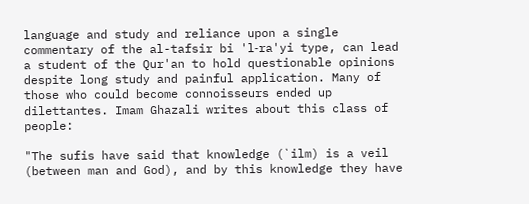language and study and reliance upon a single commentary of the al-tafsir bi 'l‑ra'yi type, can lead a student of the Qur'an to hold questionable opinions despite long study and painful application. Many of those who could become connoisseurs ended up dilettantes. Imam Ghazali writes about this class of people:

"The sufis have said that knowledge (`ilm) is a veil (between man and God), and by this knowledge they have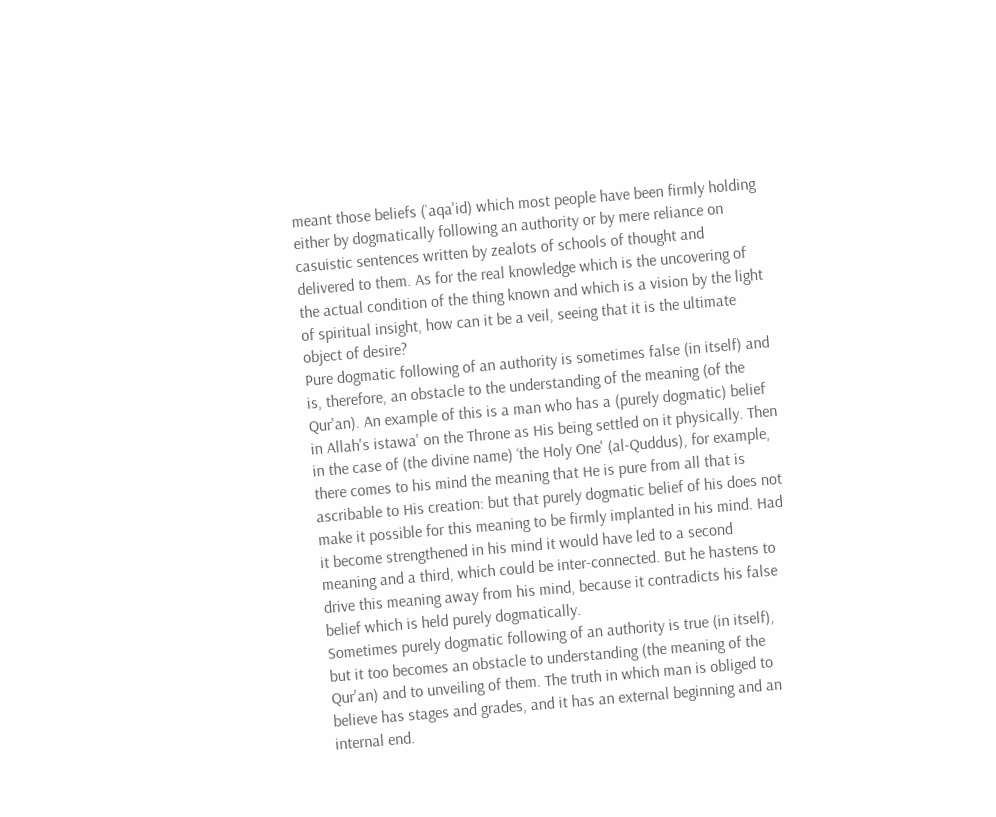meant those beliefs (`aqa'id) which most people have been firmly holding either by dogmatically following an authority or by mere reliance on casuistic sentences written by zealots of schools of thought and delivered to them. As for the real knowledge which is the uncovering of the actual condition of the thing known and which is a vision by the light of spiritual insight, how can it be a veil, seeing that it is the ultimate object of desire?
Pure dogmatic following of an authority is sometimes false (in itself) and is, therefore, an obstacle to the understanding of the meaning (of the Qur'an). An example of this is a man who has a (purely dogmatic) belief in Allah's istawa' on the Throne as His being settled on it physically. Then in the case of (the divine name) ‘the Holy One' (al-Quddus), for example, there comes to his mind the meaning that He is pure from all that is ascribable to His creation: but that purely dogmatic belief of his does not make it possible for this meaning to be firmly implanted in his mind. Had it become strengthened in his mind it would have led to a second meaning and a third, which could be inter-connected. But he hastens to drive this meaning away from his mind, because it contradicts his false belief which is held purely dogmatically.
Sometimes purely dogmatic following of an authority is true (in itself), but it too becomes an obstacle to understanding (the meaning of the Qur'an) and to unveiling of them. The truth in which man is obliged to believe has stages and grades, and it has an external beginning and an internal end.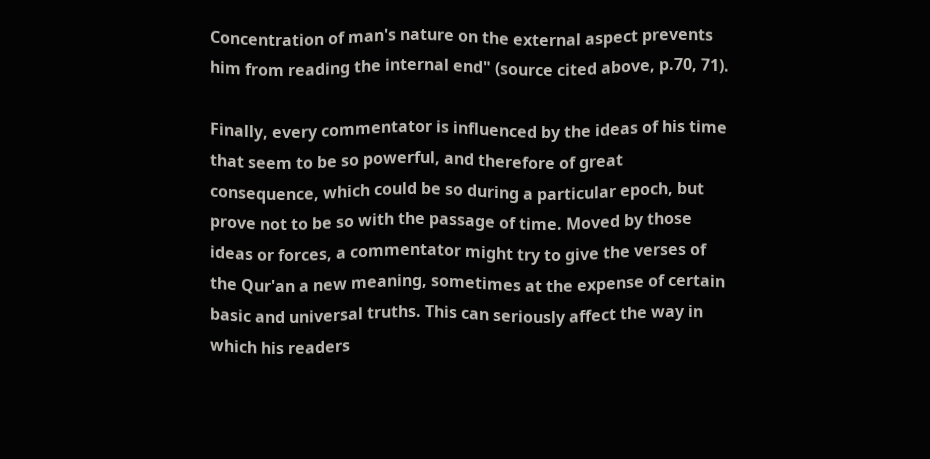Concentration of man's nature on the external aspect prevents him from reading the internal end" (source cited above, p.70, 71).

Finally, every commentator is influenced by the ideas of his time that seem to be so powerful, and therefore of great consequence, which could be so during a particular epoch, but prove not to be so with the passage of time. Moved by those ideas or forces, a commentator might try to give the verses of the Qur'an a new meaning, sometimes at the expense of certain basic and universal truths. This can seriously affect the way in which his readers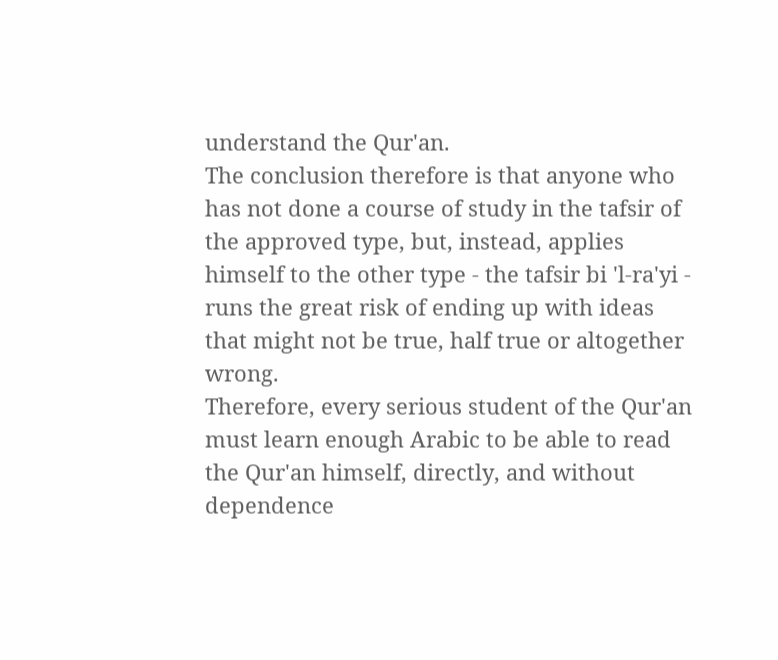understand the Qur'an.
The conclusion therefore is that anyone who has not done a course of study in the tafsir of the approved type, but, instead, applies himself to the other type ‑ the tafsir bi 'l‑ra'yi ‑ runs the great risk of ending up with ideas that might not be true, half true or altogether wrong.
Therefore, every serious student of the Qur'an must learn enough Arabic to be able to read the Qur'an himself, directly, and without dependence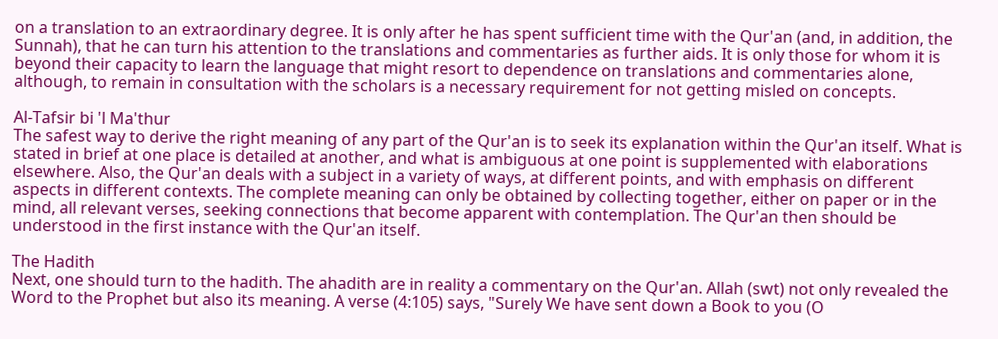on a translation to an extraordinary degree. It is only after he has spent sufficient time with the Qur'an (and, in addition, the Sunnah), that he can turn his attention to the translations and commentaries as further aids. It is only those for whom it is beyond their capacity to learn the language that might resort to dependence on translations and commentaries alone, although, to remain in consultation with the scholars is a necessary requirement for not getting misled on concepts.

Al-Tafsir bi 'l Ma'thur
The safest way to derive the right meaning of any part of the Qur'an is to seek its explanation within the Qur'an itself. What is stated in brief at one place is detailed at another, and what is ambiguous at one point is supplemented with elaborations elsewhere. Also, the Qur'an deals with a subject in a variety of ways, at different points, and with emphasis on different aspects in different contexts. The complete meaning can only be obtained by collecting together, either on paper or in the mind, all relevant verses, seeking connections that become apparent with contemplation. The Qur'an then should be understood in the first instance with the Qur'an itself.

The Hadith
Next, one should turn to the hadith. The ahadith are in reality a commentary on the Qur'an. Allah (swt) not only revealed the Word to the Prophet but also its meaning. A verse (4:105) says, "Surely We have sent down a Book to you (O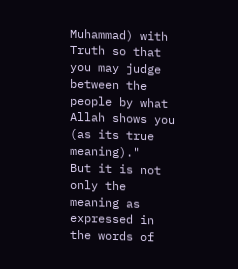Muhammad) with Truth so that you may judge between the people by what Allah shows you (as its true meaning)."
But it is not only the meaning as expressed in the words of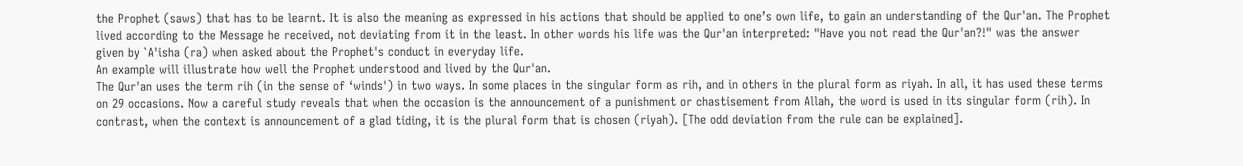the Prophet (saws) that has to be learnt. It is also the meaning as expressed in his actions that should be applied to one’s own life, to gain an understanding of the Qur'an. The Prophet lived according to the Message he received, not deviating from it in the least. In other words his life was the Qur'an interpreted: "Have you not read the Qur'an?!" was the answer given by `A'isha (ra) when asked about the Prophet's conduct in everyday life.
An example will illustrate how well the Prophet understood and lived by the Qur'an.
The Qur'an uses the term rih (in the sense of ‘winds') in two ways. In some places in the singular form as rih, and in others in the plural form as riyah. In all, it has used these terms on 29 occasions. Now a careful study reveals that when the occasion is the announcement of a punishment or chastisement from Allah, the word is used in its singular form (rih). In contrast, when the context is announcement of a glad tiding, it is the plural form that is chosen (riyah). [The odd deviation from the rule can be explained].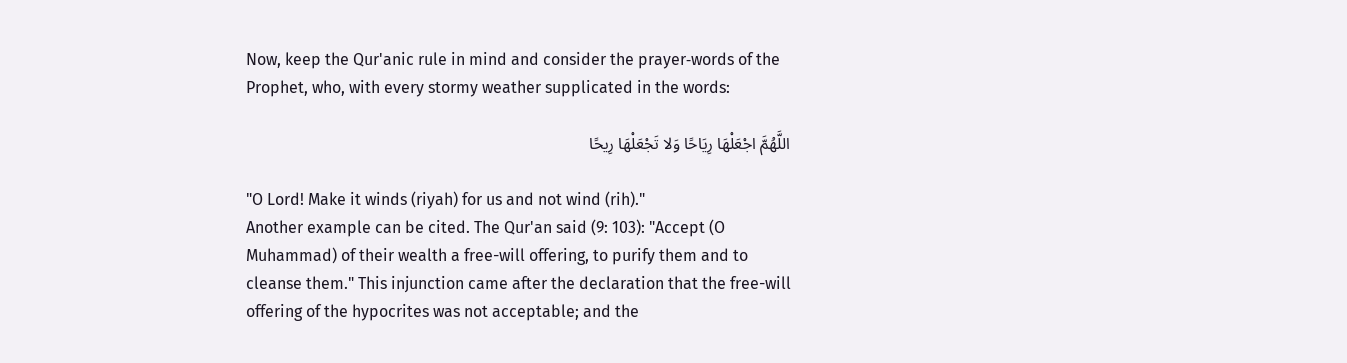Now, keep the Qur'anic rule in mind and consider the prayer‑words of the Prophet, who, with every stormy weather supplicated in the words:

اللَّهُمَّ اجْعَلْهَا رِيَاحًا وَلا تَجْعَلْهَا رِيحًا

"O Lord! Make it winds (riyah) for us and not wind (rih)."
Another example can be cited. The Qur'an said (9: 103): "Accept (O Muhammad) of their wealth a free-will offering, to purify them and to cleanse them." This injunction came after the declaration that the free-will offering of the hypocrites was not acceptable; and the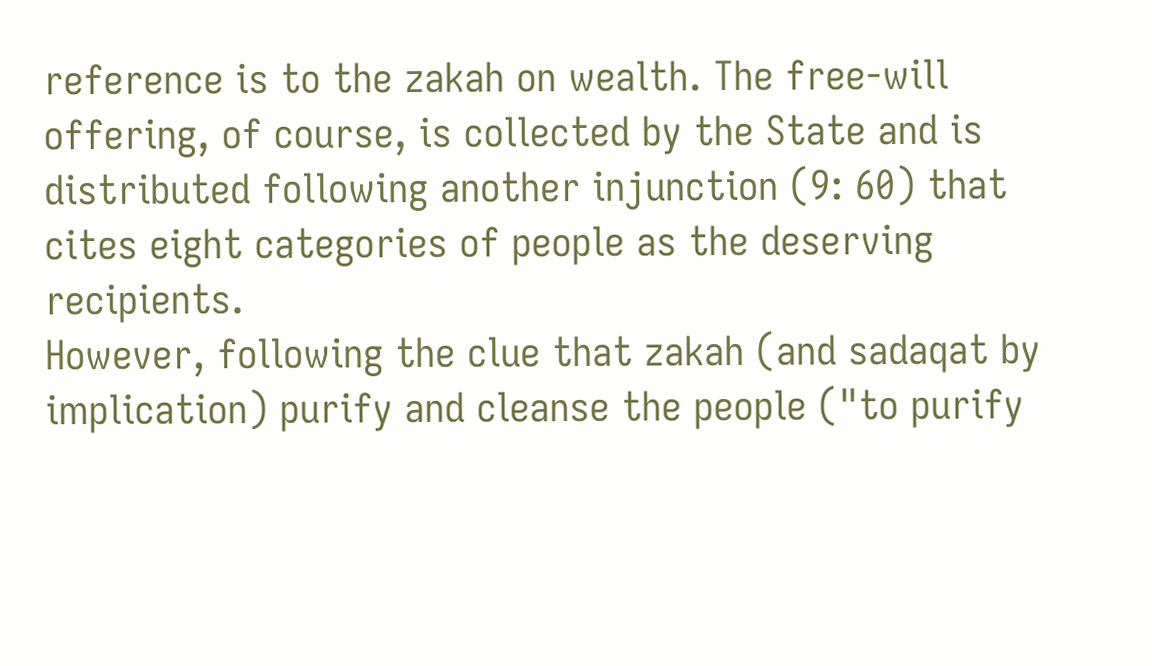reference is to the zakah on wealth. The free-will offering, of course, is collected by the State and is distributed following another injunction (9: 60) that cites eight categories of people as the deserving recipients.
However, following the clue that zakah (and sadaqat by implication) purify and cleanse the people ("to purify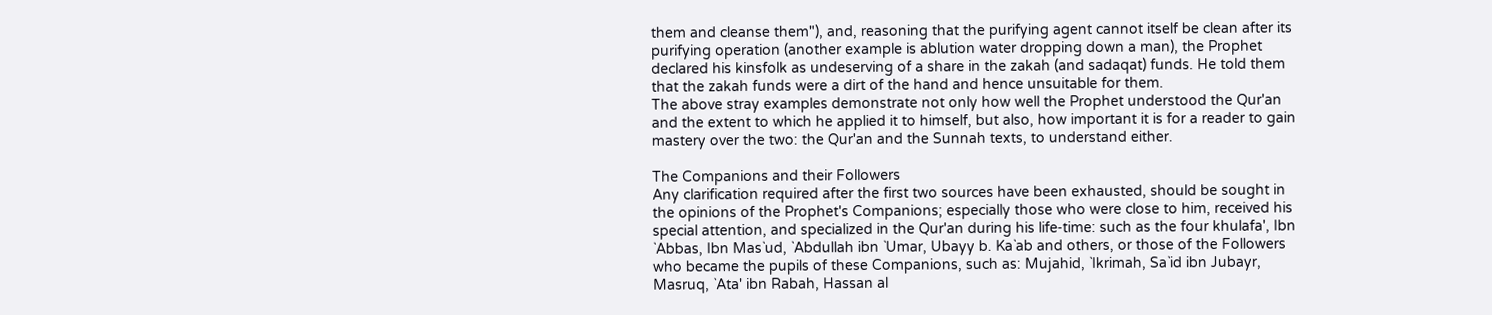them and cleanse them"), and, reasoning that the purifying agent cannot itself be clean after its purifying operation (another example is ablution water dropping down a man), the Prophet declared his kinsfolk as undeserving of a share in the zakah (and sadaqat) funds. He told them that the zakah funds were a dirt of the hand and hence unsuitable for them.
The above stray examples demonstrate not only how well the Prophet understood the Qur'an and the extent to which he applied it to himself, but also, how important it is for a reader to gain mastery over the two: the Qur'an and the Sunnah texts, to understand either.

The Companions and their Followers
Any clarification required after the first two sources have been exhausted, should be sought in the opinions of the Prophet's Companions; especially those who were close to him, received his special attention, and specialized in the Qur'an during his life‑time: such as the four khulafa', Ibn `Abbas, Ibn Mas`ud, `Abdullah ibn `Umar, Ubayy b. Ka`ab and others, or those of the Followers who became the pupils of these Companions, such as: Mujahid, `Ikrimah, Sa`id ibn Jubayr, Masruq, `Ata' ibn Rabah, Hassan al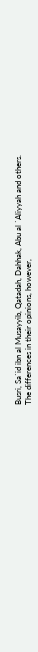Busri, Sa`id ibn al Musayyib, Qatadah, Dahhak, Abu al `Aliyyah and others.
The differences in their opinions, however,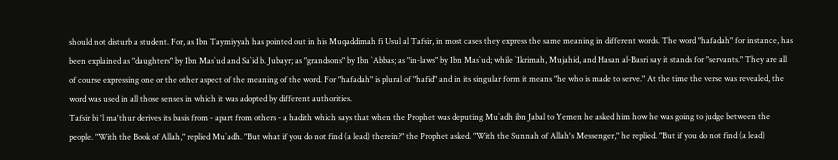should not disturb a student. For, as Ibn Taymiyyah has pointed out in his Muqaddimah fi Usul al Tafsir, in most cases they express the same meaning in different words. The word "hafadah" for instance, has been explained as "daughters" by Ibn Mas`ud and Sa`id b. Jubayr; as "grandsons" by Ibn `Abbas; as "in‑laws" by Ibn Mas`ud; while `Ikrimah, Mujahid, and Hasan al‑Basri say it stands for "servants." They are all of course expressing one or the other aspect of the meaning of the word. For "hafadah" is plural of "hafid" and in its singular form it means "he who is made to serve." At the time the verse was revealed, the word was used in all those senses in which it was adopted by different authorities.
Tafsir bi 'l ma'thur derives its basis from ‑ apart from others ‑ a hadith which says that when the Prophet was deputing Mu`adh ibn Jabal to Yemen he asked him how he was going to judge between the people. "With the Book of Allah," replied Mu`adh. "But what if you do not find (a lead) therein?" the Prophet asked. "With the Sunnah of Allah's Messenger," he replied. "But if you do not find (a lead)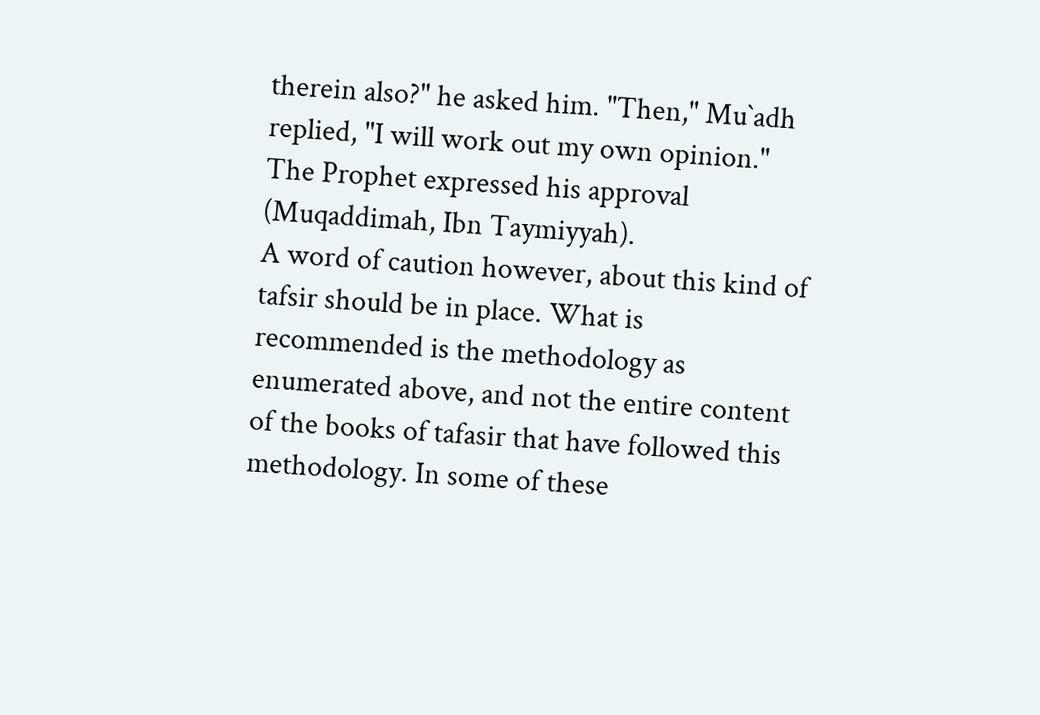therein also?" he asked him. "Then," Mu`adh replied, "I will work out my own opinion." The Prophet expressed his approval (Muqaddimah, Ibn Taymiyyah).
A word of caution however, about this kind of tafsir should be in place. What is recommended is the methodology as enumerated above, and not the entire content of the books of tafasir that have followed this methodology. In some of these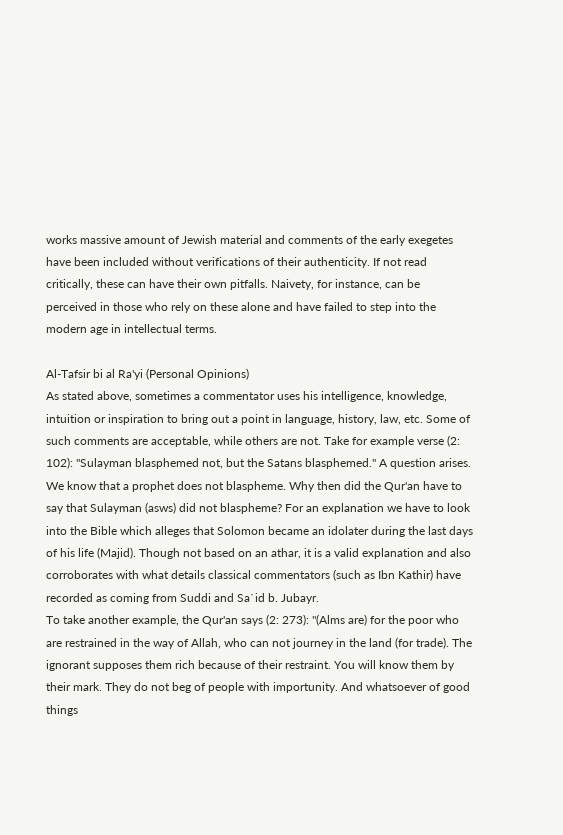works massive amount of Jewish material and comments of the early exegetes have been included without verifications of their authenticity. If not read critically, these can have their own pitfalls. Naivety, for instance, can be perceived in those who rely on these alone and have failed to step into the modern age in intellectual terms.

Al-Tafsir bi al Ra'yi (Personal Opinions)
As stated above, sometimes a commentator uses his intelligence, knowledge, intuition or inspiration to bring out a point in language, history, law, etc. Some of such comments are acceptable, while others are not. Take for example verse (2: 102): "Sulayman blasphemed not, but the Satans blasphemed." A question arises. We know that a prophet does not blaspheme. Why then did the Qur'an have to say that Sulayman (asws) did not blaspheme? For an explanation we have to look into the Bible which alleges that Solomon became an idolater during the last days of his life (Majid). Though not based on an athar, it is a valid explanation and also corroborates with what details classical commentators (such as Ibn Kathir) have recorded as coming from Suddi and Sa`id b. Jubayr.
To take another example, the Qur'an says (2: 273): "(Alms are) for the poor who are restrained in the way of Allah, who can not journey in the land (for trade). The ignorant supposes them rich because of their restraint. You will know them by their mark. They do not beg of people with importunity. And whatsoever of good things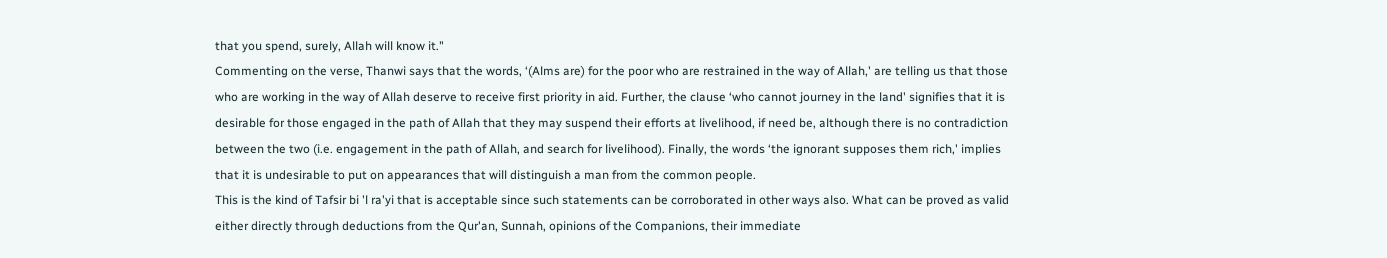that you spend, surely, Allah will know it."
Commenting on the verse, Thanwi says that the words, ‘(Alms are) for the poor who are restrained in the way of Allah,' are telling us that those who are working in the way of Allah deserve to receive first priority in aid. Further, the clause ‘who cannot journey in the land' signifies that it is desirable for those engaged in the path of Allah that they may suspend their efforts at livelihood, if need be, although there is no contradiction between the two (i.e. engagement in the path of Allah, and search for livelihood). Finally, the words ‘the ignorant supposes them rich,' implies that it is undesirable to put on appearances that will distinguish a man from the common people.
This is the kind of Tafsir bi 'l ra'yi that is acceptable since such statements can be corroborated in other ways also. What can be proved as valid either directly through deductions from the Qur'an, Sunnah, opinions of the Companions, their immediate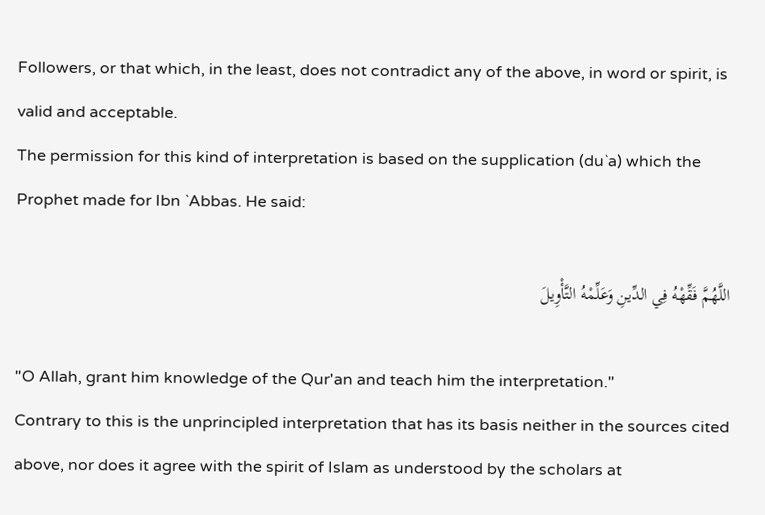Followers, or that which, in the least, does not contradict any of the above, in word or spirit, is valid and acceptable.
The permission for this kind of interpretation is based on the supplication (du`a) which the Prophet made for Ibn `Abbas. He said:

اللَّهُمَّ فَقِّهْهُ فِي الدِّينِ وَعَلِّمْهُ التَّأْوِيلَ

"O Allah, grant him knowledge of the Qur'an and teach him the interpretation."
Contrary to this is the unprincipled interpretation that has its basis neither in the sources cited above, nor does it agree with the spirit of Islam as understood by the scholars at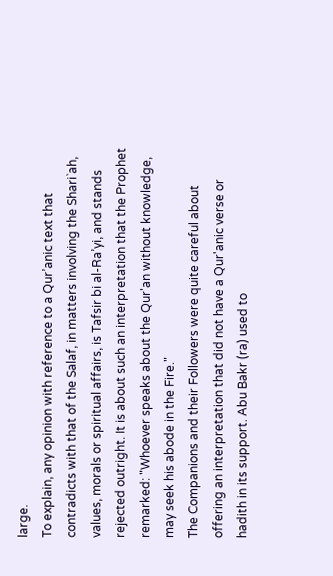large.
To explain, any opinion with reference to a Qur’anic text that contradicts with that of the Salaf, in matters involving the Shari`ah, values, morals or spiritual affairs, is Tafsir bi al-Ra’yi, and stands rejected outright. It is about such an interpretation that the Prophet remarked: "Whoever speaks about the Qur'an without knowledge, may seek his abode in the Fire."
The Companions and their Followers were quite careful about offering an interpretation that did not have a Qur'anic verse or hadith in its support. Abu Bakr (ra) used to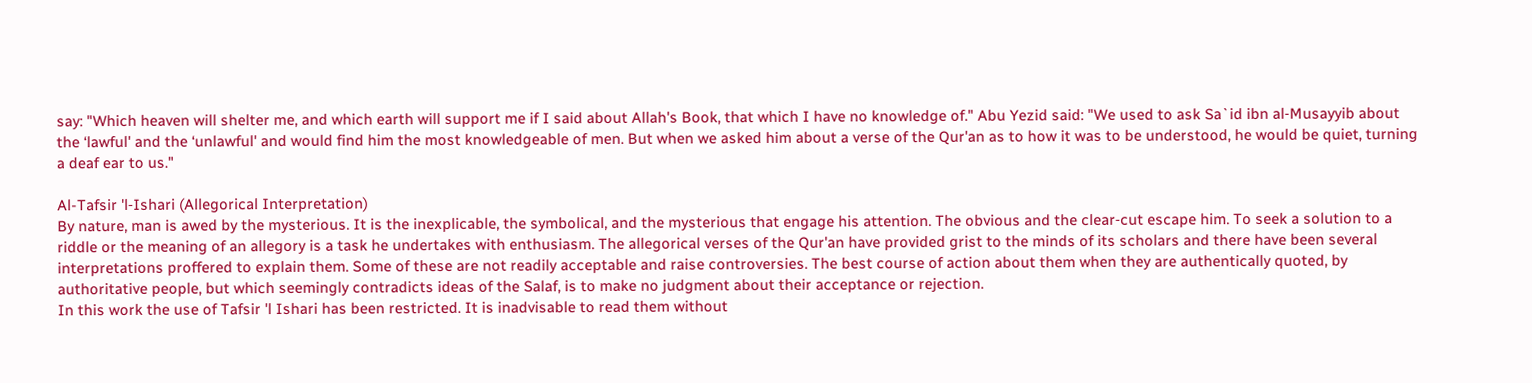say: "Which heaven will shelter me, and which earth will support me if I said about Allah's Book, that which I have no knowledge of." Abu Yezid said: "We used to ask Sa`id ibn al‑Musayyib about the ‘lawful' and the ‘unlawful' and would find him the most knowledgeable of men. But when we asked him about a verse of the Qur'an as to how it was to be understood, he would be quiet, turning a deaf ear to us."

Al-Tafsir 'l‑Ishari (Allegorical Interpretation)
By nature, man is awed by the mysterious. It is the inexplicable, the symbolical, and the mysterious that engage his attention. The obvious and the clear‑cut escape him. To seek a solution to a riddle or the meaning of an allegory is a task he undertakes with enthusiasm. The allegorical verses of the Qur'an have provided grist to the minds of its scholars and there have been several interpretations proffered to explain them. Some of these are not readily acceptable and raise controversies. The best course of action about them when they are authentically quoted, by authoritative people, but which seemingly contradicts ideas of the Salaf, is to make no judgment about their acceptance or rejection.
In this work the use of Tafsir 'l Ishari has been restricted. It is inadvisable to read them without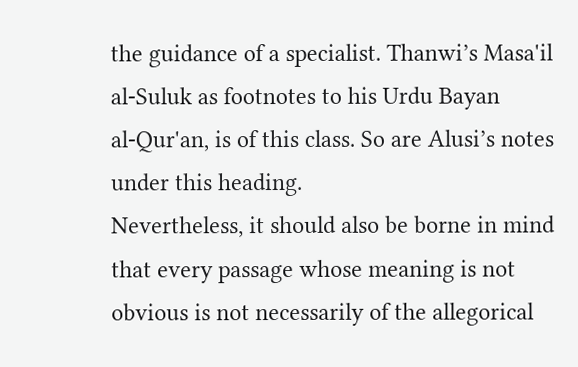the guidance of a specialist. Thanwi’s Masa'il al‑Suluk as footnotes to his Urdu Bayan al‑Qur'an, is of this class. So are Alusi’s notes under this heading.
Nevertheless, it should also be borne in mind that every passage whose meaning is not obvious is not necessarily of the allegorical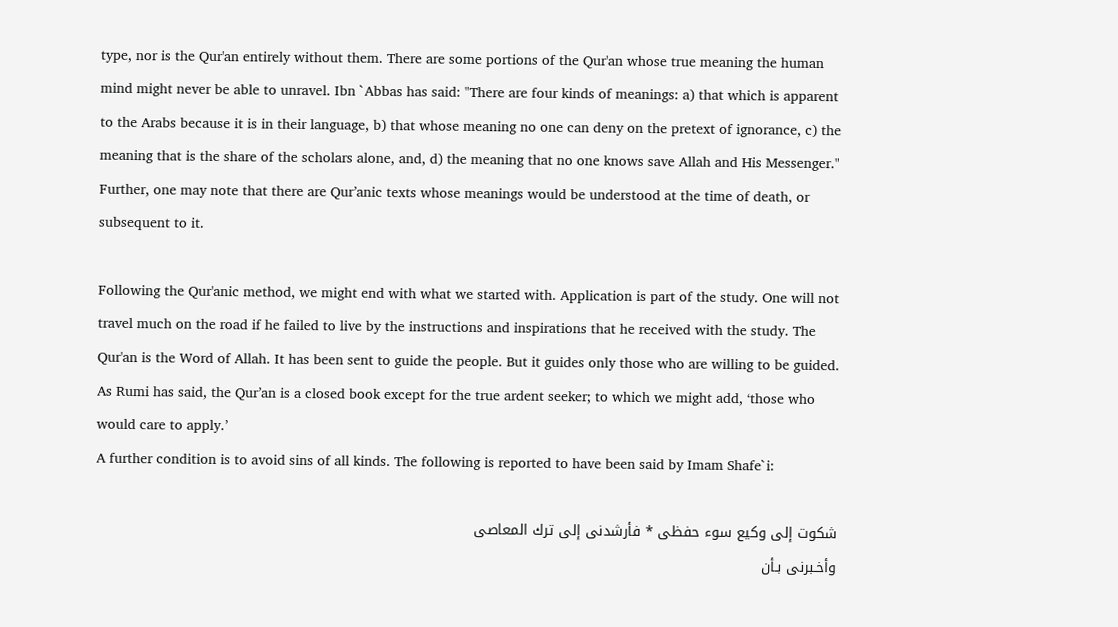type, nor is the Qur'an entirely without them. There are some portions of the Qur'an whose true meaning the human mind might never be able to unravel. Ibn `Abbas has said: "There are four kinds of meanings: a) that which is apparent to the Arabs because it is in their language, b) that whose meaning no one can deny on the pretext of ignorance, c) the meaning that is the share of the scholars alone, and, d) the meaning that no one knows save Allah and His Messenger."
Further, one may note that there are Qur’anic texts whose meanings would be understood at the time of death, or subsequent to it.

Following the Qur'anic method, we might end with what we started with. Application is part of the study. One will not travel much on the road if he failed to live by the instructions and inspirations that he received with the study. The Qur'an is the Word of Allah. It has been sent to guide the people. But it guides only those who are willing to be guided. As Rumi has said, the Qur’an is a closed book except for the true ardent seeker; to which we might add, ‘those who would care to apply.’
A further condition is to avoid sins of all kinds. The following is reported to have been said by Imam Shafe`i:

شكوت إلى وكيع سوء حفظى * فأرشدنى إلى ترك المعاصى
وأخـبرنى بـأن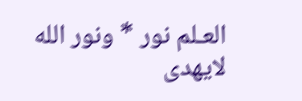العـلم نور * ونور الله لايهدى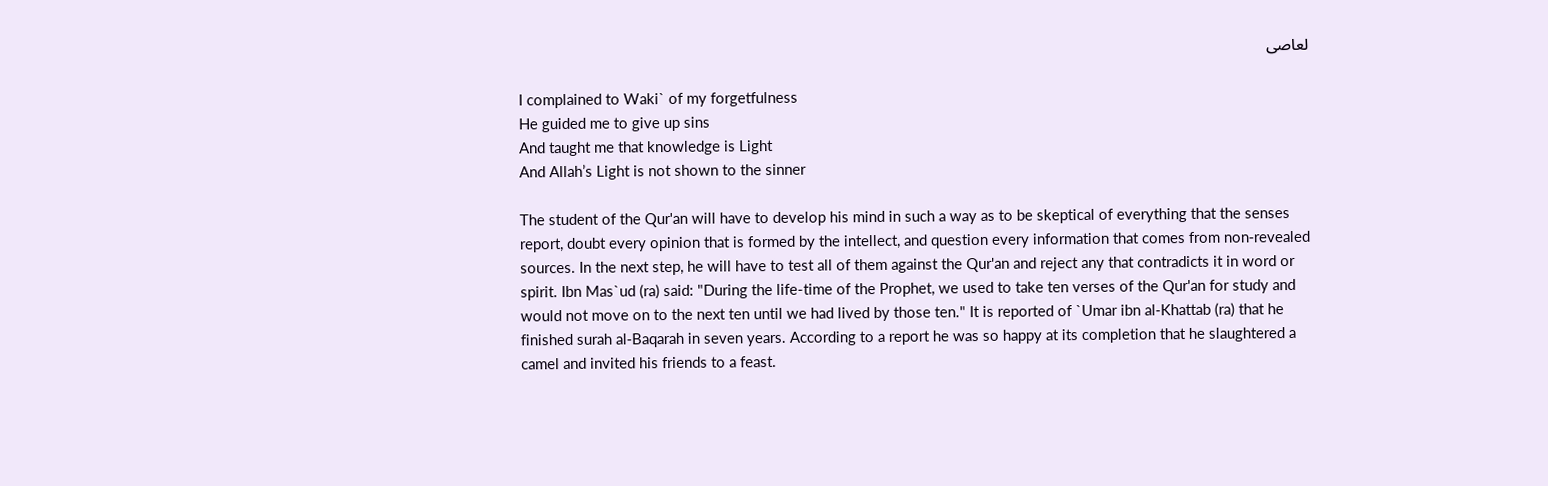لعاصى

I complained to Waki` of my forgetfulness
He guided me to give up sins
And taught me that knowledge is Light
And Allah’s Light is not shown to the sinner

The student of the Qur'an will have to develop his mind in such a way as to be skeptical of everything that the senses report, doubt every opinion that is formed by the intellect, and question every information that comes from non‑revealed sources. In the next step, he will have to test all of them against the Qur'an and reject any that contradicts it in word or spirit. Ibn Mas`ud (ra) said: "During the life-time of the Prophet, we used to take ten verses of the Qur'an for study and would not move on to the next ten until we had lived by those ten." It is reported of `Umar ibn al‑Khattab (ra) that he finished surah al‑Baqarah in seven years. According to a report he was so happy at its completion that he slaughtered a camel and invited his friends to a feast.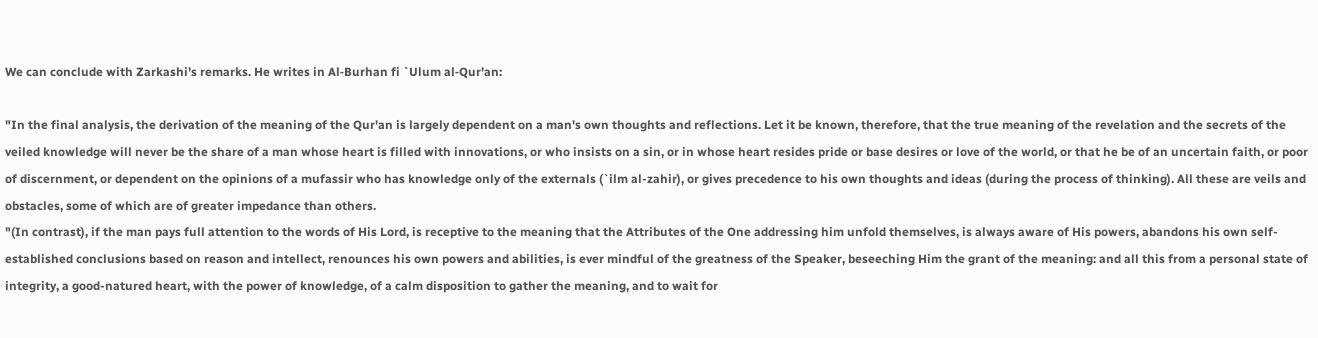We can conclude with Zarkashi's remarks. He writes in Al‑Burhan fi `Ulum al‑Qur'an:

"In the final analysis, the derivation of the meaning of the Qur'an is largely dependent on a man's own thoughts and reflections. Let it be known, therefore, that the true meaning of the revelation and the secrets of the veiled knowledge will never be the share of a man whose heart is filled with innovations, or who insists on a sin, or in whose heart resides pride or base desires or love of the world, or that he be of an uncertain faith, or poor of discernment, or dependent on the opinions of a mufassir who has knowledge only of the externals (`ilm al-zahir), or gives precedence to his own thoughts and ideas (during the process of thinking). All these are veils and obstacles, some of which are of greater impedance than others.
"(In contrast), if the man pays full attention to the words of His Lord, is receptive to the meaning that the Attributes of the One addressing him unfold themselves, is always aware of His powers, abandons his own self-established conclusions based on reason and intellect, renounces his own powers and abilities, is ever mindful of the greatness of the Speaker, beseeching Him the grant of the meaning: and all this from a personal state of integrity, a good-natured heart, with the power of knowledge, of a calm disposition to gather the meaning, and to wait for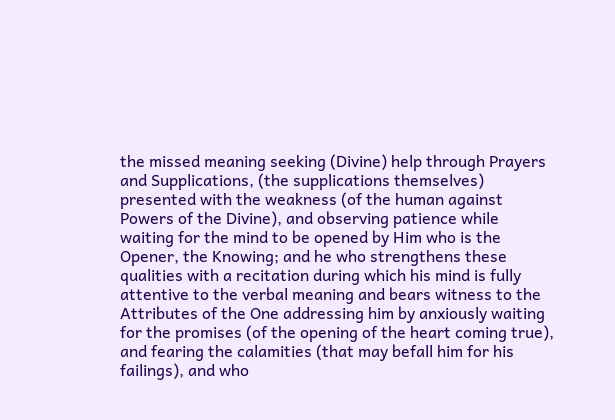the missed meaning seeking (Divine) help through Prayers and Supplications, (the supplications themselves) presented with the weakness (of the human against Powers of the Divine), and observing patience while waiting for the mind to be opened by Him who is the Opener, the Knowing; and he who strengthens these qualities with a recitation during which his mind is fully attentive to the verbal meaning and bears witness to the Attributes of the One addressing him by anxiously waiting for the promises (of the opening of the heart coming true), and fearing the calamities (that may befall him for his failings), and who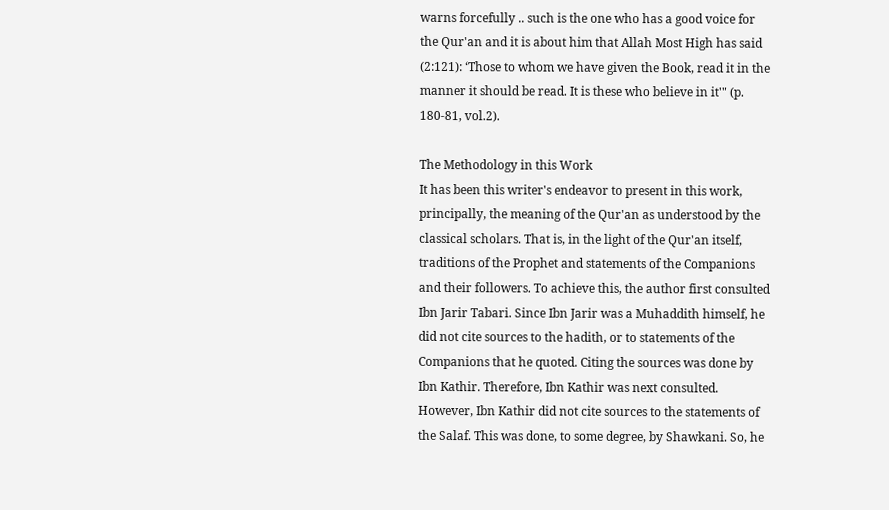warns forcefully .. such is the one who has a good voice for the Qur'an and it is about him that Allah Most High has said (2:121): ‘Those to whom we have given the Book, read it in the manner it should be read. It is these who believe in it'" (p. 180-81, vol.2).

The Methodology in this Work
It has been this writer's endeavor to present in this work, principally, the meaning of the Qur'an as understood by the classical scholars. That is, in the light of the Qur'an itself, traditions of the Prophet and statements of the Companions and their followers. To achieve this, the author first consulted Ibn Jarir Tabari. Since Ibn Jarir was a Muhaddith himself, he did not cite sources to the hadith, or to statements of the Companions that he quoted. Citing the sources was done by Ibn Kathir. Therefore, Ibn Kathir was next consulted. However, Ibn Kathir did not cite sources to the statements of the Salaf. This was done, to some degree, by Shawkani. So, he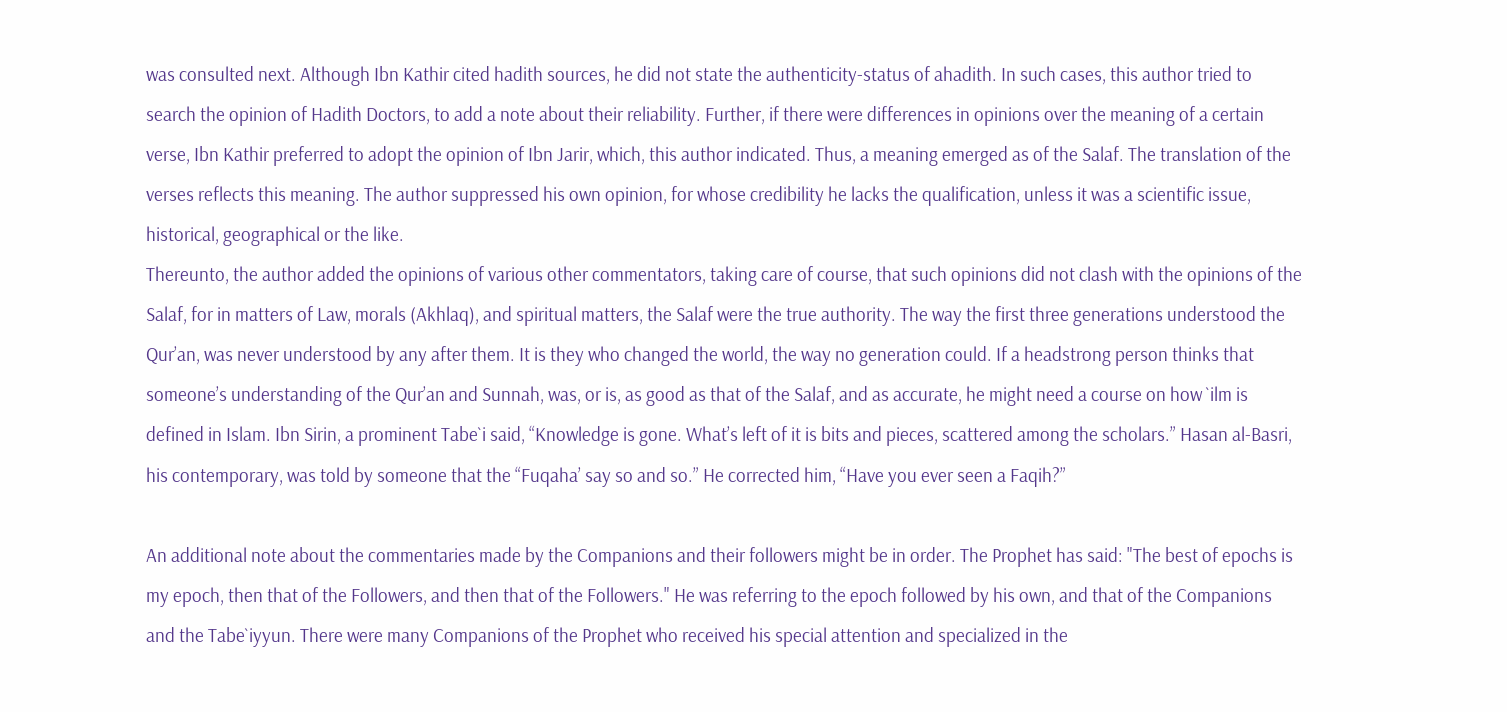was consulted next. Although Ibn Kathir cited hadith sources, he did not state the authenticity-status of ahadith. In such cases, this author tried to search the opinion of Hadith Doctors, to add a note about their reliability. Further, if there were differences in opinions over the meaning of a certain verse, Ibn Kathir preferred to adopt the opinion of Ibn Jarir, which, this author indicated. Thus, a meaning emerged as of the Salaf. The translation of the verses reflects this meaning. The author suppressed his own opinion, for whose credibility he lacks the qualification, unless it was a scientific issue, historical, geographical or the like.
Thereunto, the author added the opinions of various other commentators, taking care of course, that such opinions did not clash with the opinions of the Salaf, for in matters of Law, morals (Akhlaq), and spiritual matters, the Salaf were the true authority. The way the first three generations understood the Qur’an, was never understood by any after them. It is they who changed the world, the way no generation could. If a headstrong person thinks that someone’s understanding of the Qur’an and Sunnah, was, or is, as good as that of the Salaf, and as accurate, he might need a course on how `ilm is defined in Islam. Ibn Sirin, a prominent Tabe`i said, “Knowledge is gone. What’s left of it is bits and pieces, scattered among the scholars.” Hasan al-Basri, his contemporary, was told by someone that the “Fuqaha’ say so and so.” He corrected him, “Have you ever seen a Faqih?”

An additional note about the commentaries made by the Companions and their followers might be in order. The Prophet has said: "The best of epochs is my epoch, then that of the Followers, and then that of the Followers." He was referring to the epoch followed by his own, and that of the Companions and the Tabe`iyyun. There were many Companions of the Prophet who received his special attention and specialized in the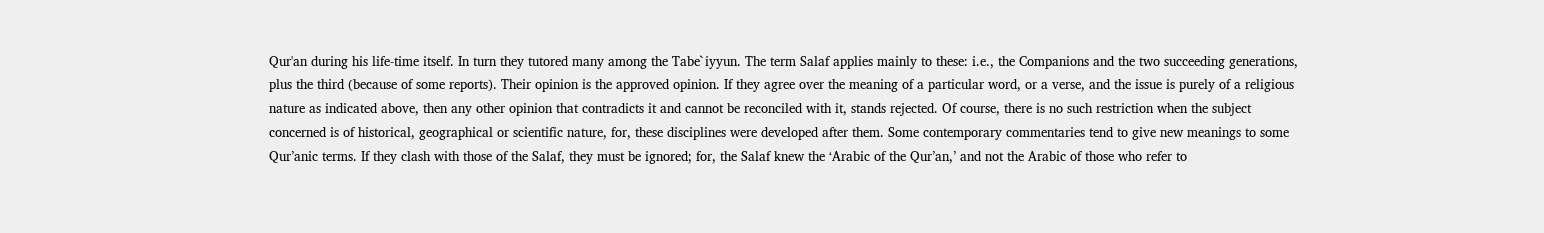Qur'an during his life‑time itself. In turn they tutored many among the Tabe`iyyun. The term Salaf applies mainly to these: i.e., the Companions and the two succeeding generations, plus the third (because of some reports). Their opinion is the approved opinion. If they agree over the meaning of a particular word, or a verse, and the issue is purely of a religious nature as indicated above, then any other opinion that contradicts it and cannot be reconciled with it, stands rejected. Of course, there is no such restriction when the subject concerned is of historical, geographical or scientific nature, for, these disciplines were developed after them. Some contemporary commentaries tend to give new meanings to some Qur’anic terms. If they clash with those of the Salaf, they must be ignored; for, the Salaf knew the ‘Arabic of the Qur’an,’ and not the Arabic of those who refer to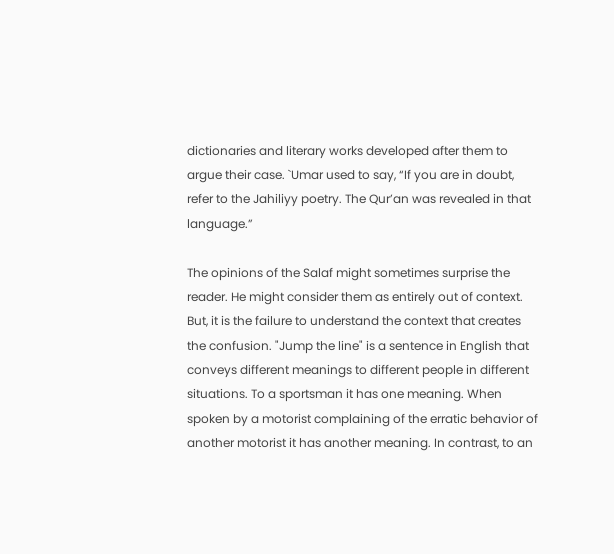dictionaries and literary works developed after them to argue their case. `Umar used to say, “If you are in doubt, refer to the Jahiliyy poetry. The Qur’an was revealed in that language.”

The opinions of the Salaf might sometimes surprise the reader. He might consider them as entirely out of context. But, it is the failure to understand the context that creates the confusion. "Jump the line" is a sentence in English that conveys different meanings to different people in different situations. To a sportsman it has one meaning. When spoken by a motorist complaining of the erratic behavior of another motorist it has another meaning. In contrast, to an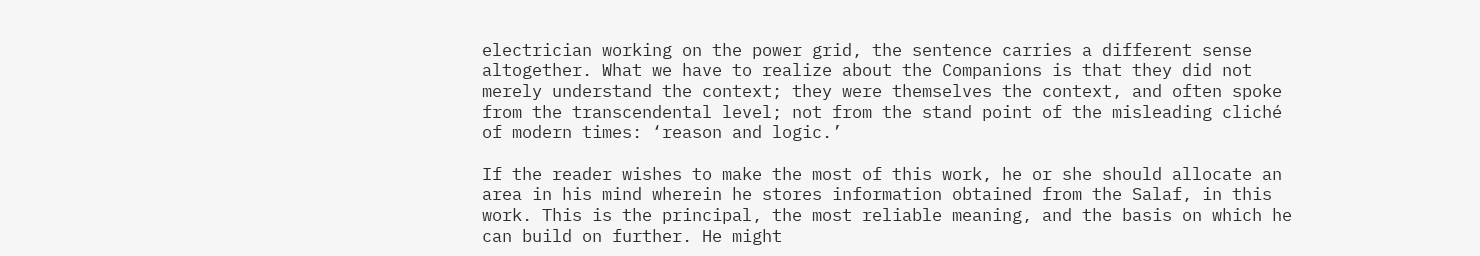electrician working on the power grid, the sentence carries a different sense altogether. What we have to realize about the Companions is that they did not merely understand the context; they were themselves the context, and often spoke from the transcendental level; not from the stand point of the misleading cliché of modern times: ‘reason and logic.’

If the reader wishes to make the most of this work, he or she should allocate an area in his mind wherein he stores information obtained from the Salaf, in this work. This is the principal, the most reliable meaning, and the basis on which he can build on further. He might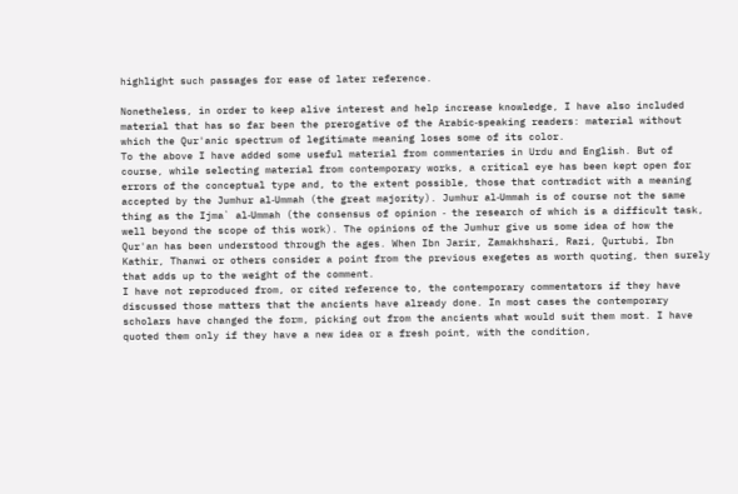highlight such passages for ease of later reference.

Nonetheless, in order to keep alive interest and help increase knowledge, I have also included material that has so far been the prerogative of the Arabic‑speaking readers: material without which the Qur'anic spectrum of legitimate meaning loses some of its color.
To the above I have added some useful material from commentaries in Urdu and English. But of course, while selecting material from contemporary works, a critical eye has been kept open for errors of the conceptual type and, to the extent possible, those that contradict with a meaning accepted by the Jumhur al‑Ummah (the great majority). Jumhur al‑Ummah is of course not the same thing as the Ijma` al‑Ummah (the consensus of opinion ‑ the research of which is a difficult task, well beyond the scope of this work). The opinions of the Jumhur give us some idea of how the Qur'an has been understood through the ages. When Ibn Jarir, Zamakhshari, Razi, Qurtubi, Ibn Kathir, Thanwi or others consider a point from the previous exegetes as worth quoting, then surely that adds up to the weight of the comment.
I have not reproduced from, or cited reference to, the contemporary commentators if they have discussed those matters that the ancients have already done. In most cases the contemporary scholars have changed the form, picking out from the ancients what would suit them most. I have quoted them only if they have a new idea or a fresh point, with the condition,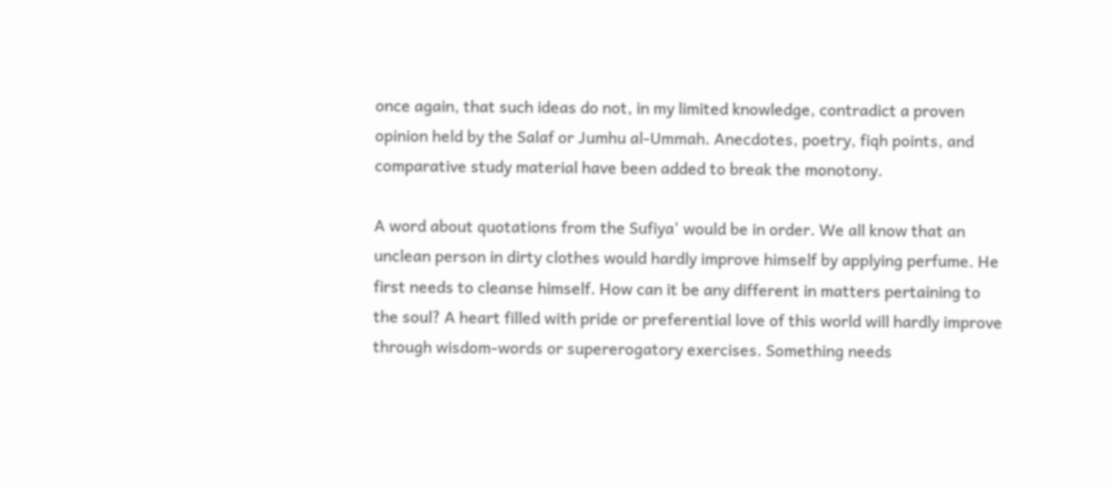once again, that such ideas do not, in my limited knowledge, contradict a proven opinion held by the Salaf or Jumhu al-Ummah. Anecdotes, poetry, fiqh points, and comparative study material have been added to break the monotony.

A word about quotations from the Sufiya' would be in order. We all know that an unclean person in dirty clothes would hardly improve himself by applying perfume. He first needs to cleanse himself. How can it be any different in matters pertaining to the soul? A heart filled with pride or preferential love of this world will hardly improve through wisdom-words or supererogatory exercises. Something needs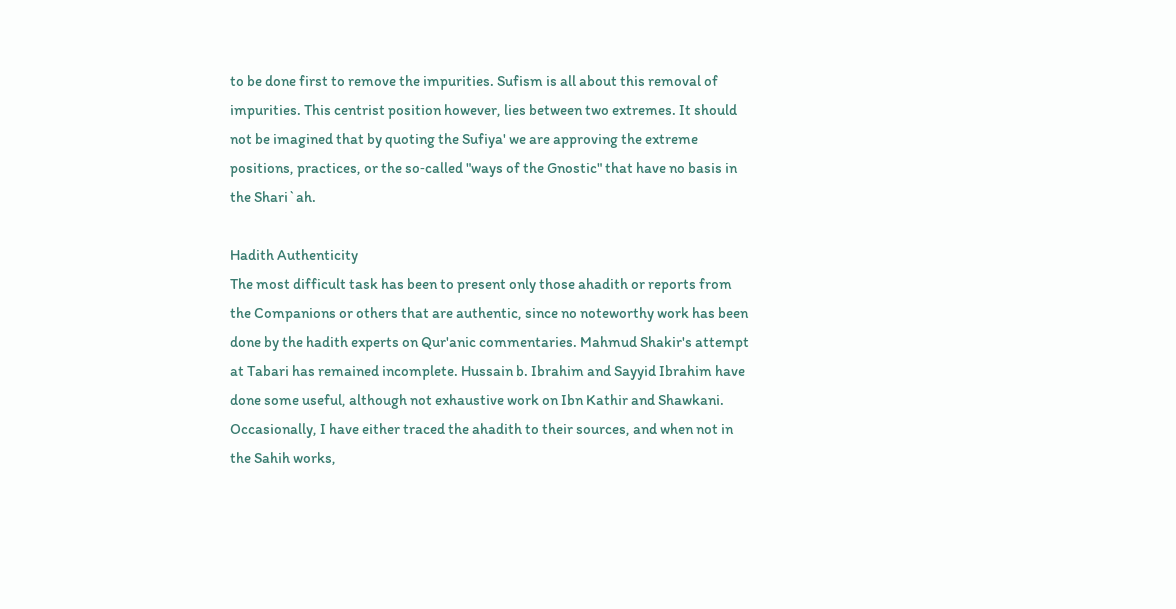to be done first to remove the impurities. Sufism is all about this removal of impurities. This centrist position however, lies between two extremes. It should not be imagined that by quoting the Sufiya' we are approving the extreme positions, practices, or the so‑called "ways of the Gnostic" that have no basis in the Shari`ah.

Hadith Authenticity
The most difficult task has been to present only those ahadith or reports from the Companions or others that are authentic, since no noteworthy work has been done by the hadith experts on Qur'anic commentaries. Mahmud Shakir's attempt at Tabari has remained incomplete. Hussain b. Ibrahim and Sayyid Ibrahim have done some useful, although not exhaustive work on Ibn Kathir and Shawkani. Occasionally, I have either traced the ahadith to their sources, and when not in the Sahih works,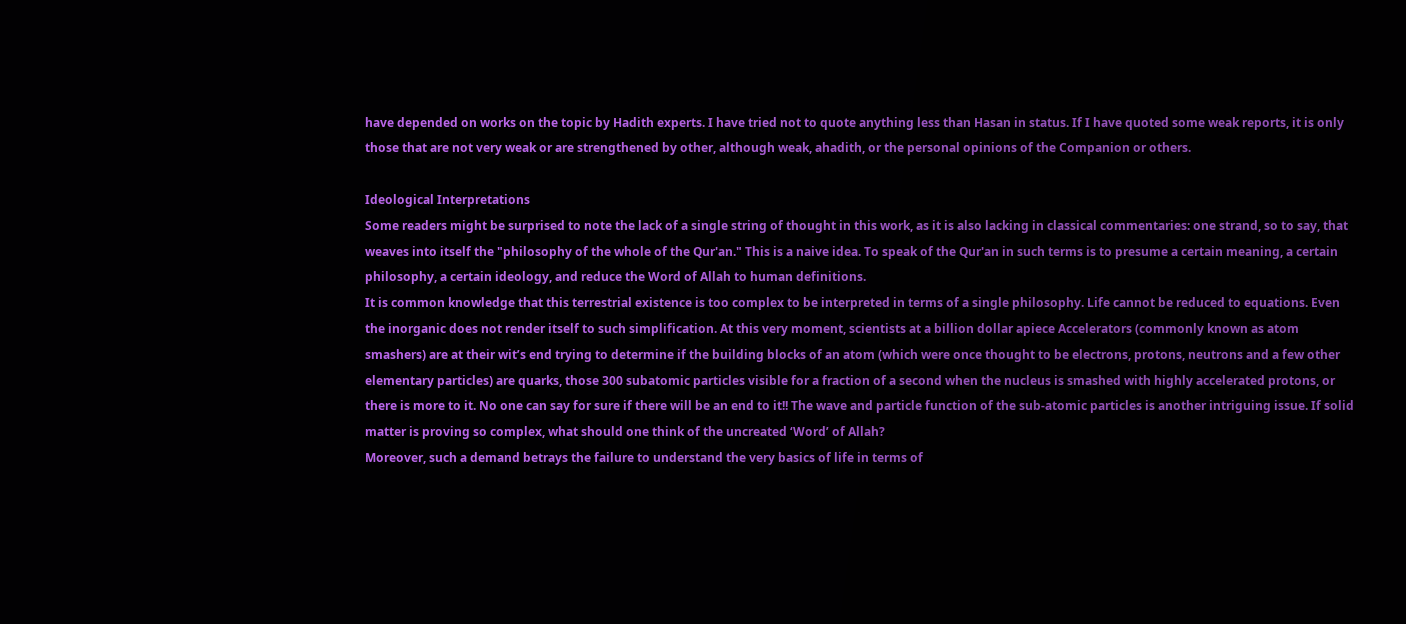have depended on works on the topic by Hadith experts. I have tried not to quote anything less than Hasan in status. If I have quoted some weak reports, it is only those that are not very weak or are strengthened by other, although weak, ahadith, or the personal opinions of the Companion or others.

Ideological Interpretations
Some readers might be surprised to note the lack of a single string of thought in this work, as it is also lacking in classical commentaries: one strand, so to say, that weaves into itself the "philosophy of the whole of the Qur'an." This is a naive idea. To speak of the Qur'an in such terms is to presume a certain meaning, a certain philosophy, a certain ideology, and reduce the Word of Allah to human definitions.
It is common knowledge that this terrestrial existence is too complex to be interpreted in terms of a single philosophy. Life cannot be reduced to equations. Even the inorganic does not render itself to such simplification. At this very moment, scientists at a billion dollar apiece Accelerators (commonly known as atom smashers) are at their wit’s end trying to determine if the building blocks of an atom (which were once thought to be electrons, protons, neutrons and a few other elementary particles) are quarks, those 300 subatomic particles visible for a fraction of a second when the nucleus is smashed with highly accelerated protons, or there is more to it. No one can say for sure if there will be an end to it!! The wave and particle function of the sub-atomic particles is another intriguing issue. If solid matter is proving so complex, what should one think of the uncreated ‘Word’ of Allah?
Moreover, such a demand betrays the failure to understand the very basics of life in terms of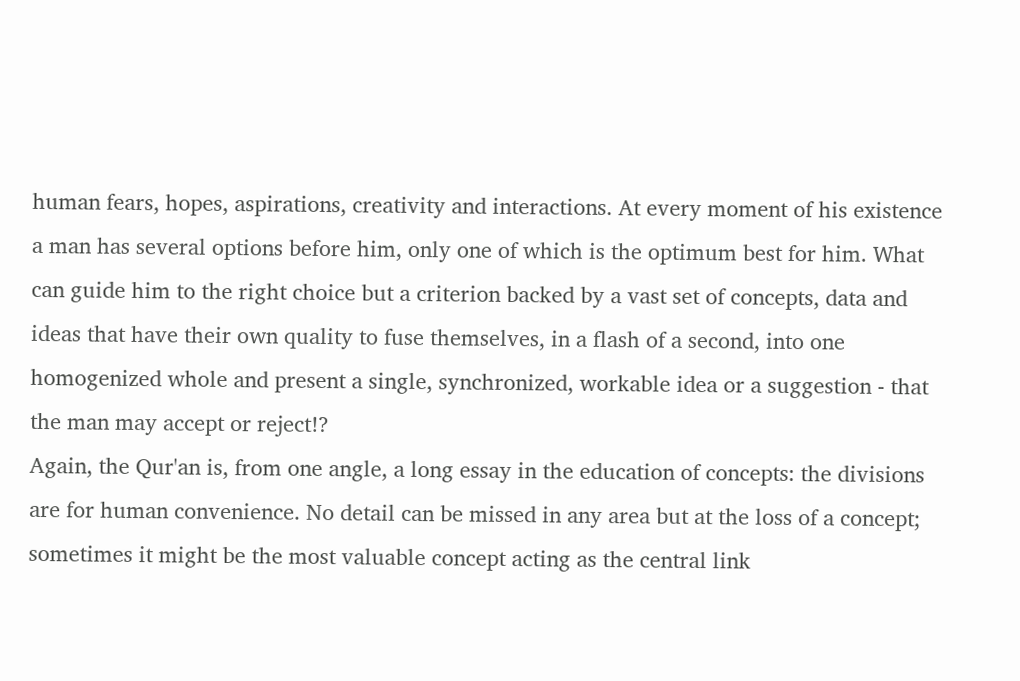human fears, hopes, aspirations, creativity and interactions. At every moment of his existence a man has several options before him, only one of which is the optimum best for him. What can guide him to the right choice but a criterion backed by a vast set of concepts, data and ideas that have their own quality to fuse themselves, in a flash of a second, into one homogenized whole and present a single, synchronized, workable idea or a suggestion ‑ that the man may accept or reject!?
Again, the Qur'an is, from one angle, a long essay in the education of concepts: the divisions are for human convenience. No detail can be missed in any area but at the loss of a concept; sometimes it might be the most valuable concept acting as the central link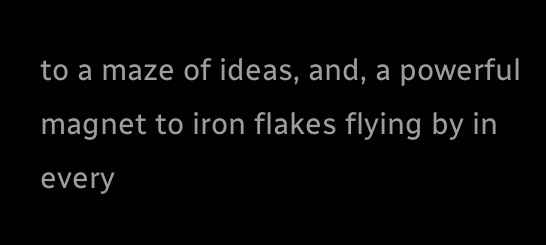to a maze of ideas, and, a powerful magnet to iron flakes flying by in every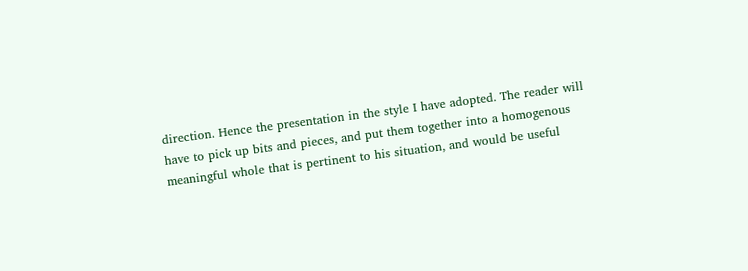direction. Hence the presentation in the style I have adopted. The reader will have to pick up bits and pieces, and put them together into a homogenous meaningful whole that is pertinent to his situation, and would be useful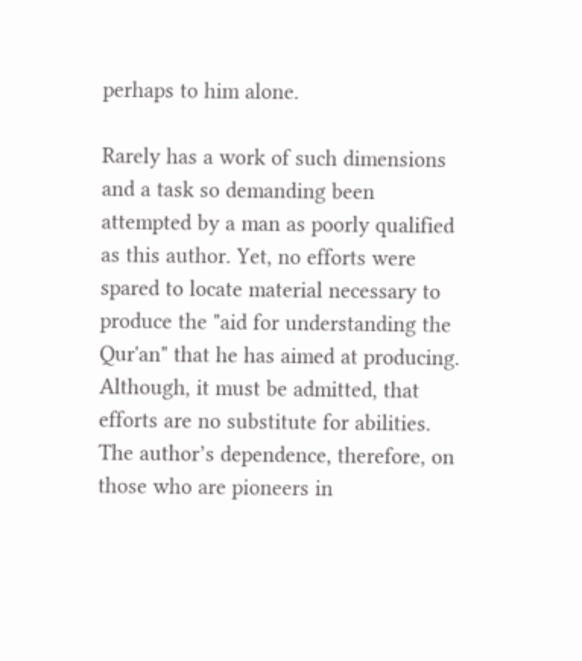perhaps to him alone.

Rarely has a work of such dimensions and a task so demanding been attempted by a man as poorly qualified as this author. Yet, no efforts were spared to locate material necessary to produce the "aid for understanding the Qur'an" that he has aimed at producing. Although, it must be admitted, that efforts are no substitute for abilities.
The author’s dependence, therefore, on those who are pioneers in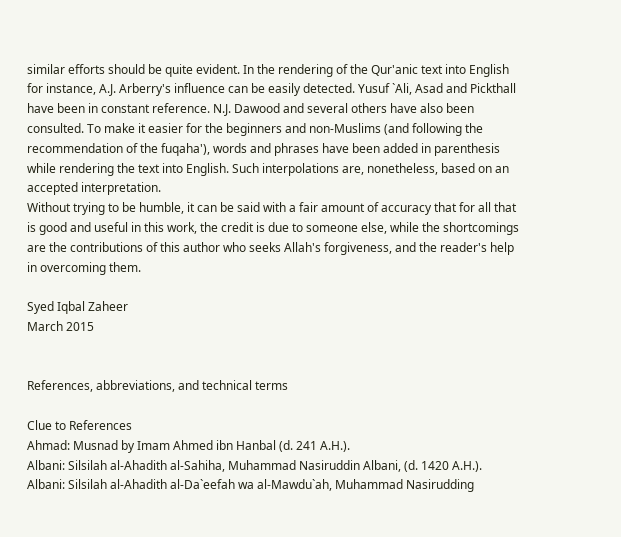similar efforts should be quite evident. In the rendering of the Qur'anic text into English for instance, A.J. Arberry's influence can be easily detected. Yusuf `Ali, Asad and Pickthall have been in constant reference. N.J. Dawood and several others have also been consulted. To make it easier for the beginners and non‑Muslims (and following the recommendation of the fuqaha'), words and phrases have been added in parenthesis while rendering the text into English. Such interpolations are, nonetheless, based on an accepted interpretation.
Without trying to be humble, it can be said with a fair amount of accuracy that for all that is good and useful in this work, the credit is due to someone else, while the shortcomings are the contributions of this author who seeks Allah's forgiveness, and the reader's help in overcoming them.

Syed Iqbal Zaheer
March 2015


References, abbreviations, and technical terms

Clue to References
Ahmad: Musnad by Imam Ahmed ibn Hanbal (d. 241 A.H.).
Albani: Silsilah al-Ahadith al-Sahiha, Muhammad Nasiruddin Albani, (d. 1420 A.H.).
Albani: Silsilah al-Ahadith al-Da`eefah wa al-Mawdu`ah, Muhammad Nasirudding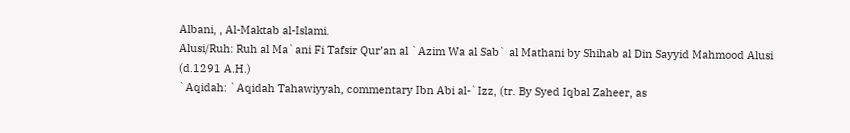Albani, , Al-Maktab al-Islami.
Alusi/Ruh: Ruh al Ma`ani Fi Tafsir Qur’an al `Azim Wa al Sab` al Mathani by Shihab al Din Sayyid Mahmood Alusi (d.1291 A.H.)
`Aqidah: `Aqidah Tahawiyyah, commentary Ibn Abi al-`Izz, (tr. By Syed Iqbal Zaheer, as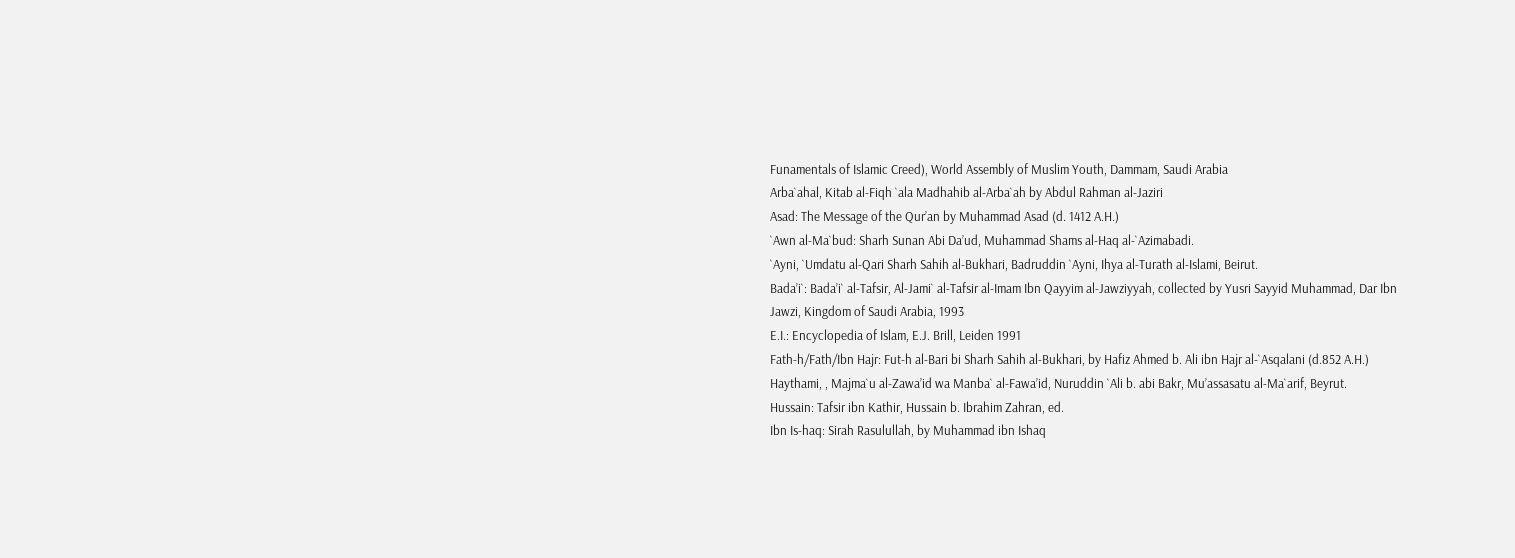Funamentals of Islamic Creed), World Assembly of Muslim Youth, Dammam, Saudi Arabia
Arba`ahal, Kitab al-Fiqh `ala Madhahib al-Arba`ah by Abdul Rahman al-Jaziri
Asad: The Message of the Qur’an by Muhammad Asad (d. 1412 A.H.)
`Awn al-Ma`bud: Sharh Sunan Abi Da’ud, Muhammad Shams al-Haq al-`Azimabadi.
`Ayni, `Umdatu al-Qari Sharh Sahih al-Bukhari, Badruddin `Ayni, Ihya al-Turath al-Islami, Beirut.
Bada’i`: Bada’i` al-Tafsir, Al-Jami` al-Tafsir al-Imam Ibn Qayyim al-Jawziyyah, collected by Yusri Sayyid Muhammad, Dar Ibn Jawzi, Kingdom of Saudi Arabia, 1993
E.I.: Encyclopedia of Islam, E.J. Brill, Leiden 1991
Fath-h/Fath/Ibn Hajr: Fut-h al-Bari bi Sharh Sahih al-Bukhari, by Hafiz Ahmed b. Ali ibn Hajr al-`Asqalani (d.852 A.H.)
Haythami, , Majma`u al-Zawa’id wa Manba` al-Fawa’id, Nuruddin `Ali b. abi Bakr, Mu’assasatu al-Ma`arif, Beyrut.
Hussain: Tafsir ibn Kathir, Hussain b. Ibrahim Zahran, ed.
Ibn Is-haq: Sirah Rasulullah, by Muhammad ibn Ishaq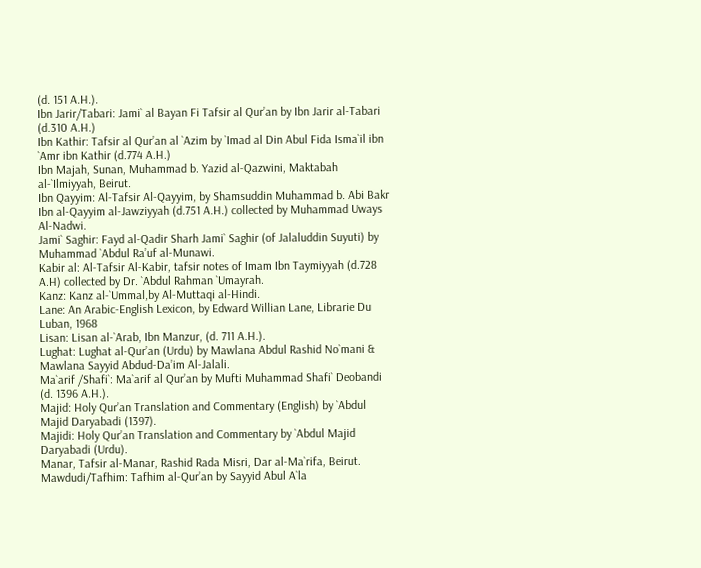(d. 151 A.H.).
Ibn Jarir/Tabari: Jami` al Bayan Fi Tafsir al Qur’an by Ibn Jarir al-Tabari (d.310 A.H.)
Ibn Kathir: Tafsir al Qur’an al `Azim by `Imad al Din Abul Fida Isma`il ibn `Amr ibn Kathir (d.774 A.H.)
Ibn Majah, Sunan, Muhammad b. Yazid al-Qazwini, Maktabah al-`Ilmiyyah, Beirut.
Ibn Qayyim: Al-Tafsir Al-Qayyim, by Shamsuddin Muhammad b. Abi Bakr Ibn al-Qayyim al-Jawziyyah (d.751 A.H.) collected by Muhammad Uways Al-Nadwi.
Jami` Saghir: Fayd al-Qadir Sharh Jami` Saghir (of Jalaluddin Suyuti) by Muhammad `Abdul Ra’uf al-Munawi.
Kabir al: Al-Tafsir Al-Kabir, tafsir notes of Imam Ibn Taymiyyah (d.728 A.H) collected by Dr. `Abdul Rahman `Umayrah.
Kanz: Kanz al-`Ummal,by Al-Muttaqi al-Hindi.
Lane: An Arabic-English Lexicon, by Edward Willian Lane, Librarie Du Luban, 1968
Lisan: Lisan al-`Arab, Ibn Manzur, (d. 711 A.H.).
Lughat: Lughat al-Qur’an (Urdu) by Mawlana Abdul Rashid No`mani & Mawlana Sayyid Abdud-Da’im Al-Jalali.
Ma`arif /Shafi`: Ma`arif al Qur’an by Mufti Muhammad Shafi` Deobandi (d. 1396 A.H.).
Majid: Holy Qur’an Translation and Commentary (English) by `Abdul Majid Daryabadi (1397).
Majidi: Holy Qur’an Translation and Commentary by `Abdul Majid Daryabadi (Urdu).
Manar, Tafsir al-Manar, Rashid Rada Misri, Dar al-Ma`rifa, Beirut.
Mawdudi/Tafhim: Tafhim al-Qur’an by Sayyid Abul A`la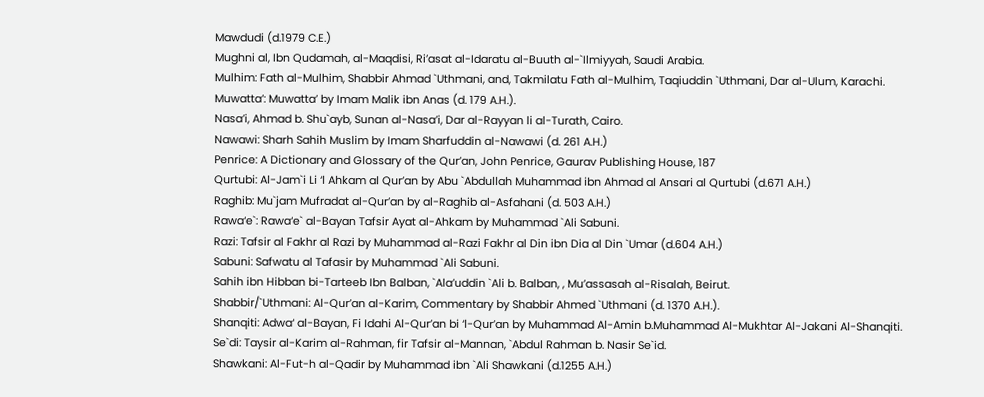Mawdudi (d.1979 C.E.)
Mughni al, Ibn Qudamah, al-Maqdisi, Ri’asat al-Idaratu al-Buuth al-`Ilmiyyah, Saudi Arabia.
Mulhim: Fath al-Mulhim, Shabbir Ahmad `Uthmani, and, Takmilatu Fath al-Mulhim, Taqiuddin `Uthmani, Dar al-Ulum, Karachi.
Muwatta’: Muwatta’ by Imam Malik ibn Anas (d. 179 A.H.).
Nasa’i, Ahmad b. Shu`ayb, Sunan al-Nasa’i, Dar al-Rayyan li al-Turath, Cairo.
Nawawi: Sharh Sahih Muslim by Imam Sharfuddin al-Nawawi (d. 261 A.H.)
Penrice: A Dictionary and Glossary of the Qur’an, John Penrice, Gaurav Publishing House, 187
Qurtubi: Al-Jam`i Li ‘l Ahkam al Qur’an by Abu `Abdullah Muhammad ibn Ahmad al Ansari al Qurtubi (d.671 A.H.)
Raghib: Mu`jam Mufradat al-Qur’an by al-Raghib al-Asfahani (d. 503 A.H.)
Rawa‘e`: Rawa‘e` al-Bayan Tafsir Ayat al-Ahkam by Muhammad `Ali Sabuni.
Razi: Tafsir al Fakhr al Razi by Muhammad al-Razi Fakhr al Din ibn Dia al Din `Umar (d.604 A.H.)
Sabuni: Safwatu al Tafasir by Muhammad `Ali Sabuni.
Sahih ibn Hibban bi-Tarteeb Ibn Balban, `Ala’uddin `Ali b. Balban, , Mu’assasah al-Risalah, Beirut.
Shabbir/`Uthmani: Al-Qur’an al-Karim, Commentary by Shabbir Ahmed `Uthmani (d. 1370 A.H.).
Shanqiti: Adwa‘ al-Bayan, Fi Idahi Al-Qur’an bi ‘l-Qur’an by Muhammad Al-Amin b.Muhammad Al-Mukhtar Al-Jakani Al-Shanqiti.
Se`di: Taysir al-Karim al-Rahman, fir Tafsir al-Mannan, `Abdul Rahman b. Nasir Se`id.
Shawkani: Al-Fut-h al-Qadir by Muhammad ibn `Ali Shawkani (d.1255 A.H.)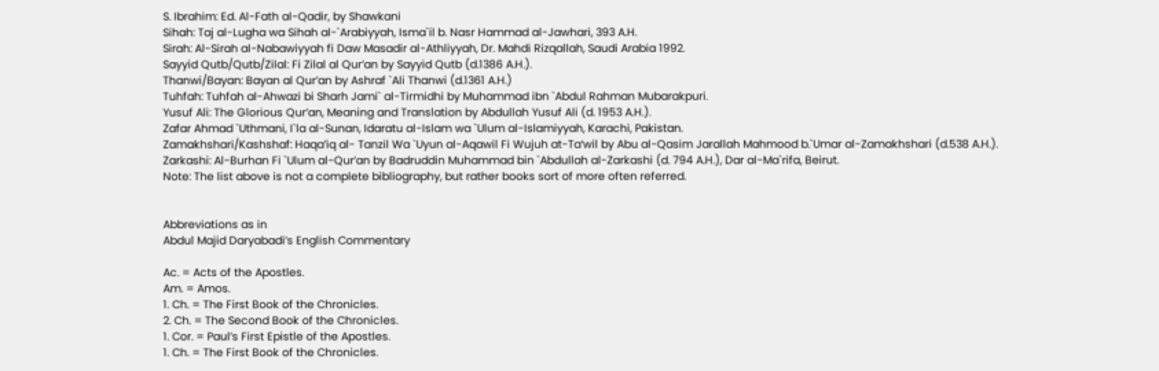S. Ibrahim: Ed. Al-Fath al-Qadir, by Shawkani
Sihah: Taj al-Lugha wa Sihah al-`Arabiyyah, Isma`il b. Nasr Hammad al-Jawhari, 393 A.H.
Sirah: Al-Sirah al-Nabawiyyah fi Daw Masadir al-Athliyyah, Dr. Mahdi Rizqallah, Saudi Arabia 1992.
Sayyid Qutb/Qutb/Zilal: Fi Zilal al Qur’an by Sayyid Qutb (d.1386 A.H.).
Thanwi/Bayan: Bayan al Qur’an by Ashraf `Ali Thanwi (d.1361 A.H.)
Tuhfah: Tuhfah al-Ahwazi bi Sharh Jami` al-Tirmidhi by Muhammad ibn `Abdul Rahman Mubarakpuri.
Yusuf Ali: The Glorious Qur’an, Meaning and Translation by Abdullah Yusuf Ali (d. 1953 A.H.).
Zafar Ahmad `Uthmani, I`la al-Sunan, Idaratu al-Islam wa `Ulum al-Islamiyyah, Karachi, Pakistan.
Zamakhshari/Kashshaf: Haqa’iq al- Tanzil Wa `Uyun al-Aqawil Fi Wujuh at-Ta‘wil by Abu al-Qasim Jarallah Mahmood b.`Umar al-Zamakhshari (d.538 A.H.).
Zarkashi: Al-Burhan Fi `Ulum al-Qur’an by Badruddin Muhammad bin `Abdullah al-Zarkashi (d. 794 A.H.), Dar al-Ma`rifa, Beirut.
Note: The list above is not a complete bibliography, but rather books sort of more often referred.


Abbreviations as in
Abdul Majid Daryabadi’s English Commentary

Ac. = Acts of the Apostles.
Am. = Amos.
1. Ch. = The First Book of the Chronicles.
2. Ch. = The Second Book of the Chronicles.
1. Cor. = Paul’s First Epistle of the Apostles.
1. Ch. = The First Book of the Chronicles.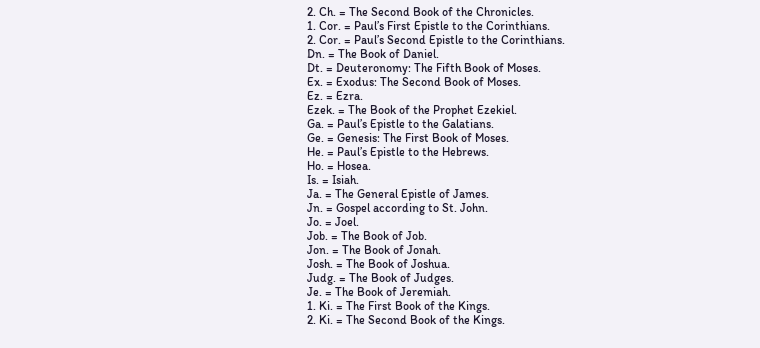2. Ch. = The Second Book of the Chronicles.
1. Cor. = Paul’s First Epistle to the Corinthians.
2. Cor. = Paul’s Second Epistle to the Corinthians.
Dn. = The Book of Daniel.
Dt. = Deuteronomy: The Fifth Book of Moses.
Ex. = Exodus: The Second Book of Moses.
Ez. = Ezra.
Ezek. = The Book of the Prophet Ezekiel.
Ga. = Paul’s Epistle to the Galatians.
Ge. = Genesis: The First Book of Moses.
He. = Paul’s Epistle to the Hebrews.
Ho. = Hosea.
Is. = Isiah.
Ja. = The General Epistle of James.
Jn. = Gospel according to St. John.
Jo. = Joel.
Job. = The Book of Job.
Jon. = The Book of Jonah.
Josh. = The Book of Joshua.
Judg. = The Book of Judges.
Je. = The Book of Jeremiah.
1. Ki. = The First Book of the Kings.
2. Ki. = The Second Book of the Kings.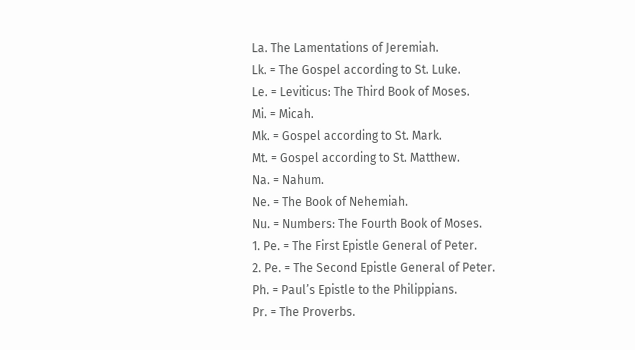La. The Lamentations of Jeremiah.
Lk. = The Gospel according to St. Luke.
Le. = Leviticus: The Third Book of Moses.
Mi. = Micah.
Mk. = Gospel according to St. Mark.
Mt. = Gospel according to St. Matthew.
Na. = Nahum.
Ne. = The Book of Nehemiah.
Nu. = Numbers: The Fourth Book of Moses.
1. Pe. = The First Epistle General of Peter.
2. Pe. = The Second Epistle General of Peter.
Ph. = Paul’s Epistle to the Philippians.
Pr. = The Proverbs.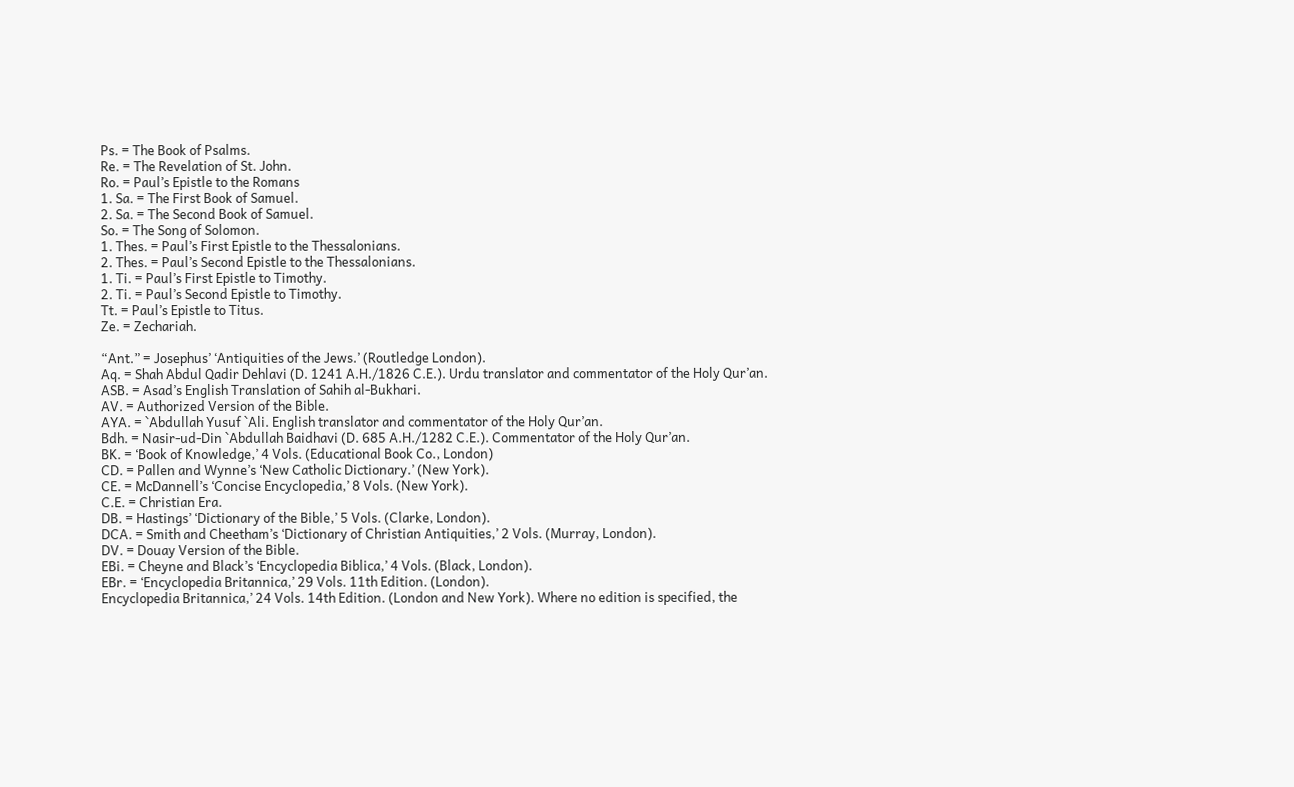Ps. = The Book of Psalms.
Re. = The Revelation of St. John.
Ro. = Paul’s Epistle to the Romans
1. Sa. = The First Book of Samuel.
2. Sa. = The Second Book of Samuel.
So. = The Song of Solomon.
1. Thes. = Paul’s First Epistle to the Thessalonians.
2. Thes. = Paul’s Second Epistle to the Thessalonians.
1. Ti. = Paul’s First Epistle to Timothy.
2. Ti. = Paul’s Second Epistle to Timothy.
Tt. = Paul’s Epistle to Titus.
Ze. = Zechariah.

“Ant.” = Josephus’ ‘Antiquities of the Jews.’ (Routledge London).
Aq. = Shah Abdul Qadir Dehlavi (D. 1241 A.H./1826 C.E.). Urdu translator and commentator of the Holy Qur’an.
ASB. = Asad’s English Translation of Sahih al-Bukhari.
AV. = Authorized Version of the Bible.
AYA. = `Abdullah Yusuf `Ali. English translator and commentator of the Holy Qur’an.
Bdh. = Nasir-ud-Din `Abdullah Baidhavi (D. 685 A.H./1282 C.E.). Commentator of the Holy Qur’an.
BK. = ‘Book of Knowledge,’ 4 Vols. (Educational Book Co., London)
CD. = Pallen and Wynne’s ‘New Catholic Dictionary.’ (New York).
CE. = McDannell’s ‘Concise Encyclopedia,’ 8 Vols. (New York).
C.E. = Christian Era.
DB. = Hastings’ ‘Dictionary of the Bible,’ 5 Vols. (Clarke, London).
DCA. = Smith and Cheetham’s ‘Dictionary of Christian Antiquities,’ 2 Vols. (Murray, London).
DV. = Douay Version of the Bible.
EBi. = Cheyne and Black’s ‘Encyclopedia Biblica,’ 4 Vols. (Black, London).
EBr. = ‘Encyclopedia Britannica,’ 29 Vols. 11th Edition. (London).
Encyclopedia Britannica,’ 24 Vols. 14th Edition. (London and New York). Where no edition is specified, the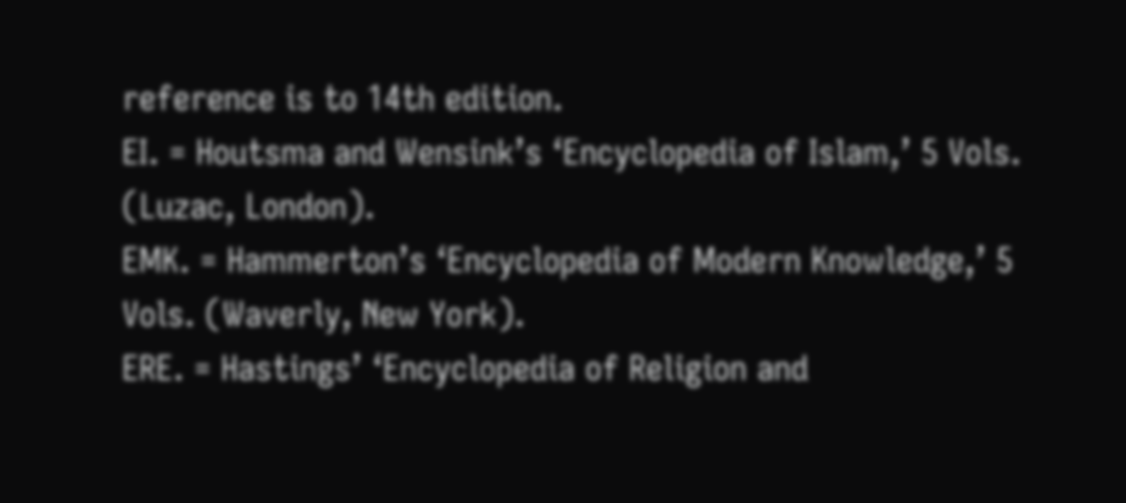reference is to 14th edition.
EI. = Houtsma and Wensink’s ‘Encyclopedia of Islam,’ 5 Vols. (Luzac, London).
EMK. = Hammerton’s ‘Encyclopedia of Modern Knowledge,’ 5 Vols. (Waverly, New York).
ERE. = Hastings’ ‘Encyclopedia of Religion and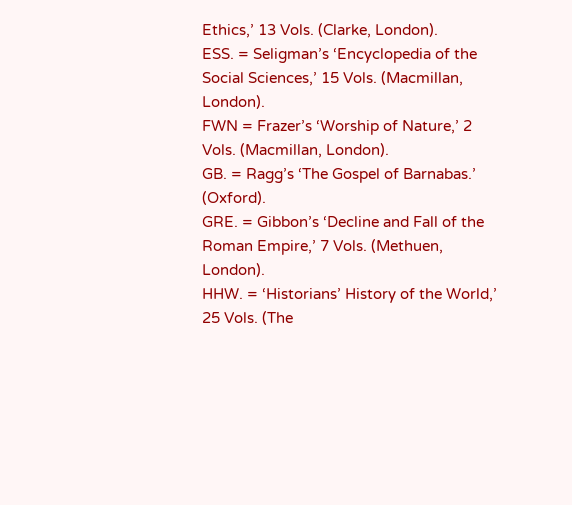Ethics,’ 13 Vols. (Clarke, London).
ESS. = Seligman’s ‘Encyclopedia of the Social Sciences,’ 15 Vols. (Macmillan, London).
FWN = Frazer’s ‘Worship of Nature,’ 2 Vols. (Macmillan, London).
GB. = Ragg’s ‘The Gospel of Barnabas.’ (Oxford).
GRE. = Gibbon’s ‘Decline and Fall of the Roman Empire,’ 7 Vols. (Methuen, London).
HHW. = ‘Historians’ History of the World,’ 25 Vols. (The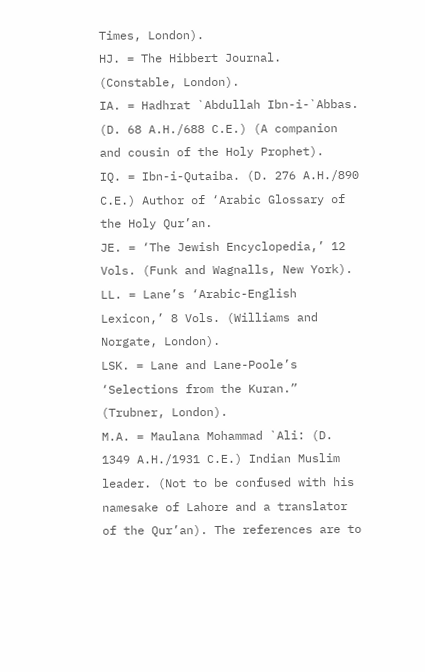Times, London).
HJ. = The Hibbert Journal. (Constable, London).
IA. = Hadhrat `Abdullah Ibn-i-`Abbas. (D. 68 A.H./688 C.E.) (A companion and cousin of the Holy Prophet).
IQ. = Ibn-i-Qutaiba. (D. 276 A.H./890 C.E.) Author of ‘Arabic Glossary of the Holy Qur’an.
JE. = ‘The Jewish Encyclopedia,’ 12 Vols. (Funk and Wagnalls, New York).
LL. = Lane’s ‘Arabic-English Lexicon,’ 8 Vols. (Williams and Norgate, London).
LSK. = Lane and Lane-Poole’s ‘Selections from the Kuran.” (Trubner, London).
M.A. = Maulana Mohammad `Ali: (D. 1349 A.H./1931 C.E.) Indian Muslim leader. (Not to be confused with his namesake of Lahore and a translator of the Qur’an). The references are to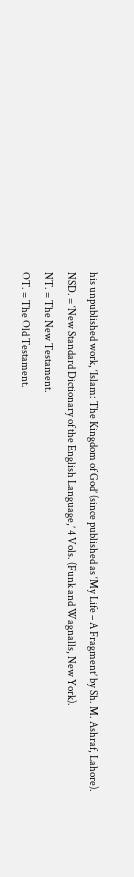his unpublished work, ‘Islam: The Kingdom of God’ (since published as ‘My Life – A Fragment’ by Sh. M. Ashraf, Lahore).
NSD. = ‘New Standard Dictionary of the English Language,’ 4 Vols. (Funk and Wagnalls, New York).
NT. = The New Testament.
OT. = The Old Testament.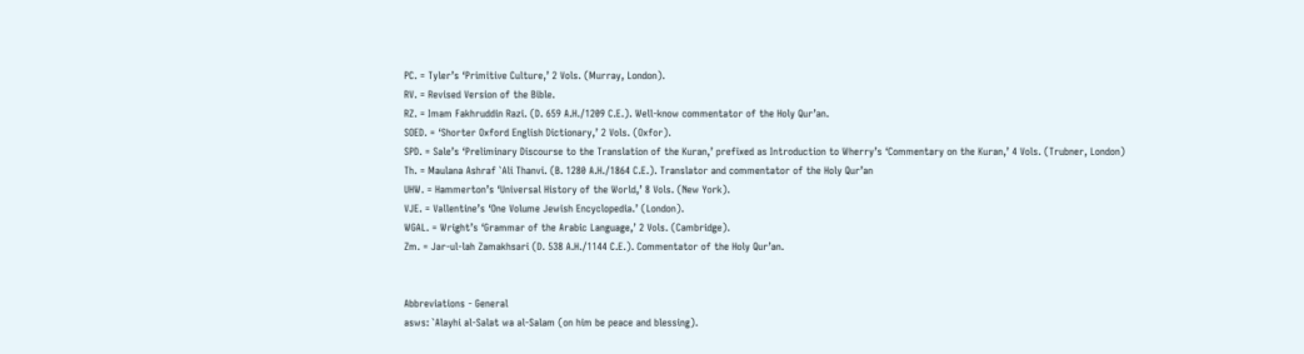PC. = Tyler’s ‘Primitive Culture,’ 2 Vols. (Murray, London).
RV. = Revised Version of the Bible.
RZ. = Imam Fakhruddin Razi. (D. 659 A.H./1209 C.E.). Well-know commentator of the Holy Qur’an.
SOED. = ‘Shorter Oxford English Dictionary,’ 2 Vols. (Oxfor).
SPD. = Sale’s ‘Preliminary Discourse to the Translation of the Kuran,’ prefixed as Introduction to Wherry’s ‘Commentary on the Kuran,’ 4 Vols. (Trubner, London)
Th. = Maulana Ashraf `Ali Thanvi. (B. 1280 A.H./1864 C.E.). Translator and commentator of the Holy Qur’an
UHW. = Hammerton’s ‘Universal History of the World,’ 8 Vols. (New York).
VJE. = Vallentine’s ‘One Volume Jewish Encyclopedia.’ (London).
WGAL. = Wright’s ‘Grammar of the Arabic Language,’ 2 Vols. (Cambridge).
Zm. = Jar-ul-lah Zamakhsari (D. 538 A.H./1144 C.E.). Commentator of the Holy Qur’an.


Abbreviations - General
asws: `Alayhi al‑Salat wa al‑Salam (on him be peace and blessing).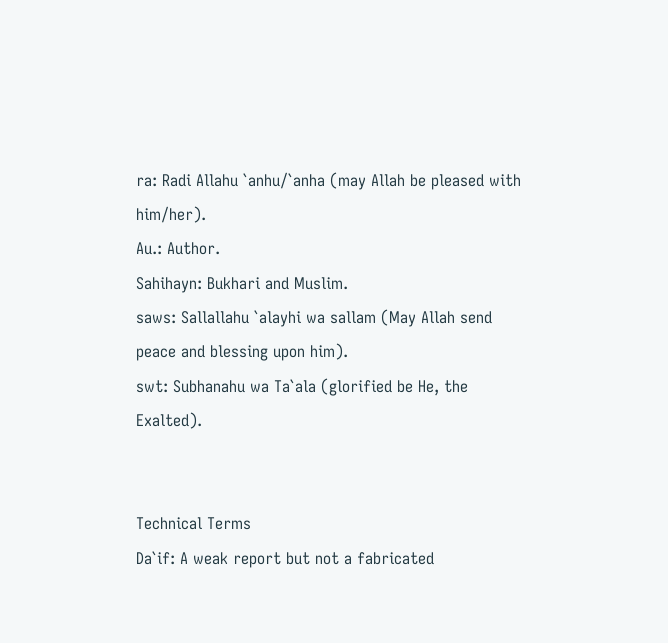ra: Radi Allahu `anhu/`anha (may Allah be pleased with him/her).
Au.: Author.
Sahihayn: Bukhari and Muslim.
saws: Sallallahu `alayhi wa sallam (May Allah send peace and blessing upon him).
swt: Subhanahu wa Ta`ala (glorified be He, the Exalted).


Technical Terms
Da`if: A weak report but not a fabricated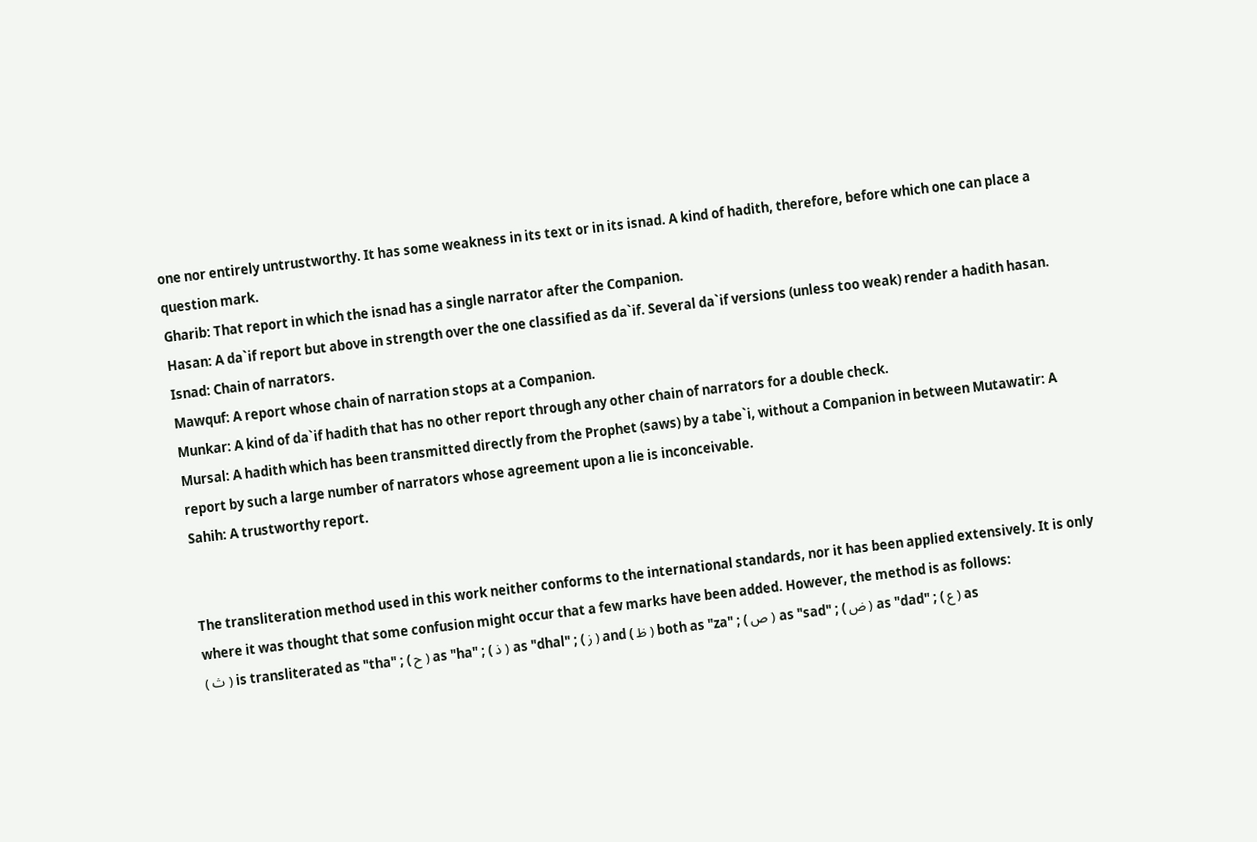one nor entirely untrustworthy. It has some weakness in its text or in its isnad. A kind of hadith, therefore, before which one can place a question mark.
Gharib: That report in which the isnad has a single narrator after the Companion.
Hasan: A da`if report but above in strength over the one classified as da`if. Several da`if versions (unless too weak) render a hadith hasan.
Isnad: Chain of narrators.
Mawquf: A report whose chain of narration stops at a Companion.
Munkar: A kind of da`if hadith that has no other report through any other chain of narrators for a double check.
Mursal: A hadith which has been transmitted directly from the Prophet (saws) by a tabe`i, without a Companion in between Mutawatir: A report by such a large number of narrators whose agreement upon a lie is inconceivable.
Sahih: A trustworthy report.


The transliteration method used in this work neither conforms to the international standards, nor it has been applied extensively. It is only where it was thought that some confusion might occur that a few marks have been added. However, the method is as follows:
( ث ) is transliterated as "tha" ; ( ح ) as "ha" ; ( ذ ) as "dhal" ; ( ز ) and ( ظ ) both as "za" ; ( ص ) as "sad" ; ( ض ) as "dad" ; ( ع ) as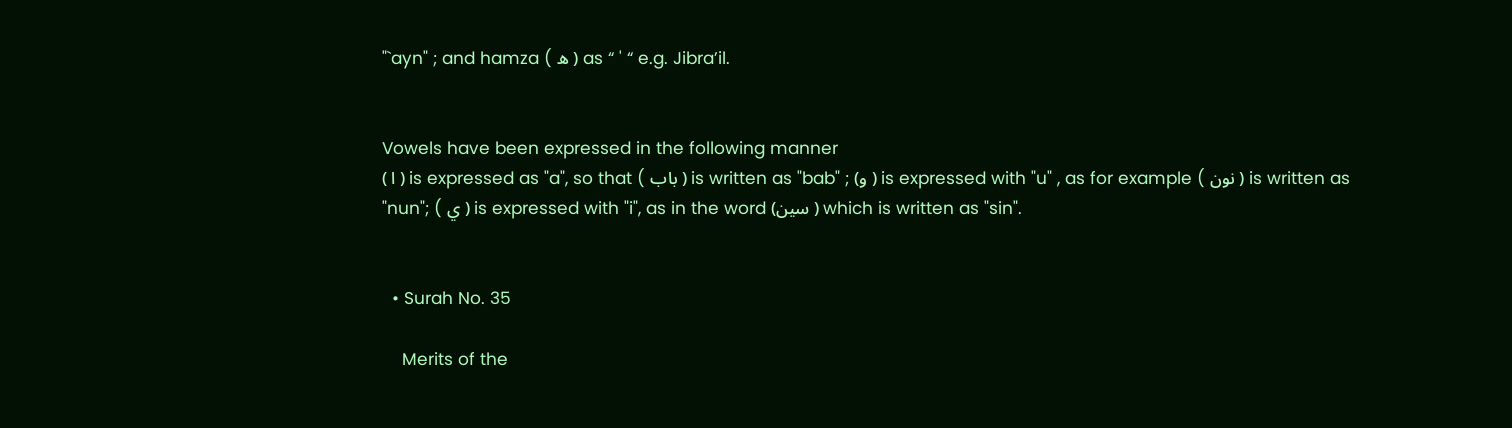"`ayn" ; and hamza ( ه ) as “ ' “ e.g. Jibra’il.


Vowels have been expressed in the following manner
( ا ) is expressed as "a", so that ( باب ) is written as "bab" ; (و ) is expressed with "u" , as for example ( نون ) is written as "nun"; ( ي ) is expressed with "i", as in the word (سين ) which is written as "sin".


  • Surah No. 35

    Merits of the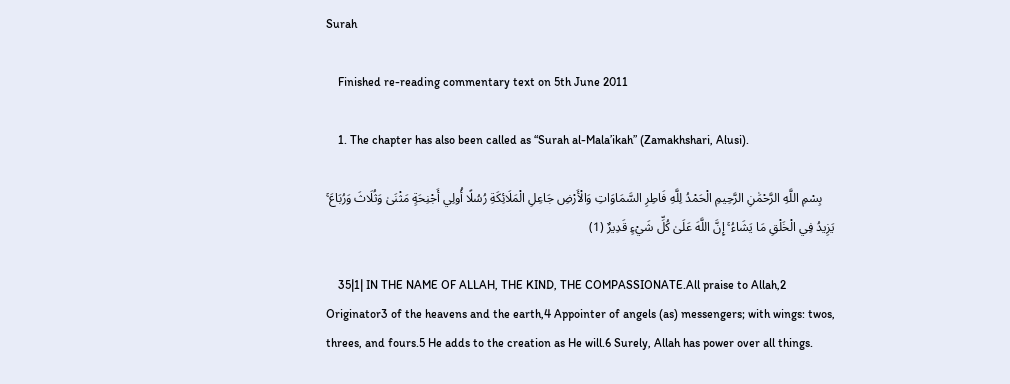Surah

    Finished re-reading commentary text on 5th June 2011

    1. The chapter has also been called as “Surah al-Mala’ikah” (Zamakhshari, Alusi).

    بِسْمِ اللَّهِ الرَّحْمَٰنِ الرَّحِيمِ الْحَمْدُ لِلَّهِ فَاطِرِ السَّمَاوَاتِ وَالْأَرْضِ جَاعِلِ الْمَلَائِكَةِ رُسُلًا أُولِي أَجْنِحَةٍ مَثْنَىٰ وَثُلَاثَ وَرُبَاعَ ۚ يَزِيدُ فِي الْخَلْقِ مَا يَشَاءُ ۚ إِنَّ اللَّهَ عَلَىٰ كُلِّ شَيْءٍ قَدِيرٌ (1)

    35|1| IN THE NAME OF ALLAH, THE KIND, THE COMPASSIONATE.All praise to Allah,2 Originator3 of the heavens and the earth,4 Appointer of angels (as) messengers; with wings: twos, threes, and fours.5 He adds to the creation as He will.6 Surely, Allah has power over all things.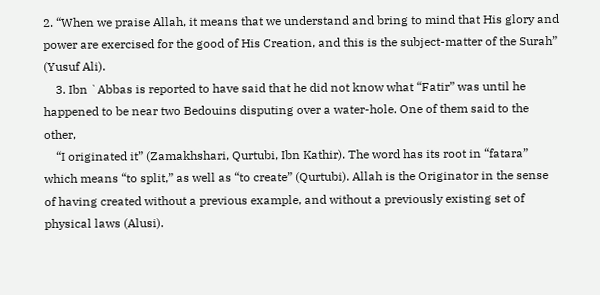2. “When we praise Allah, it means that we understand and bring to mind that His glory and power are exercised for the good of His Creation, and this is the subject-matter of the Surah” (Yusuf Ali).
    3. Ibn `Abbas is reported to have said that he did not know what “Fatir” was until he happened to be near two Bedouins disputing over a water-hole. One of them said to the other,
    “I originated it” (Zamakhshari, Qurtubi, Ibn Kathir). The word has its root in “fatara” which means “to split,” as well as “to create” (Qurtubi). Allah is the Originator in the sense of having created without a previous example, and without a previously existing set of physical laws (Alusi).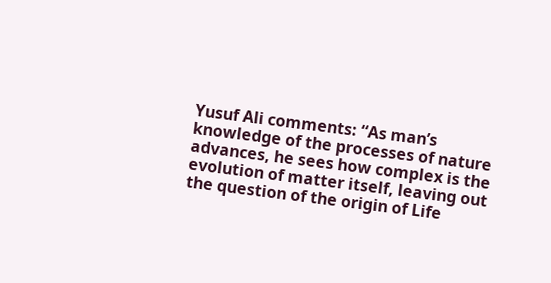Yusuf Ali comments: “As man’s knowledge of the processes of nature advances, he sees how complex is the evolution of matter itself, leaving out the question of the origin of Life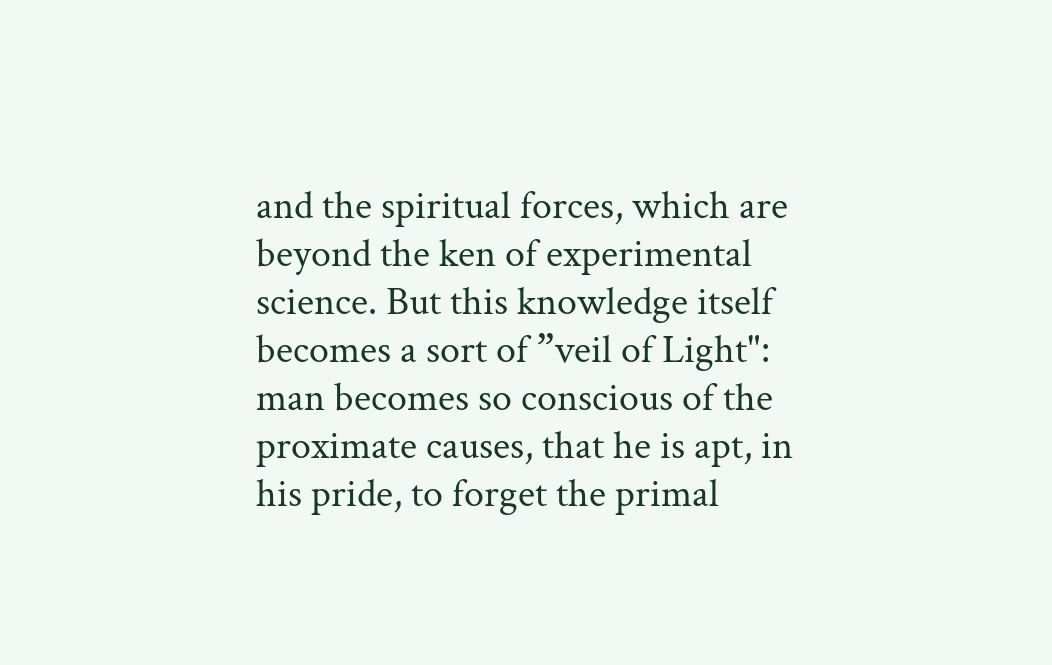and the spiritual forces, which are beyond the ken of experimental science. But this knowledge itself becomes a sort of ”veil of Light": man becomes so conscious of the proximate causes, that he is apt, in his pride, to forget the primal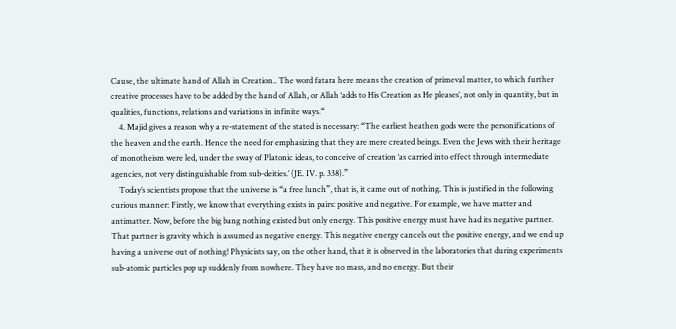Cause, the ultimate hand of Allah in Creation.. The word fatara here means the creation of primeval matter, to which further creative processes have to be added by the hand of Allah, or Allah ‘adds to His Creation as He pleases’, not only in quantity, but in qualities, functions, relations and variations in infinite ways.“
    4. Majid gives a reason why a re-statement of the stated is necessary: “The earliest heathen gods were the personifications of the heaven and the earth. Hence the need for emphasizing that they are mere created beings. Even the Jews with their heritage of monotheism were led, under the sway of Platonic ideas, to conceive of creation ‘as carried into effect through intermediate agencies, not very distinguishable from sub-deities.’ (JE. IV. p. 338).”
    Today’s scientists propose that the universe is “a free lunch”, that is, it came out of nothing. This is justified in the following curious manner: Firstly, we know that everything exists in pairs: positive and negative. For example, we have matter and antimatter. Now, before the big bang nothing existed but only energy. This positive energy must have had its negative partner. That partner is gravity which is assumed as negative energy. This negative energy cancels out the positive energy, and we end up having a universe out of nothing! Physicists say, on the other hand, that it is observed in the laboratories that during experiments sub-atomic particles pop up suddenly from nowhere. They have no mass, and no energy. But their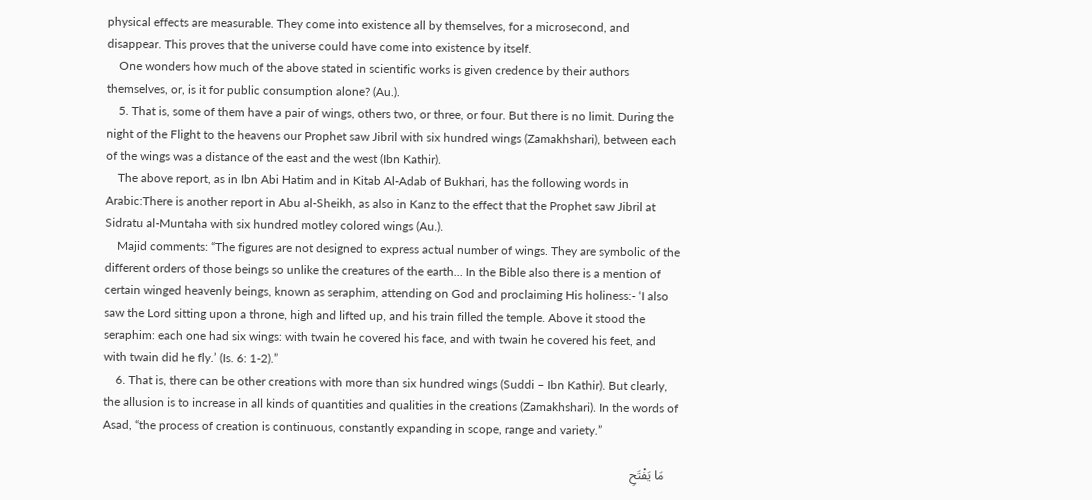physical effects are measurable. They come into existence all by themselves, for a microsecond, and disappear. This proves that the universe could have come into existence by itself.
    One wonders how much of the above stated in scientific works is given credence by their authors themselves, or, is it for public consumption alone? (Au.).
    5. That is, some of them have a pair of wings, others two, or three, or four. But there is no limit. During the night of the Flight to the heavens our Prophet saw Jibril with six hundred wings (Zamakhshari), between each of the wings was a distance of the east and the west (Ibn Kathir).
    The above report, as in Ibn Abi Hatim and in Kitab Al-Adab of Bukhari, has the following words in Arabic:There is another report in Abu al-Sheikh, as also in Kanz to the effect that the Prophet saw Jibril at Sidratu al-Muntaha with six hundred motley colored wings (Au.).
    Majid comments: “The figures are not designed to express actual number of wings. They are symbolic of the different orders of those beings so unlike the creatures of the earth… In the Bible also there is a mention of certain winged heavenly beings, known as seraphim, attending on God and proclaiming His holiness:- ‘I also saw the Lord sitting upon a throne, high and lifted up, and his train filled the temple. Above it stood the seraphim: each one had six wings: with twain he covered his face, and with twain he covered his feet, and with twain did he fly.’ (Is. 6: 1-2).”
    6. That is, there can be other creations with more than six hundred wings (Suddi – Ibn Kathir). But clearly, the allusion is to increase in all kinds of quantities and qualities in the creations (Zamakhshari). In the words of Asad, “the process of creation is continuous, constantly expanding in scope, range and variety.”

    مَا يَفْتَحِ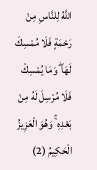اللَّهُ لِلنَّاسِ مِنْ رَحْمَةٍ فَلَا مُمْسِكَ لَهَا ۖ وَمَا يُمْسِكْ فَلَا مُرْسِلَ لَهُ مِنْ بَعْدِهِ ۚ وَهُوَ الْعَزِيزُ الْحَكِيمُ (2)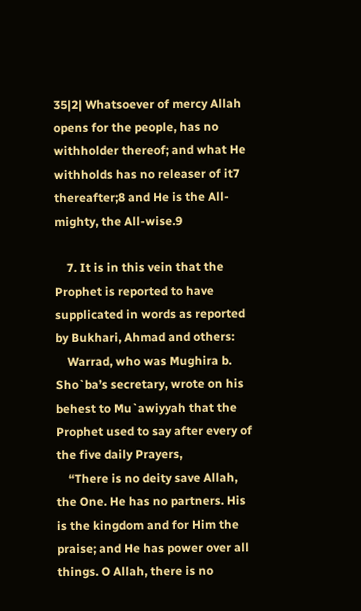35|2| Whatsoever of mercy Allah opens for the people, has no withholder thereof; and what He withholds has no releaser of it7 thereafter;8 and He is the All-mighty, the All-wise.9

    7. It is in this vein that the Prophet is reported to have supplicated in words as reported by Bukhari, Ahmad and others:
    Warrad, who was Mughira b. Sho`ba’s secretary, wrote on his behest to Mu`awiyyah that the Prophet used to say after every of the five daily Prayers,
    “There is no deity save Allah, the One. He has no partners. His is the kingdom and for Him the praise; and He has power over all things. O Allah, there is no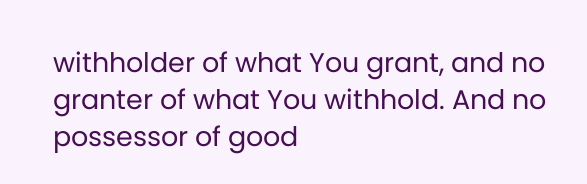withholder of what You grant, and no granter of what You withhold. And no possessor of good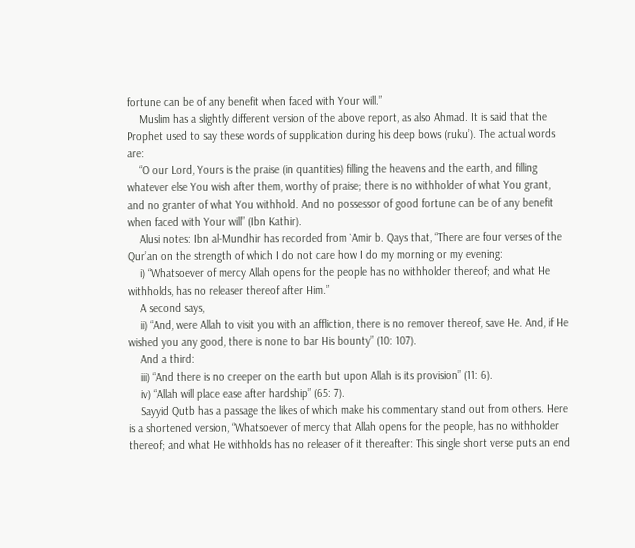fortune can be of any benefit when faced with Your will.”
    Muslim has a slightly different version of the above report, as also Ahmad. It is said that the Prophet used to say these words of supplication during his deep bows (ruku’). The actual words are:
    “O our Lord, Yours is the praise (in quantities) filling the heavens and the earth, and filling whatever else You wish after them, worthy of praise; there is no withholder of what You grant, and no granter of what You withhold. And no possessor of good fortune can be of any benefit when faced with Your will” (Ibn Kathir).
    Alusi notes: Ibn al-Mundhir has recorded from `Amir b. Qays that, “There are four verses of the Qur’an on the strength of which I do not care how I do my morning or my evening:
    i) “Whatsoever of mercy Allah opens for the people has no withholder thereof; and what He withholds, has no releaser thereof after Him.”
    A second says,
    ii) “And, were Allah to visit you with an affliction, there is no remover thereof, save He. And, if He wished you any good, there is none to bar His bounty” (10: 107).
    And a third:
    iii) “And there is no creeper on the earth but upon Allah is its provision” (11: 6).
    iv) “Allah will place ease after hardship” (65: 7).
    Sayyid Qutb has a passage the likes of which make his commentary stand out from others. Here is a shortened version, “Whatsoever of mercy that Allah opens for the people, has no withholder thereof; and what He withholds has no releaser of it thereafter: This single short verse puts an end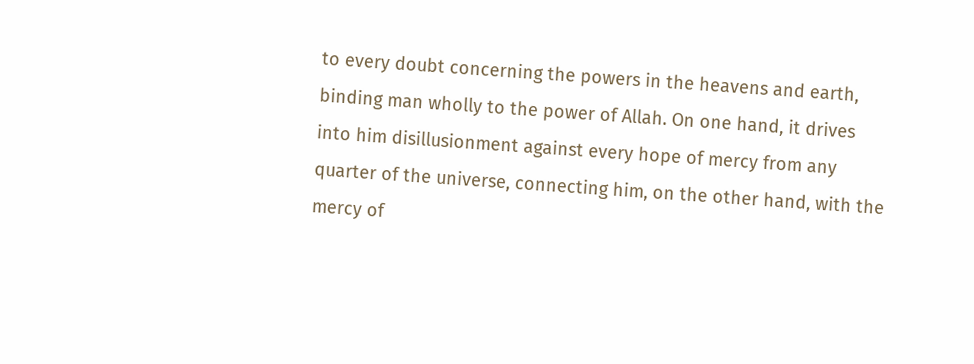to every doubt concerning the powers in the heavens and earth, binding man wholly to the power of Allah. On one hand, it drives into him disillusionment against every hope of mercy from any quarter of the universe, connecting him, on the other hand, with the mercy of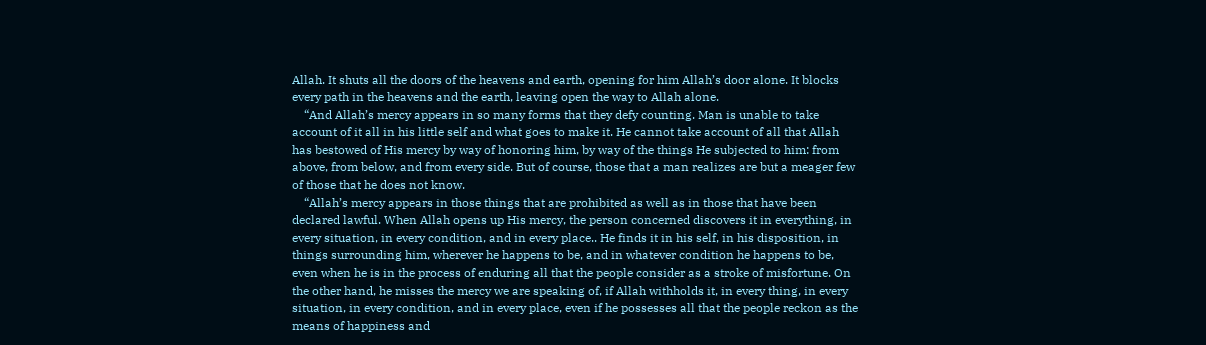Allah. It shuts all the doors of the heavens and earth, opening for him Allah’s door alone. It blocks every path in the heavens and the earth, leaving open the way to Allah alone.
    “And Allah’s mercy appears in so many forms that they defy counting. Man is unable to take account of it all in his little self and what goes to make it. He cannot take account of all that Allah has bestowed of His mercy by way of honoring him, by way of the things He subjected to him: from above, from below, and from every side. But of course, those that a man realizes are but a meager few of those that he does not know.
    “Allah’s mercy appears in those things that are prohibited as well as in those that have been declared lawful. When Allah opens up His mercy, the person concerned discovers it in everything, in every situation, in every condition, and in every place.. He finds it in his self, in his disposition, in things surrounding him, wherever he happens to be, and in whatever condition he happens to be, even when he is in the process of enduring all that the people consider as a stroke of misfortune. On the other hand, he misses the mercy we are speaking of, if Allah withholds it, in every thing, in every situation, in every condition, and in every place, even if he possesses all that the people reckon as the means of happiness and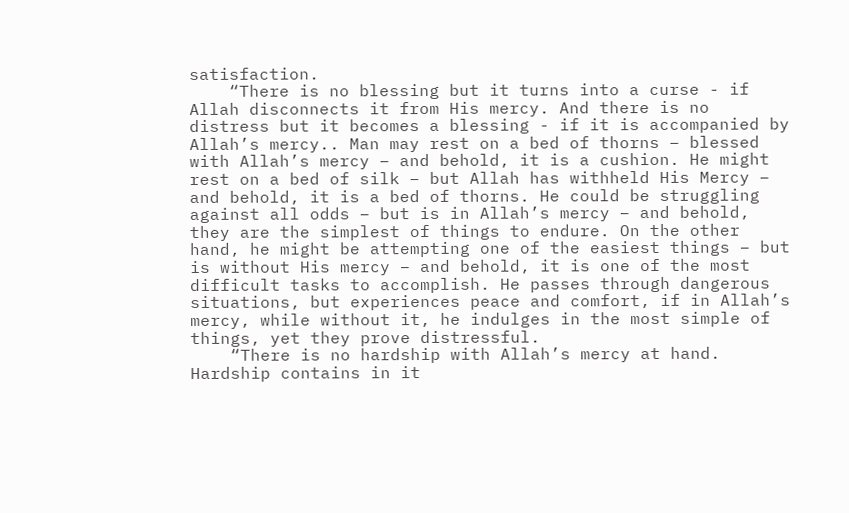satisfaction.
    “There is no blessing but it turns into a curse - if Allah disconnects it from His mercy. And there is no distress but it becomes a blessing - if it is accompanied by Allah’s mercy.. Man may rest on a bed of thorns – blessed with Allah’s mercy – and behold, it is a cushion. He might rest on a bed of silk – but Allah has withheld His Mercy – and behold, it is a bed of thorns. He could be struggling against all odds – but is in Allah’s mercy – and behold, they are the simplest of things to endure. On the other hand, he might be attempting one of the easiest things – but is without His mercy – and behold, it is one of the most difficult tasks to accomplish. He passes through dangerous situations, but experiences peace and comfort, if in Allah’s mercy, while without it, he indulges in the most simple of things, yet they prove distressful.
    “There is no hardship with Allah’s mercy at hand. Hardship contains in it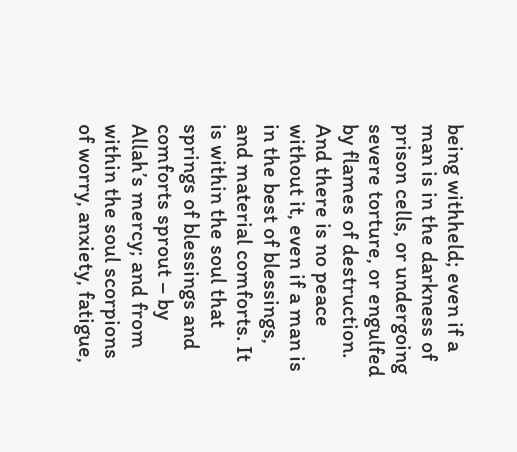being withheld; even if a man is in the darkness of prison cells, or undergoing severe torture, or engulfed by flames of destruction. And there is no peace without it, even if a man is in the best of blessings, and material comforts. It is within the soul that springs of blessings and comforts sprout – by Allah’s mercy; and from within the soul scorpions of worry, anxiety, fatigue,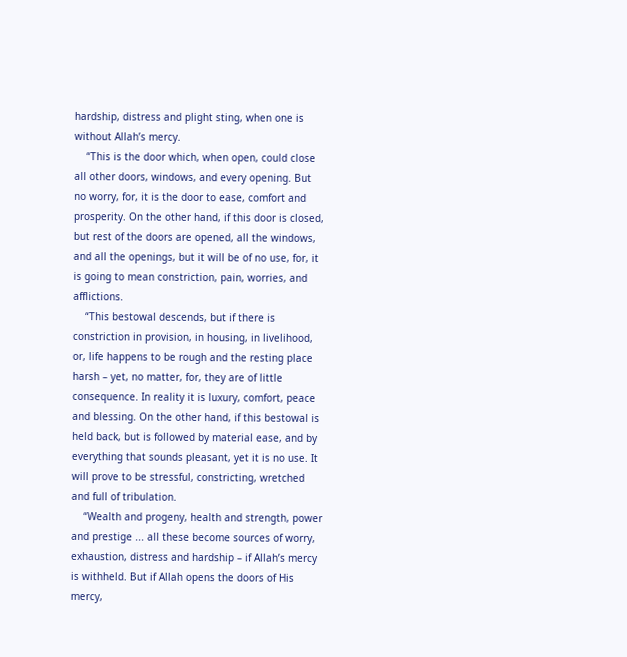hardship, distress and plight sting, when one is without Allah’s mercy.
    “This is the door which, when open, could close all other doors, windows, and every opening. But no worry, for, it is the door to ease, comfort and prosperity. On the other hand, if this door is closed, but rest of the doors are opened, all the windows, and all the openings, but it will be of no use, for, it is going to mean constriction, pain, worries, and afflictions.
    “This bestowal descends, but if there is constriction in provision, in housing, in livelihood, or, life happens to be rough and the resting place harsh – yet, no matter, for, they are of little consequence. In reality it is luxury, comfort, peace and blessing. On the other hand, if this bestowal is held back, but is followed by material ease, and by everything that sounds pleasant, yet it is no use. It will prove to be stressful, constricting, wretched and full of tribulation.
    “Wealth and progeny, health and strength, power and prestige ... all these become sources of worry, exhaustion, distress and hardship – if Allah’s mercy is withheld. But if Allah opens the doors of His mercy,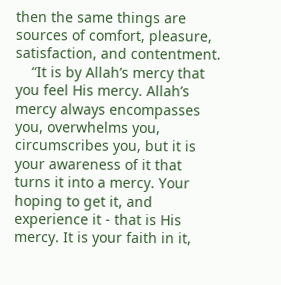then the same things are sources of comfort, pleasure, satisfaction, and contentment.
    “It is by Allah’s mercy that you feel His mercy. Allah’s mercy always encompasses you, overwhelms you, circumscribes you, but it is your awareness of it that turns it into a mercy. Your hoping to get it, and experience it - that is His mercy. It is your faith in it,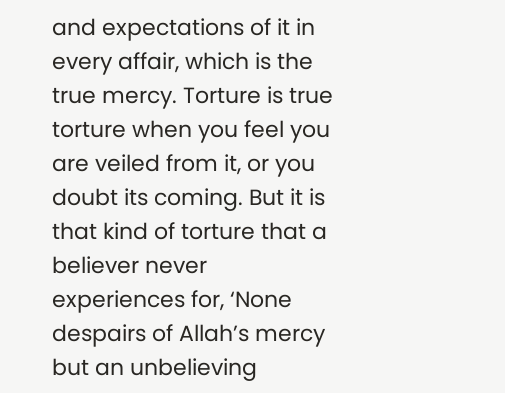and expectations of it in every affair, which is the true mercy. Torture is true torture when you feel you are veiled from it, or you doubt its coming. But it is that kind of torture that a believer never experiences for, ‘None despairs of Allah’s mercy but an unbelieving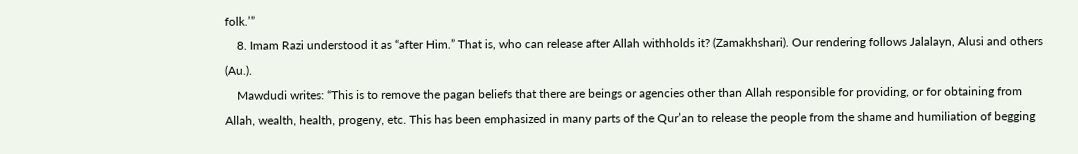folk.’”
    8. Imam Razi understood it as “after Him.” That is, who can release after Allah withholds it? (Zamakhshari). Our rendering follows Jalalayn, Alusi and others (Au.).
    Mawdudi writes: “This is to remove the pagan beliefs that there are beings or agencies other than Allah responsible for providing, or for obtaining from Allah, wealth, health, progeny, etc. This has been emphasized in many parts of the Qur’an to release the people from the shame and humiliation of begging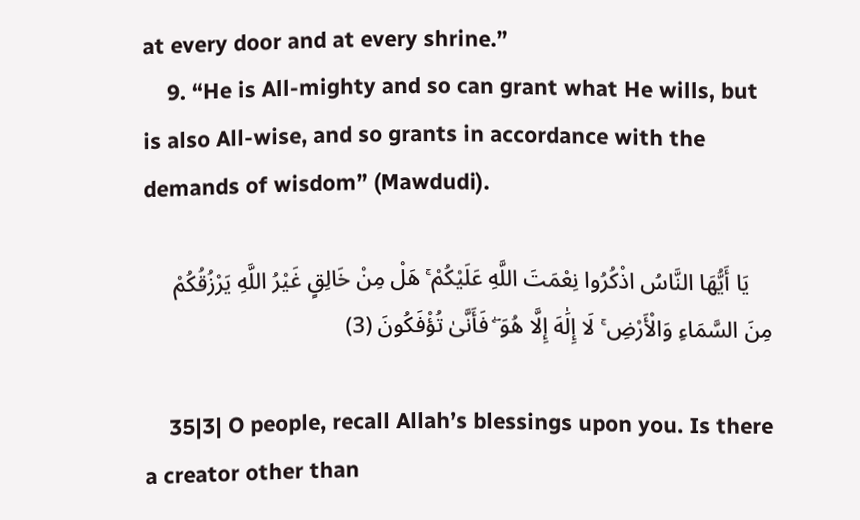at every door and at every shrine.”
    9. “He is All-mighty and so can grant what He wills, but is also All-wise, and so grants in accordance with the demands of wisdom” (Mawdudi).

    يَا أَيُّهَا النَّاسُ اذْكُرُوا نِعْمَتَ اللَّهِ عَلَيْكُمْ ۚ هَلْ مِنْ خَالِقٍ غَيْرُ اللَّهِ يَرْزُقُكُمْ مِنَ السَّمَاءِ وَالْأَرْضِ ۚ لَا إِلَٰهَ إِلَّا هُوَ ۖ فَأَنَّىٰ تُؤْفَكُونَ (3)

    35|3| O people, recall Allah’s blessings upon you. Is there a creator other than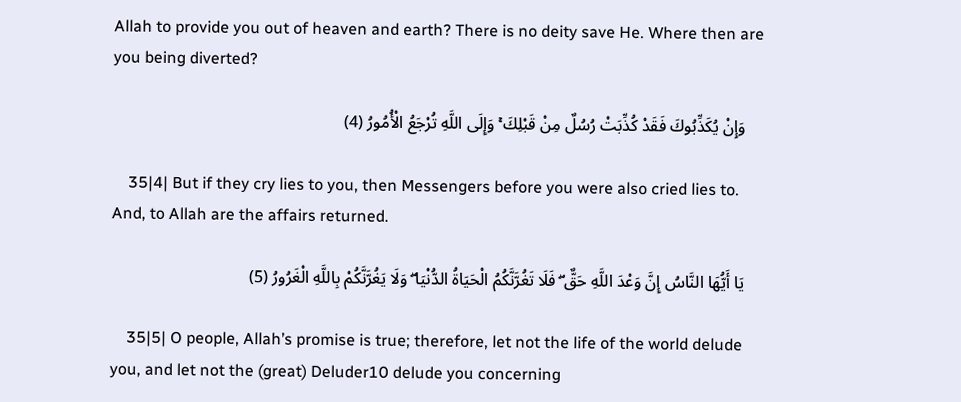Allah to provide you out of heaven and earth? There is no deity save He. Where then are you being diverted?

    وَإِنْ يُكَذِّبُوكَ فَقَدْ كُذِّبَتْ رُسُلٌ مِنْ قَبْلِكَ ۚ وَإِلَى اللَّهِ تُرْجَعُ الْأُمُورُ (4)

    35|4| But if they cry lies to you, then Messengers before you were also cried lies to. And, to Allah are the affairs returned.

    يَا أَيُّهَا النَّاسُ إِنَّ وَعْدَ اللَّهِ حَقٌّ ۖ فَلَا تَغُرَّنَّكُمُ الْحَيَاةُ الدُّنْيَا ۖ وَلَا يَغُرَّنَّكُمْ بِاللَّهِ الْغَرُورُ (5)

    35|5| O people, Allah’s promise is true; therefore, let not the life of the world delude you, and let not the (great) Deluder10 delude you concerning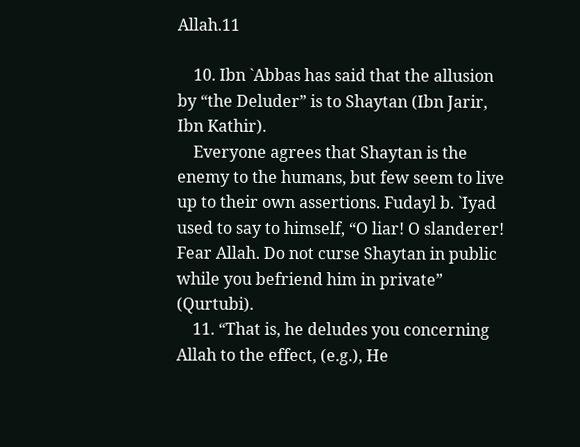Allah.11

    10. Ibn `Abbas has said that the allusion by “the Deluder” is to Shaytan (Ibn Jarir, Ibn Kathir).
    Everyone agrees that Shaytan is the enemy to the humans, but few seem to live up to their own assertions. Fudayl b. `Iyad used to say to himself, “O liar! O slanderer! Fear Allah. Do not curse Shaytan in public while you befriend him in private” (Qurtubi).
    11. “That is, he deludes you concerning Allah to the effect, (e.g.), He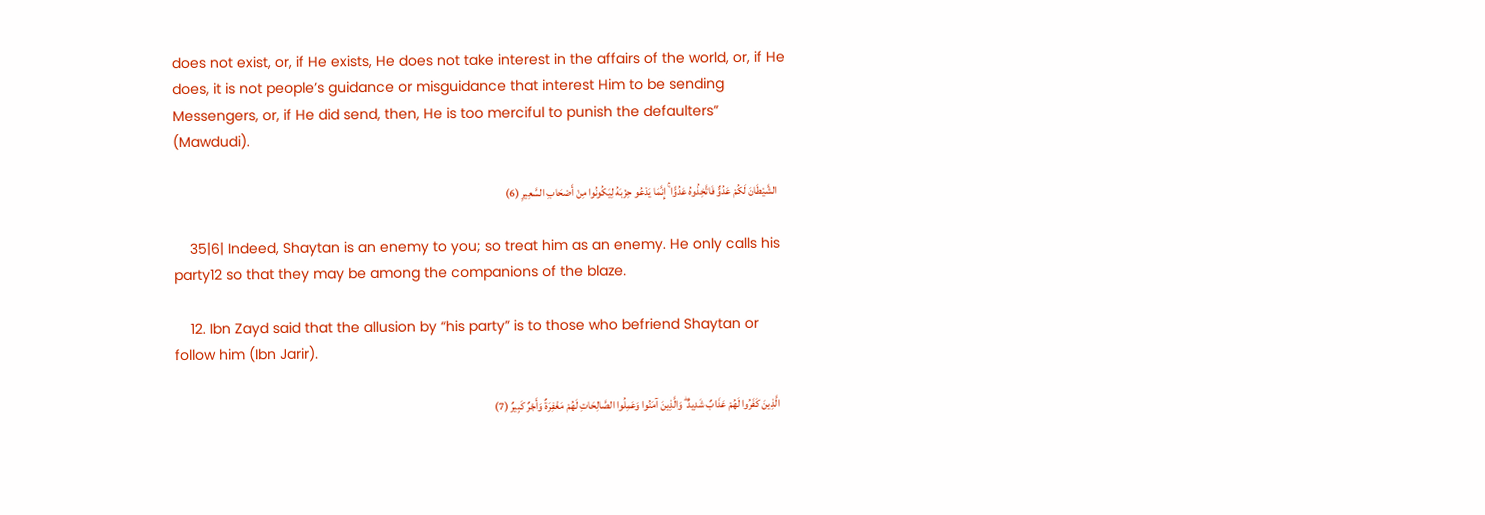does not exist, or, if He exists, He does not take interest in the affairs of the world, or, if He does, it is not people’s guidance or misguidance that interest Him to be sending Messengers, or, if He did send, then, He is too merciful to punish the defaulters” (Mawdudi).

    الشَّيْطَانَ لَكُمْ عَدُوٌّ فَاتَّخِذُوهُ عَدُوًّا ۚ إِنَّمَا يَدْعُو حِزْبَهُ لِيَكُونُوا مِنْ أَصْحَابِ السَّعِيرِ (6)

    35|6| Indeed, Shaytan is an enemy to you; so treat him as an enemy. He only calls his party12 so that they may be among the companions of the blaze.

    12. Ibn Zayd said that the allusion by “his party” is to those who befriend Shaytan or follow him (Ibn Jarir).

    الَّذِينَ كَفَرُوا لَهُمْ عَذَابٌ شَدِيدٌ ۖ وَالَّذِينَ آمَنُوا وَعَمِلُوا الصَّالِحَاتِ لَهُمْ مَغْفِرَةٌ وَأَجْرٌ كَبِيرٌ (7)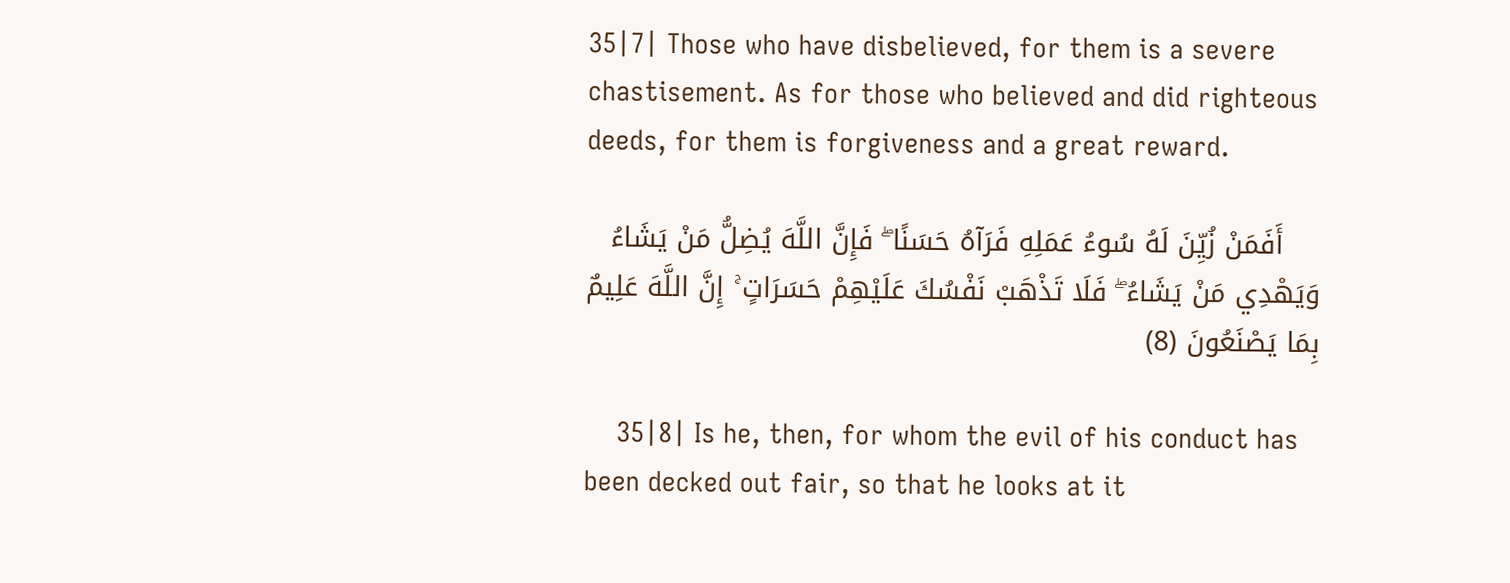35|7| Those who have disbelieved, for them is a severe chastisement. As for those who believed and did righteous deeds, for them is forgiveness and a great reward.

    أَفَمَنْ زُيِّنَ لَهُ سُوءُ عَمَلِهِ فَرَآهُ حَسَنًا ۖ فَإِنَّ اللَّهَ يُضِلُّ مَنْ يَشَاءُ وَيَهْدِي مَنْ يَشَاءُ ۖ فَلَا تَذْهَبْ نَفْسُكَ عَلَيْهِمْ حَسَرَاتٍ ۚ إِنَّ اللَّهَ عَلِيمٌ بِمَا يَصْنَعُونَ (8)

    35|8| Is he, then, for whom the evil of his conduct has been decked out fair, so that he looks at it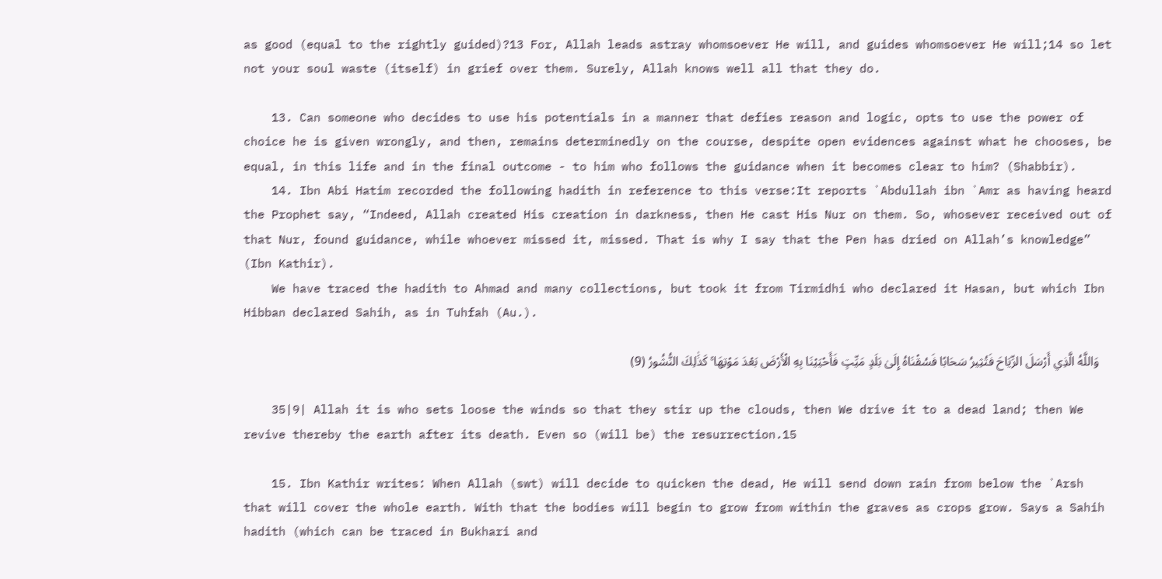as good (equal to the rightly guided)?13 For, Allah leads astray whomsoever He will, and guides whomsoever He will;14 so let not your soul waste (itself) in grief over them. Surely, Allah knows well all that they do.

    13. Can someone who decides to use his potentials in a manner that defies reason and logic, opts to use the power of choice he is given wrongly, and then, remains determinedly on the course, despite open evidences against what he chooses, be equal, in this life and in the final outcome - to him who follows the guidance when it becomes clear to him? (Shabbir).
    14. Ibn Abi Hatim recorded the following hadith in reference to this verse:It reports `Abdullah ibn `Amr as having heard the Prophet say, “Indeed, Allah created His creation in darkness, then He cast His Nur on them. So, whosever received out of that Nur, found guidance, while whoever missed it, missed. That is why I say that the Pen has dried on Allah’s knowledge” (Ibn Kathir).
    We have traced the hadith to Ahmad and many collections, but took it from Tirmidhi who declared it Hasan, but which Ibn Hibban declared Sahih, as in Tuhfah (Au.).

    وَاللَّهُ الَّذِي أَرْسَلَ الرِّيَاحَ فَتُثِيرُ سَحَابًا فَسُقْنَاهُ إِلَىٰ بَلَدٍ مَيِّتٍ فَأَحْيَيْنَا بِهِ الْأَرْضَ بَعْدَ مَوْتِهَا ۚ كَذَٰلِكَ النُّشُورُ (9)

    35|9| Allah it is who sets loose the winds so that they stir up the clouds, then We drive it to a dead land; then We revive thereby the earth after its death. Even so (will be) the resurrection.15

    15. Ibn Kathir writes: When Allah (swt) will decide to quicken the dead, He will send down rain from below the `Arsh that will cover the whole earth. With that the bodies will begin to grow from within the graves as crops grow. Says a Sahih hadith (which can be traced in Bukhari and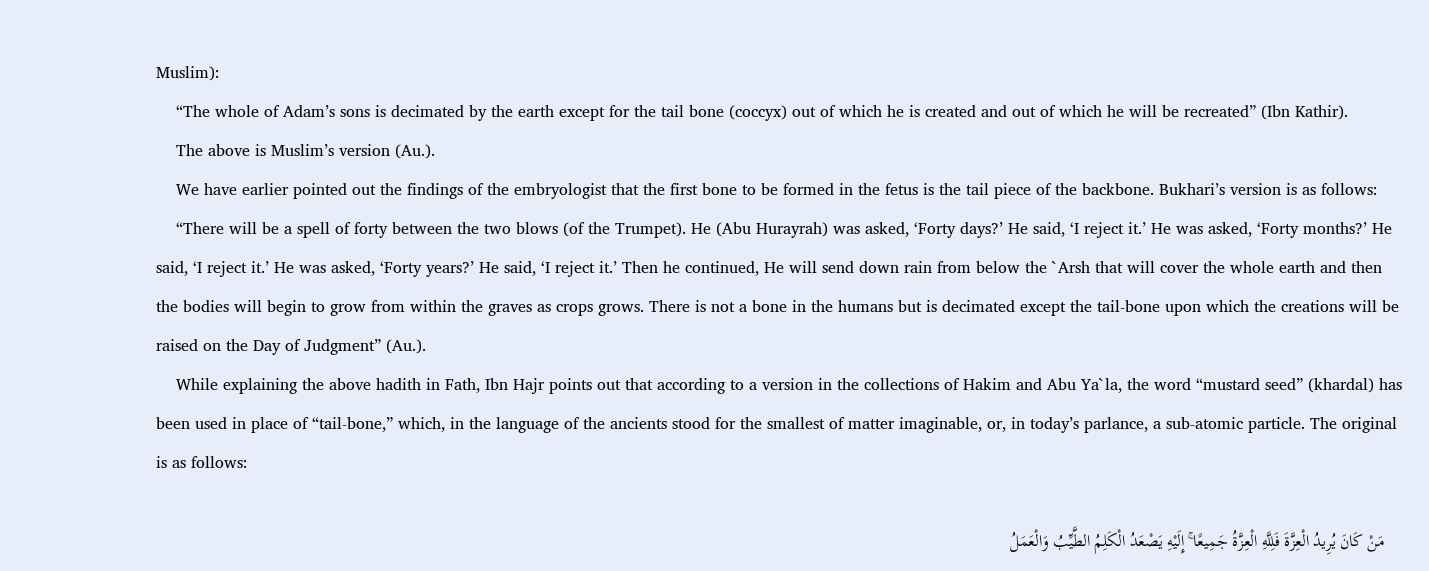Muslim):
    “The whole of Adam’s sons is decimated by the earth except for the tail bone (coccyx) out of which he is created and out of which he will be recreated” (Ibn Kathir).
    The above is Muslim’s version (Au.).
    We have earlier pointed out the findings of the embryologist that the first bone to be formed in the fetus is the tail piece of the backbone. Bukhari’s version is as follows:
    “There will be a spell of forty between the two blows (of the Trumpet). He (Abu Hurayrah) was asked, ‘Forty days?’ He said, ‘I reject it.’ He was asked, ‘Forty months?’ He said, ‘I reject it.’ He was asked, ‘Forty years?’ He said, ‘I reject it.’ Then he continued, He will send down rain from below the `Arsh that will cover the whole earth and then the bodies will begin to grow from within the graves as crops grows. There is not a bone in the humans but is decimated except the tail-bone upon which the creations will be raised on the Day of Judgment” (Au.).
    While explaining the above hadith in Fath, Ibn Hajr points out that according to a version in the collections of Hakim and Abu Ya`la, the word “mustard seed” (khardal) has been used in place of “tail-bone,” which, in the language of the ancients stood for the smallest of matter imaginable, or, in today’s parlance, a sub-atomic particle. The original is as follows:

    مَنْ كَانَ يُرِيدُ الْعِزَّةَ فَلِلَّهِ الْعِزَّةُ جَمِيعًا ۚ إِلَيْهِ يَصْعَدُ الْكَلِمُ الطَّيِّبُ وَالْعَمَلُ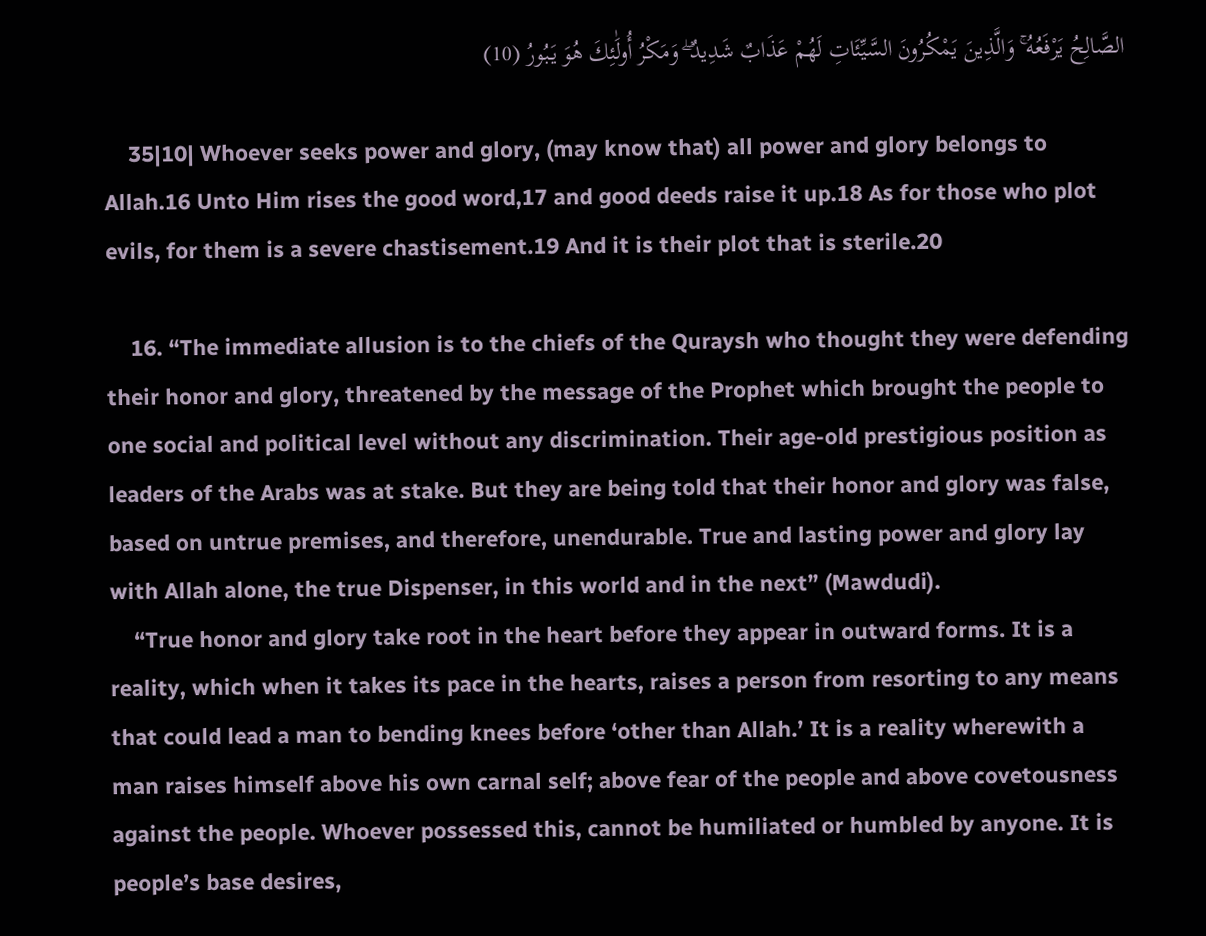الصَّالِحُ يَرْفَعُهُ ۚ وَالَّذِينَ يَمْكُرُونَ السَّيِّئَاتِ لَهُمْ عَذَابٌ شَدِيدٌ ۖ وَمَكْرُ أُولَٰئِكَ هُوَ يَبُورُ (10)

    35|10| Whoever seeks power and glory, (may know that) all power and glory belongs to Allah.16 Unto Him rises the good word,17 and good deeds raise it up.18 As for those who plot evils, for them is a severe chastisement.19 And it is their plot that is sterile.20

    16. “The immediate allusion is to the chiefs of the Quraysh who thought they were defending their honor and glory, threatened by the message of the Prophet which brought the people to one social and political level without any discrimination. Their age-old prestigious position as leaders of the Arabs was at stake. But they are being told that their honor and glory was false, based on untrue premises, and therefore, unendurable. True and lasting power and glory lay with Allah alone, the true Dispenser, in this world and in the next” (Mawdudi).
    “True honor and glory take root in the heart before they appear in outward forms. It is a reality, which when it takes its pace in the hearts, raises a person from resorting to any means that could lead a man to bending knees before ‘other than Allah.’ It is a reality wherewith a man raises himself above his own carnal self; above fear of the people and above covetousness against the people. Whoever possessed this, cannot be humiliated or humbled by anyone. It is people’s base desires,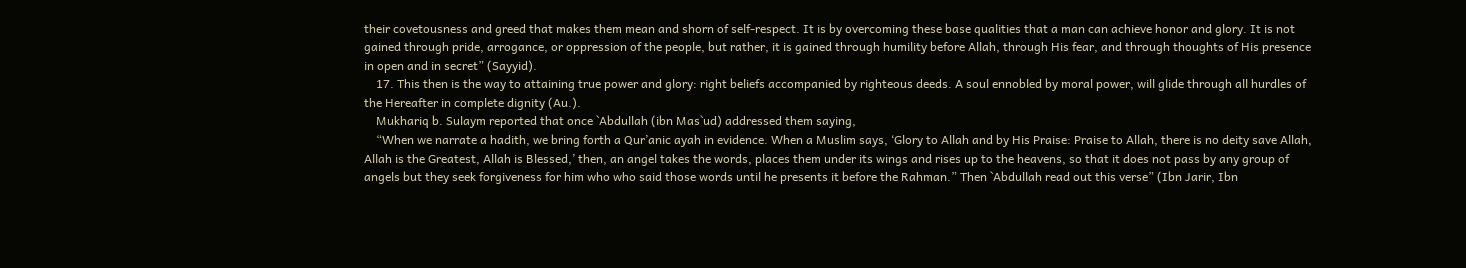their covetousness and greed that makes them mean and shorn of self-respect. It is by overcoming these base qualities that a man can achieve honor and glory. It is not gained through pride, arrogance, or oppression of the people, but rather, it is gained through humility before Allah, through His fear, and through thoughts of His presence in open and in secret” (Sayyid).
    17. This then is the way to attaining true power and glory: right beliefs accompanied by righteous deeds. A soul ennobled by moral power, will glide through all hurdles of the Hereafter in complete dignity (Au.).
    Mukhariq b. Sulaym reported that once `Abdullah (ibn Mas`ud) addressed them saying,
    “When we narrate a hadith, we bring forth a Qur’anic ayah in evidence. When a Muslim says, ‘Glory to Allah and by His Praise: Praise to Allah, there is no deity save Allah, Allah is the Greatest, Allah is Blessed,’ then, an angel takes the words, places them under its wings and rises up to the heavens, so that it does not pass by any group of angels but they seek forgiveness for him who who said those words until he presents it before the Rahman.” Then `Abdullah read out this verse” (Ibn Jarir, Ibn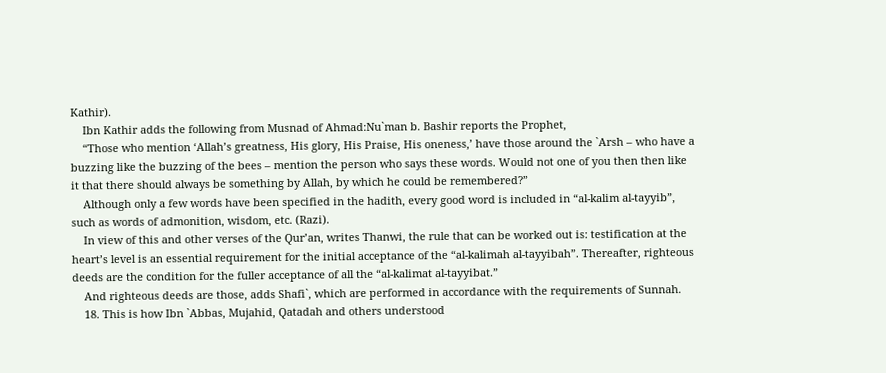Kathir).
    Ibn Kathir adds the following from Musnad of Ahmad:Nu`man b. Bashir reports the Prophet,
    “Those who mention ‘Allah’s greatness, His glory, His Praise, His oneness,’ have those around the `Arsh – who have a buzzing like the buzzing of the bees – mention the person who says these words. Would not one of you then then like it that there should always be something by Allah, by which he could be remembered?”
    Although only a few words have been specified in the hadith, every good word is included in “al-kalim al-tayyib”, such as words of admonition, wisdom, etc. (Razi).
    In view of this and other verses of the Qur’an, writes Thanwi, the rule that can be worked out is: testification at the heart’s level is an essential requirement for the initial acceptance of the “al-kalimah al-tayyibah”. Thereafter, righteous deeds are the condition for the fuller acceptance of all the “al-kalimat al-tayyibat.”
    And righteous deeds are those, adds Shafi`, which are performed in accordance with the requirements of Sunnah.
    18. This is how Ibn `Abbas, Mujahid, Qatadah and others understood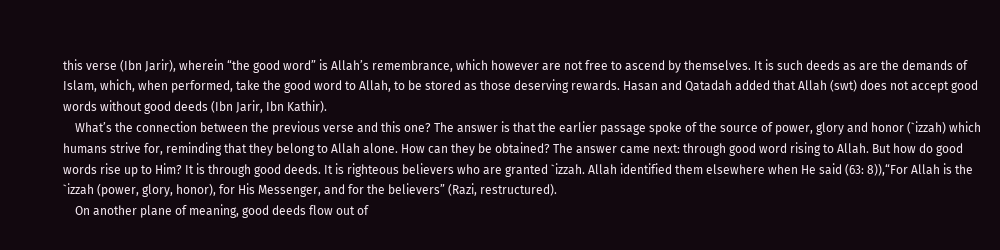this verse (Ibn Jarir), wherein “the good word” is Allah’s remembrance, which however are not free to ascend by themselves. It is such deeds as are the demands of Islam, which, when performed, take the good word to Allah, to be stored as those deserving rewards. Hasan and Qatadah added that Allah (swt) does not accept good words without good deeds (Ibn Jarir, Ibn Kathir).
    What’s the connection between the previous verse and this one? The answer is that the earlier passage spoke of the source of power, glory and honor (`izzah) which humans strive for, reminding that they belong to Allah alone. How can they be obtained? The answer came next: through good word rising to Allah. But how do good words rise up to Him? It is through good deeds. It is righteous believers who are granted `izzah. Allah identified them elsewhere when He said (63: 8)),“For Allah is the `izzah (power, glory, honor), for His Messenger, and for the believers” (Razi, restructured).
    On another plane of meaning, good deeds flow out of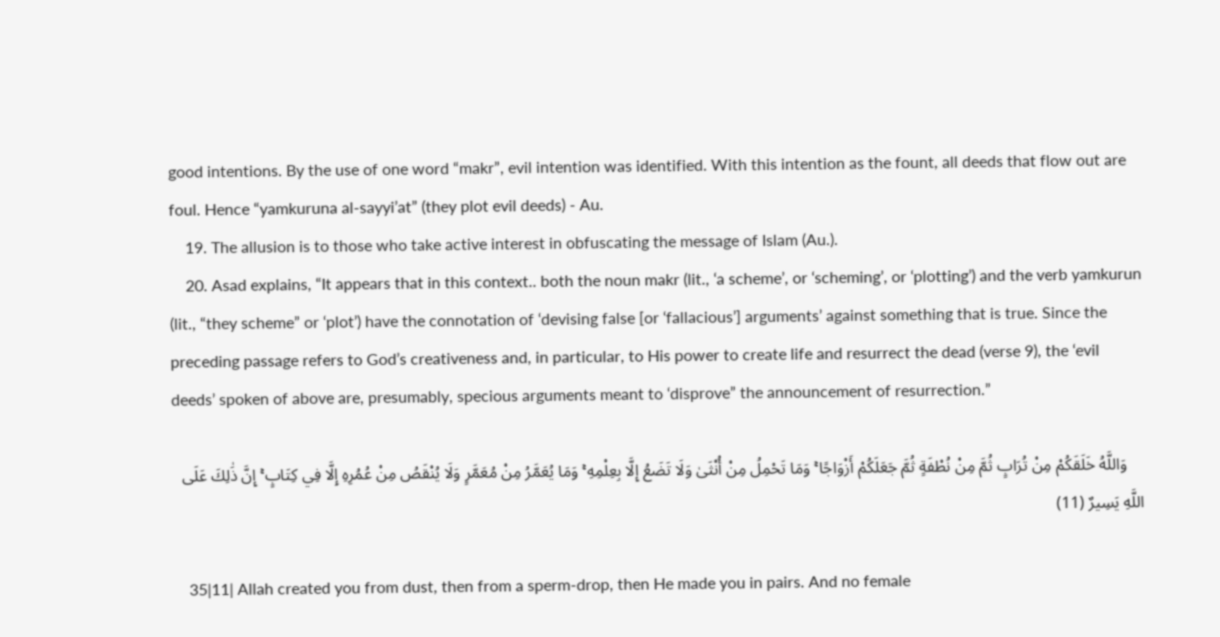good intentions. By the use of one word “makr”, evil intention was identified. With this intention as the fount, all deeds that flow out are foul. Hence “yamkuruna al-sayyi’at” (they plot evil deeds) - Au.
    19. The allusion is to those who take active interest in obfuscating the message of Islam (Au.).
    20. Asad explains, “It appears that in this context.. both the noun makr (lit., ‘a scheme’, or ‘scheming’, or ‘plotting’) and the verb yamkurun (lit., “they scheme” or ‘plot’) have the connotation of ‘devising false [or ‘fallacious’] arguments’ against something that is true. Since the preceding passage refers to God’s creativeness and, in particular, to His power to create life and resurrect the dead (verse 9), the ‘evil deeds’ spoken of above are, presumably, specious arguments meant to ‘disprove” the announcement of resurrection.”

    وَاللَّهُ خَلَقَكُمْ مِنْ تُرَابٍ ثُمَّ مِنْ نُطْفَةٍ ثُمَّ جَعَلَكُمْ أَزْوَاجًا ۚ وَمَا تَحْمِلُ مِنْ أُنْثَىٰ وَلَا تَضَعُ إِلَّا بِعِلْمِهِ ۚ وَمَا يُعَمَّرُ مِنْ مُعَمَّرٍ وَلَا يُنْقَصُ مِنْ عُمُرِهِ إِلَّا فِي كِتَابٍ ۚ إِنَّ ذَٰلِكَ عَلَى اللَّهِ يَسِيرٌ (11)

    35|11| Allah created you from dust, then from a sperm-drop, then He made you in pairs. And no female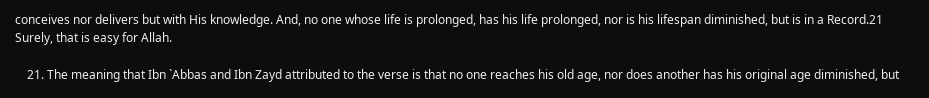conceives nor delivers but with His knowledge. And, no one whose life is prolonged, has his life prolonged, nor is his lifespan diminished, but is in a Record.21 Surely, that is easy for Allah.

    21. The meaning that Ibn `Abbas and Ibn Zayd attributed to the verse is that no one reaches his old age, nor does another has his original age diminished, but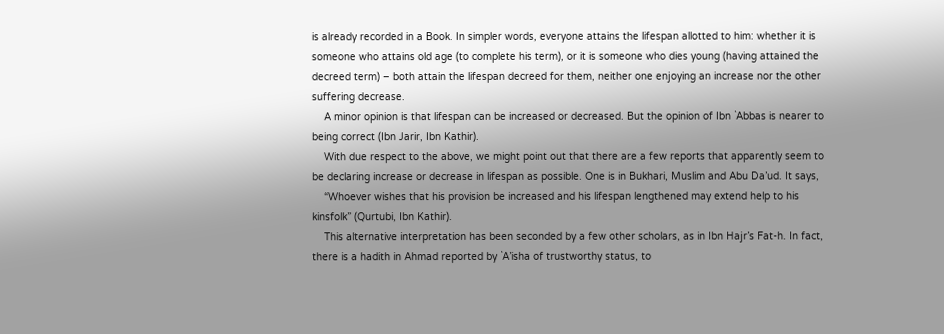is already recorded in a Book. In simpler words, everyone attains the lifespan allotted to him: whether it is someone who attains old age (to complete his term), or it is someone who dies young (having attained the decreed term) – both attain the lifespan decreed for them, neither one enjoying an increase nor the other suffering decrease.
    A minor opinion is that lifespan can be increased or decreased. But the opinion of Ibn `Abbas is nearer to being correct (Ibn Jarir, Ibn Kathir).
    With due respect to the above, we might point out that there are a few reports that apparently seem to be declaring increase or decrease in lifespan as possible. One is in Bukhari, Muslim and Abu Da’ud. It says,
    “Whoever wishes that his provision be increased and his lifespan lengthened may extend help to his kinsfolk” (Qurtubi, Ibn Kathir).
    This alternative interpretation has been seconded by a few other scholars, as in Ibn Hajr’s Fat-h. In fact, there is a hadith in Ahmad reported by `A’isha of trustworthy status, to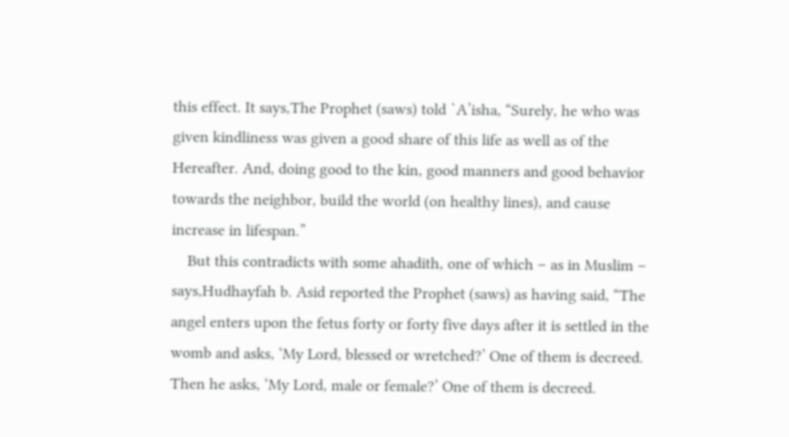this effect. It says,The Prophet (saws) told `A’isha, “Surely, he who was given kindliness was given a good share of this life as well as of the Hereafter. And, doing good to the kin, good manners and good behavior towards the neighbor, build the world (on healthy lines), and cause increase in lifespan.”
    But this contradicts with some ahadith, one of which – as in Muslim – says,Hudhayfah b. Asid reported the Prophet (saws) as having said, “The angel enters upon the fetus forty or forty five days after it is settled in the womb and asks, ‘My Lord, blessed or wretched?’ One of them is decreed. Then he asks, ‘My Lord, male or female?’ One of them is decreed.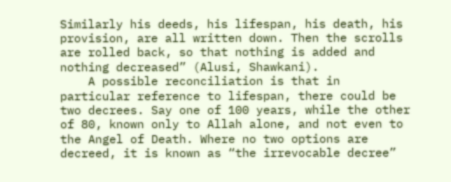Similarly his deeds, his lifespan, his death, his provision, are all written down. Then the scrolls are rolled back, so that nothing is added and nothing decreased” (Alusi, Shawkani).
    A possible reconciliation is that in particular reference to lifespan, there could be two decrees. Say one of 100 years, while the other of 80, known only to Allah alone, and not even to the Angel of Death. Where no two options are decreed, it is known as “the irrevocable decree”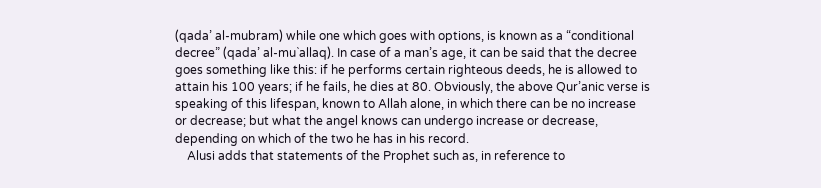(qada’ al-mubram) while one which goes with options, is known as a “conditional decree” (qada’ al-mu`allaq). In case of a man’s age, it can be said that the decree goes something like this: if he performs certain righteous deeds, he is allowed to attain his 100 years; if he fails, he dies at 80. Obviously, the above Qur’anic verse is speaking of this lifespan, known to Allah alone, in which there can be no increase or decrease; but what the angel knows can undergo increase or decrease, depending on which of the two he has in his record.
    Alusi adds that statements of the Prophet such as, in reference to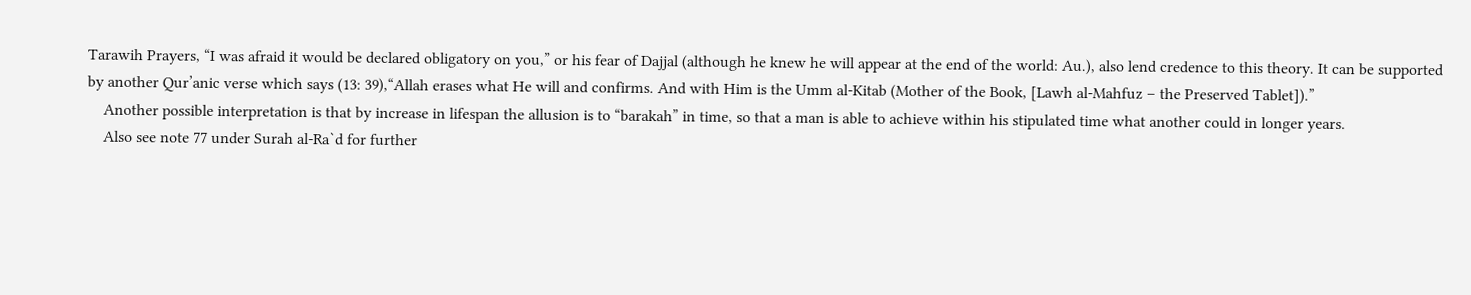Tarawih Prayers, “I was afraid it would be declared obligatory on you,” or his fear of Dajjal (although he knew he will appear at the end of the world: Au.), also lend credence to this theory. It can be supported by another Qur’anic verse which says (13: 39),“Allah erases what He will and confirms. And with Him is the Umm al-Kitab (Mother of the Book, [Lawh al-Mahfuz – the Preserved Tablet]).”
    Another possible interpretation is that by increase in lifespan the allusion is to “barakah” in time, so that a man is able to achieve within his stipulated time what another could in longer years.
    Also see note 77 under Surah al-Ra`d for further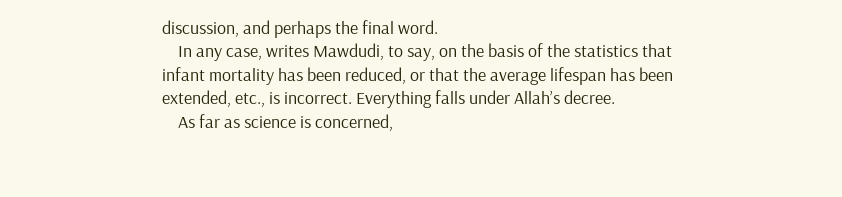discussion, and perhaps the final word.
    In any case, writes Mawdudi, to say, on the basis of the statistics that infant mortality has been reduced, or that the average lifespan has been extended, etc., is incorrect. Everything falls under Allah’s decree.
    As far as science is concerned,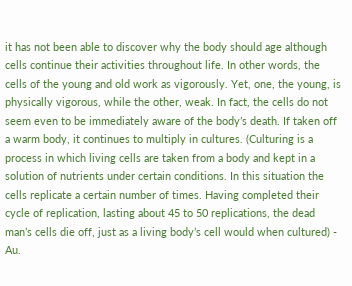it has not been able to discover why the body should age although cells continue their activities throughout life. In other words, the cells of the young and old work as vigorously. Yet, one, the young, is physically vigorous, while the other, weak. In fact, the cells do not seem even to be immediately aware of the body’s death. If taken off a warm body, it continues to multiply in cultures. (Culturing is a process in which living cells are taken from a body and kept in a solution of nutrients under certain conditions. In this situation the cells replicate a certain number of times. Having completed their cycle of replication, lasting about 45 to 50 replications, the dead man’s cells die off, just as a living body’s cell would when cultured) - Au.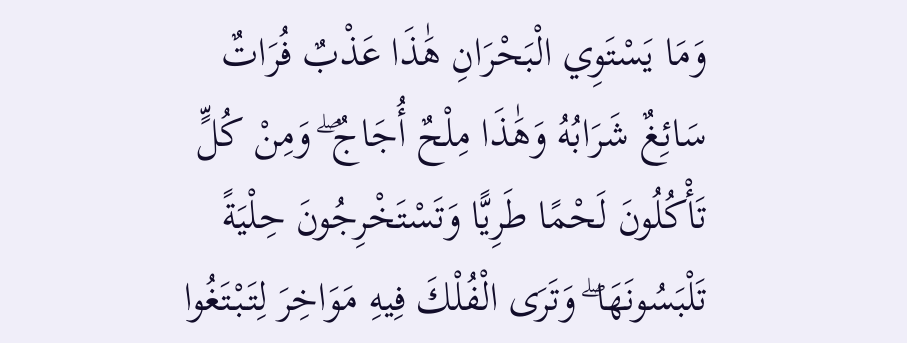وَمَا يَسْتَوِي الْبَحْرَانِ هَٰذَا عَذْبٌ فُرَاتٌ سَائِغٌ شَرَابُهُ وَهَٰذَا مِلْحٌ أُجَاجٌ ۖ وَمِنْ كُلٍّ تَأْكُلُونَ لَحْمًا طَرِيًّا وَتَسْتَخْرِجُونَ حِلْيَةً تَلْبَسُونَهَا ۖ وَتَرَى الْفُلْكَ فِيهِ مَوَاخِرَ لِتَبْتَغُوا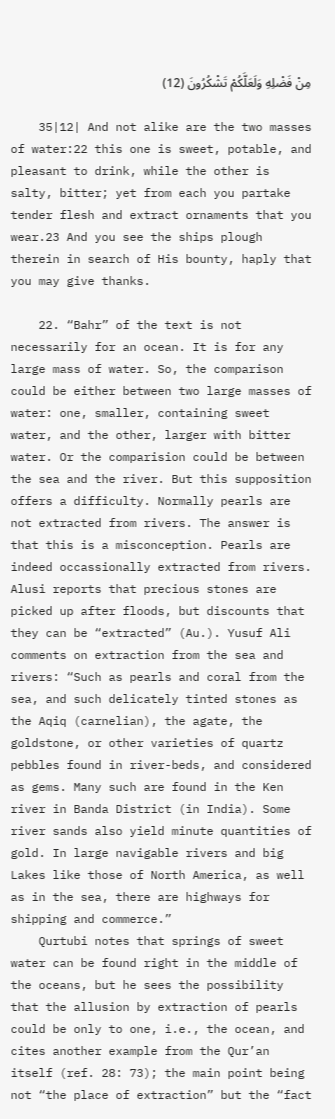مِنْ فَضْلِهِ وَلَعَلَّكُمْ تَشْكُرُونَ (12)

    35|12| And not alike are the two masses of water:22 this one is sweet, potable, and pleasant to drink, while the other is salty, bitter; yet from each you partake tender flesh and extract ornaments that you wear.23 And you see the ships plough therein in search of His bounty, haply that you may give thanks.

    22. “Bahr” of the text is not necessarily for an ocean. It is for any large mass of water. So, the comparison could be either between two large masses of water: one, smaller, containing sweet water, and the other, larger with bitter water. Or the comparision could be between the sea and the river. But this supposition offers a difficulty. Normally pearls are not extracted from rivers. The answer is that this is a misconception. Pearls are indeed occassionally extracted from rivers. Alusi reports that precious stones are picked up after floods, but discounts that they can be “extracted” (Au.). Yusuf Ali comments on extraction from the sea and rivers: “Such as pearls and coral from the sea, and such delicately tinted stones as the Aqiq (carnelian), the agate, the goldstone, or other varieties of quartz pebbles found in river-beds, and considered as gems. Many such are found in the Ken river in Banda District (in India). Some river sands also yield minute quantities of gold. In large navigable rivers and big Lakes like those of North America, as well as in the sea, there are highways for shipping and commerce.”
    Qurtubi notes that springs of sweet water can be found right in the middle of the oceans, but he sees the possibility that the allusion by extraction of pearls could be only to one, i.e., the ocean, and cites another example from the Qur’an itself (ref. 28: 73); the main point being not “the place of extraction” but the “fact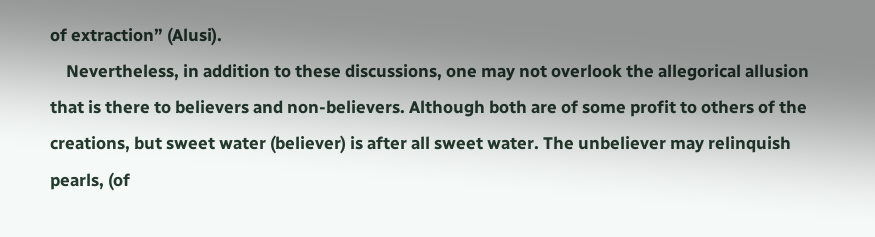of extraction” (Alusi).
    Nevertheless, in addition to these discussions, one may not overlook the allegorical allusion that is there to believers and non-believers. Although both are of some profit to others of the creations, but sweet water (believer) is after all sweet water. The unbeliever may relinquish pearls, (of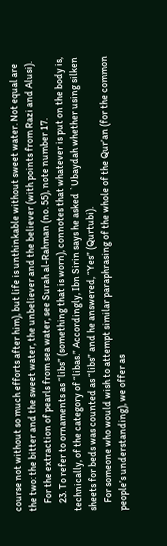course not without so much efforts after him), but life is unthinkable without sweet water. Not equal are the two: the bitter and the sweet water, the unbeliever and the believer (with points from Razi and Alusi).
    For the extraction of pearls from sea water, see Surah al-Rahman (no. 55), note number 17.
    23. To refer to ornaments as “libs” (something that is worn), connotes that whatever is put on the body is, technically, of the category of “libas.” Accordingly, Ibn Sirin says he asked `Ubaydah whether using silken sheets for beds was counted as “libs” and he answered, “Yes” (Qurtubi).
    For someone who would wish to attempt similar paraphrasing of the whole of the Qur’an (for the common people’s understanding), we offer as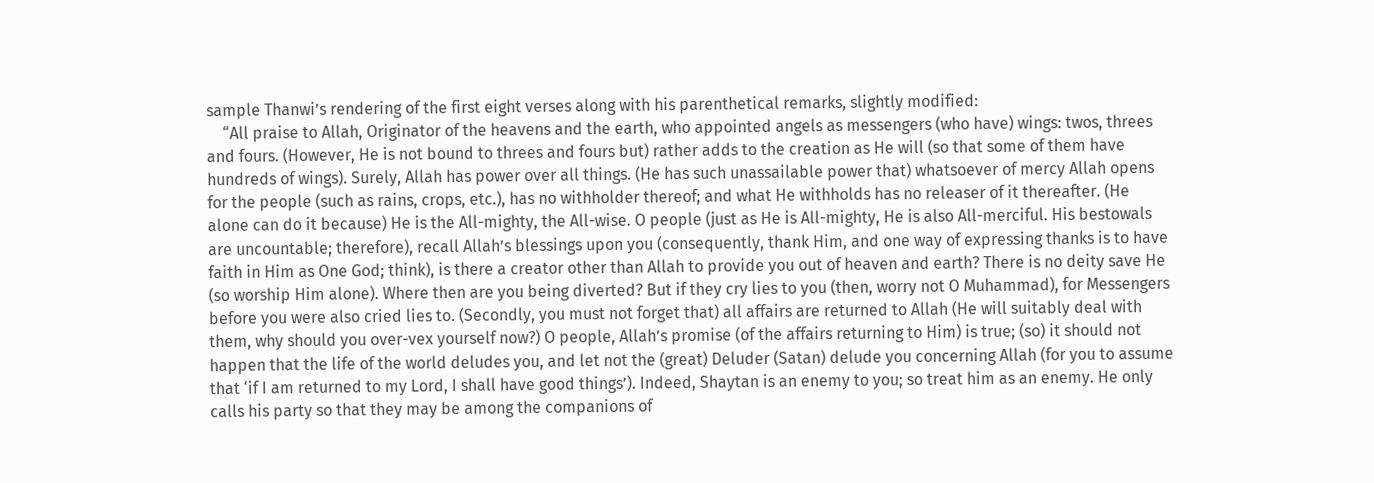sample Thanwi’s rendering of the first eight verses along with his parenthetical remarks, slightly modified:
    “All praise to Allah, Originator of the heavens and the earth, who appointed angels as messengers (who have) wings: twos, threes and fours. (However, He is not bound to threes and fours but) rather adds to the creation as He will (so that some of them have hundreds of wings). Surely, Allah has power over all things. (He has such unassailable power that) whatsoever of mercy Allah opens for the people (such as rains, crops, etc.), has no withholder thereof; and what He withholds has no releaser of it thereafter. (He alone can do it because) He is the All-mighty, the All-wise. O people (just as He is All-mighty, He is also All-merciful. His bestowals are uncountable; therefore), recall Allah’s blessings upon you (consequently, thank Him, and one way of expressing thanks is to have faith in Him as One God; think), is there a creator other than Allah to provide you out of heaven and earth? There is no deity save He (so worship Him alone). Where then are you being diverted? But if they cry lies to you (then, worry not O Muhammad), for Messengers before you were also cried lies to. (Secondly, you must not forget that) all affairs are returned to Allah (He will suitably deal with them, why should you over-vex yourself now?) O people, Allah’s promise (of the affairs returning to Him) is true; (so) it should not happen that the life of the world deludes you, and let not the (great) Deluder (Satan) delude you concerning Allah (for you to assume that ‘if I am returned to my Lord, I shall have good things’). Indeed, Shaytan is an enemy to you; so treat him as an enemy. He only calls his party so that they may be among the companions of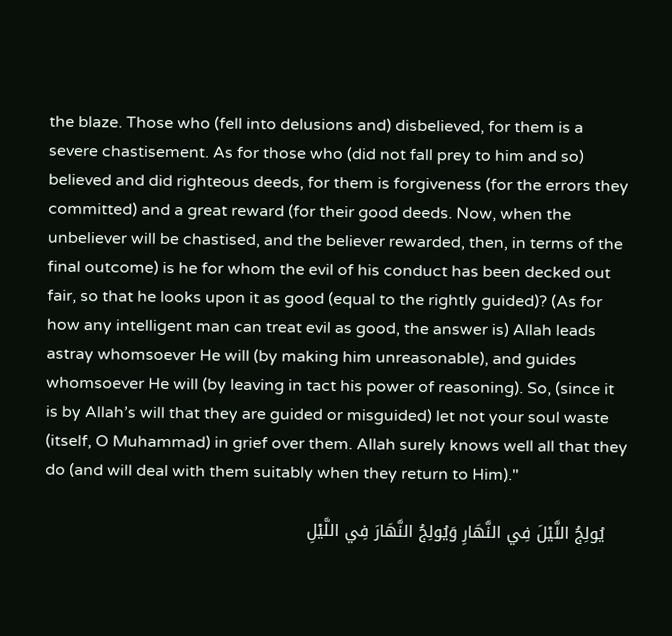the blaze. Those who (fell into delusions and) disbelieved, for them is a severe chastisement. As for those who (did not fall prey to him and so) believed and did righteous deeds, for them is forgiveness (for the errors they committed) and a great reward (for their good deeds. Now, when the unbeliever will be chastised, and the believer rewarded, then, in terms of the final outcome) is he for whom the evil of his conduct has been decked out fair, so that he looks upon it as good (equal to the rightly guided)? (As for how any intelligent man can treat evil as good, the answer is) Allah leads astray whomsoever He will (by making him unreasonable), and guides whomsoever He will (by leaving in tact his power of reasoning). So, (since it is by Allah’s will that they are guided or misguided) let not your soul waste (itself, O Muhammad) in grief over them. Allah surely knows well all that they do (and will deal with them suitably when they return to Him)."

    يُولِجُ اللَّيْلَ فِي النَّهَارِ وَيُولِجُ النَّهَارَ فِي اللَّيْلِ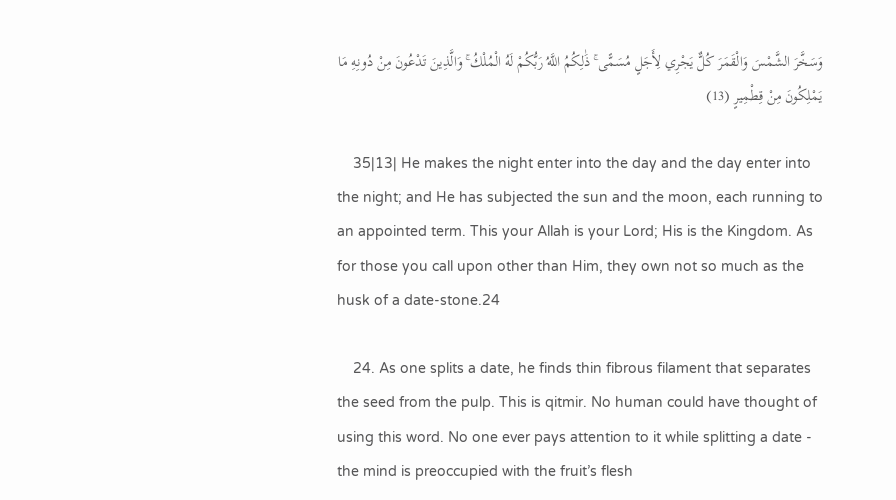وَسَخَّرَ الشَّمْسَ وَالْقَمَرَ كُلٌّ يَجْرِي لِأَجَلٍ مُسَمًّى ۚ ذَٰلِكُمُ اللَّهُ رَبُّكُمْ لَهُ الْمُلْكُ ۚ وَالَّذِينَ تَدْعُونَ مِنْ دُونِهِ مَا يَمْلِكُونَ مِنْ قِطْمِيرٍ (13)

    35|13| He makes the night enter into the day and the day enter into the night; and He has subjected the sun and the moon, each running to an appointed term. This your Allah is your Lord; His is the Kingdom. As for those you call upon other than Him, they own not so much as the husk of a date-stone.24

    24. As one splits a date, he finds thin fibrous filament that separates the seed from the pulp. This is qitmir. No human could have thought of using this word. No one ever pays attention to it while splitting a date - the mind is preoccupied with the fruit’s flesh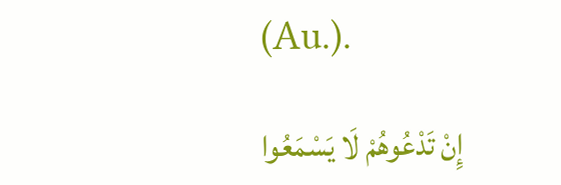(Au.).

    إِنْ تَدْعُوهُمْ لَا يَسْمَعُوا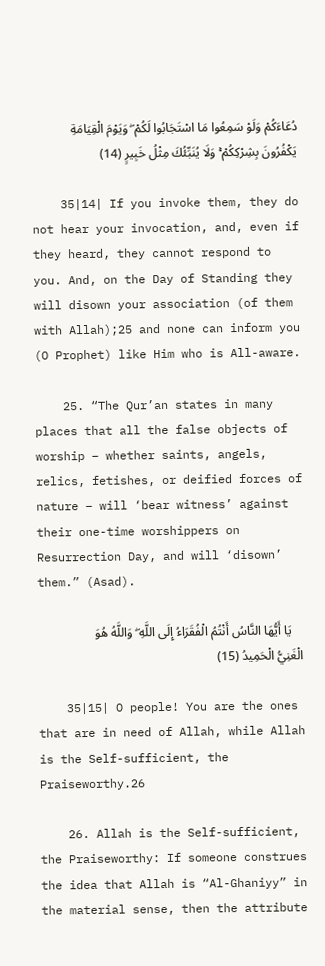دُعَاءَكُمْ وَلَوْ سَمِعُوا مَا اسْتَجَابُوا لَكُمْ ۖ وَيَوْمَ الْقِيَامَةِ يَكْفُرُونَ بِشِرْكِكُمْ ۚ وَلَا يُنَبِّئُكَ مِثْلُ خَبِيرٍ (14)

    35|14| If you invoke them, they do not hear your invocation, and, even if they heard, they cannot respond to you. And, on the Day of Standing they will disown your association (of them with Allah);25 and none can inform you (O Prophet) like Him who is All-aware.

    25. “The Qur’an states in many places that all the false objects of worship – whether saints, angels, relics, fetishes, or deified forces of nature – will ‘bear witness’ against their one-time worshippers on Resurrection Day, and will ‘disown’ them.” (Asad).

    يَا أَيُّهَا النَّاسُ أَنْتُمُ الْفُقَرَاءُ إِلَى اللَّهِ ۖ وَاللَّهُ هُوَ الْغَنِيُّ الْحَمِيدُ (15)

    35|15| O people! You are the ones that are in need of Allah, while Allah is the Self-sufficient, the Praiseworthy.26

    26. Allah is the Self-sufficient, the Praiseworthy: If someone construes the idea that Allah is “Al-Ghaniyy” in the material sense, then the attribute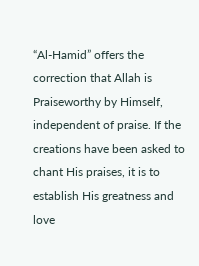“Al-Hamid” offers the correction that Allah is Praiseworthy by Himself, independent of praise. If the creations have been asked to chant His praises, it is to establish His greatness and love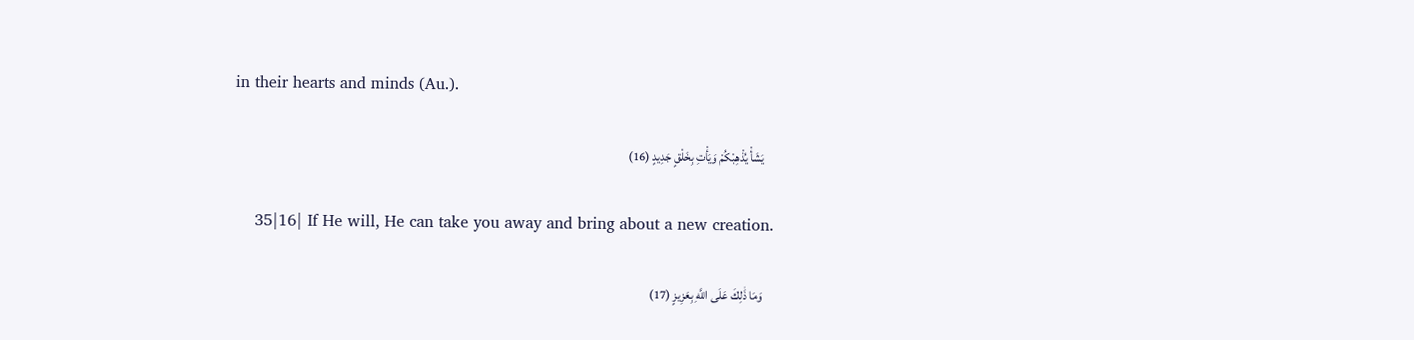in their hearts and minds (Au.).

    يَشَأْ يُذْهِبْكُمْ وَيَأْتِ بِخَلْقٍ جَدِيدٍ (16)

    35|16| If He will, He can take you away and bring about a new creation.

    وَمَا ذَٰلِكَ عَلَى اللَّهِ بِعَزِيزٍ (17)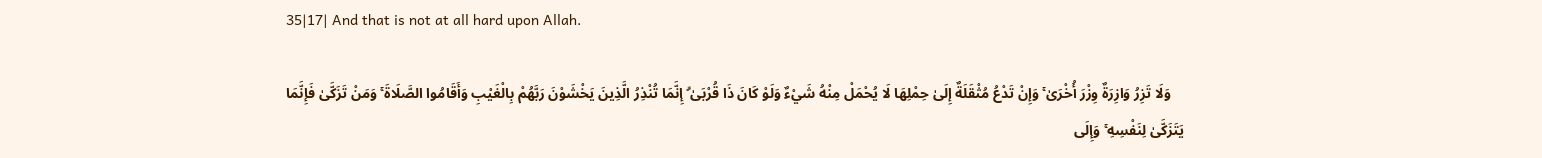35|17| And that is not at all hard upon Allah.

    وَلَا تَزِرُ وَازِرَةٌ وِزْرَ أُخْرَىٰ ۚ وَإِنْ تَدْعُ مُثْقَلَةٌ إِلَىٰ حِمْلِهَا لَا يُحْمَلْ مِنْهُ شَيْءٌ وَلَوْ كَانَ ذَا قُرْبَىٰ ۗ إِنَّمَا تُنْذِرُ الَّذِينَ يَخْشَوْنَ رَبَّهُمْ بِالْغَيْبِ وَأَقَامُوا الصَّلَاةَ ۚ وَمَنْ تَزَكَّىٰ فَإِنَّمَا يَتَزَكَّىٰ لِنَفْسِهِ ۚ وَإِلَى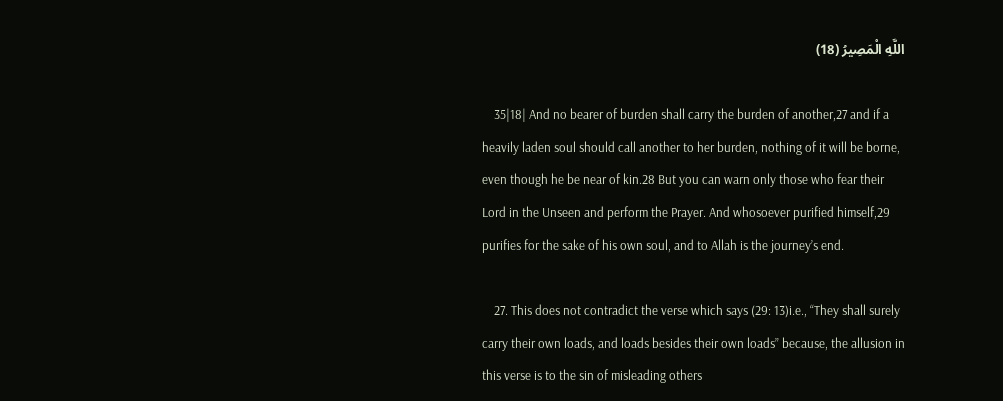اللَّهِ الْمَصِيرُ (18)

    35|18| And no bearer of burden shall carry the burden of another,27 and if a heavily laden soul should call another to her burden, nothing of it will be borne, even though he be near of kin.28 But you can warn only those who fear their Lord in the Unseen and perform the Prayer. And whosoever purified himself,29 purifies for the sake of his own soul, and to Allah is the journey’s end.

    27. This does not contradict the verse which says (29: 13)i.e., “They shall surely carry their own loads, and loads besides their own loads” because, the allusion in this verse is to the sin of misleading others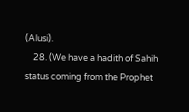(Alusi).
    28. (We have a hadith of Sahih status coming from the Prophet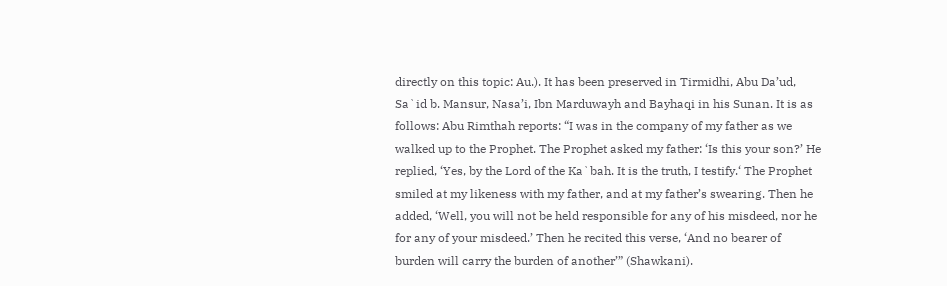directly on this topic: Au.). It has been preserved in Tirmidhi, Abu Da’ud, Sa`id b. Mansur, Nasa’i, Ibn Marduwayh and Bayhaqi in his Sunan. It is as follows: Abu Rimthah reports: “I was in the company of my father as we walked up to the Prophet. The Prophet asked my father: ‘Is this your son?’ He replied, ‘Yes, by the Lord of the Ka`bah. It is the truth, I testify.‘ The Prophet smiled at my likeness with my father, and at my father’s swearing. Then he added, ‘Well, you will not be held responsible for any of his misdeed, nor he for any of your misdeed.’ Then he recited this verse, ‘And no bearer of burden will carry the burden of another’” (Shawkani).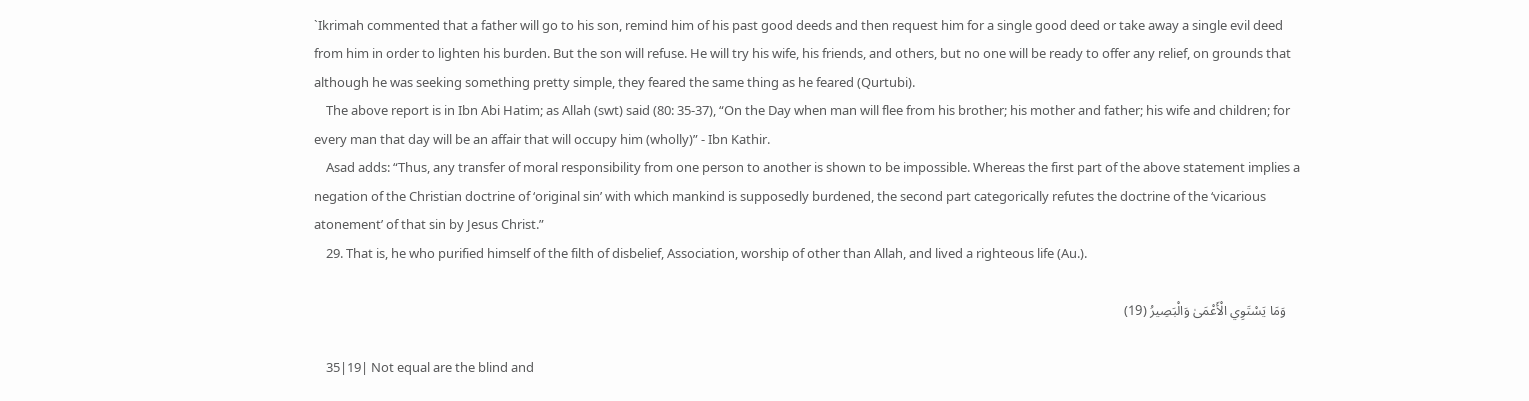`Ikrimah commented that a father will go to his son, remind him of his past good deeds and then request him for a single good deed or take away a single evil deed from him in order to lighten his burden. But the son will refuse. He will try his wife, his friends, and others, but no one will be ready to offer any relief, on grounds that although he was seeking something pretty simple, they feared the same thing as he feared (Qurtubi).
    The above report is in Ibn Abi Hatim; as Allah (swt) said (80: 35-37), “On the Day when man will flee from his brother; his mother and father; his wife and children; for every man that day will be an affair that will occupy him (wholly)” - Ibn Kathir.
    Asad adds: “Thus, any transfer of moral responsibility from one person to another is shown to be impossible. Whereas the first part of the above statement implies a negation of the Christian doctrine of ‘original sin’ with which mankind is supposedly burdened, the second part categorically refutes the doctrine of the ‘vicarious atonement’ of that sin by Jesus Christ.”
    29. That is, he who purified himself of the filth of disbelief, Association, worship of other than Allah, and lived a righteous life (Au.).

    وَمَا يَسْتَوِي الْأَعْمَىٰ وَالْبَصِيرُ (19)

    35|19| Not equal are the blind and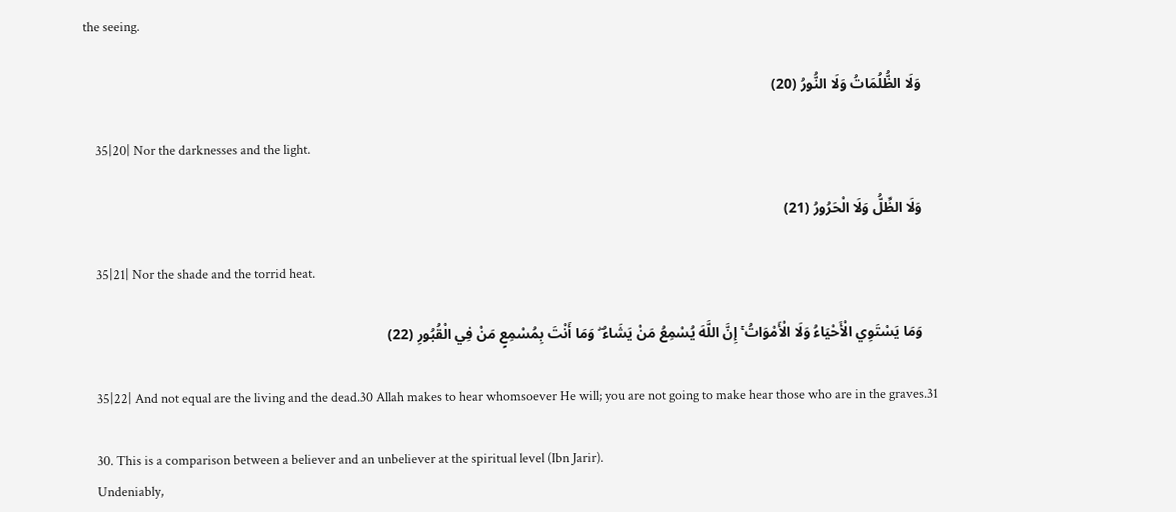the seeing.

    وَلَا الظُّلُمَاتُ وَلَا النُّورُ (20)

    35|20| Nor the darknesses and the light.

    وَلَا الظِّلُّ وَلَا الْحَرُورُ (21)

    35|21| Nor the shade and the torrid heat.

    وَمَا يَسْتَوِي الْأَحْيَاءُ وَلَا الْأَمْوَاتُ ۚ إِنَّ اللَّهَ يُسْمِعُ مَنْ يَشَاءُ ۖ وَمَا أَنْتَ بِمُسْمِعٍ مَنْ فِي الْقُبُورِ (22)

    35|22| And not equal are the living and the dead.30 Allah makes to hear whomsoever He will; you are not going to make hear those who are in the graves.31

    30. This is a comparison between a believer and an unbeliever at the spiritual level (Ibn Jarir).
    Undeniably,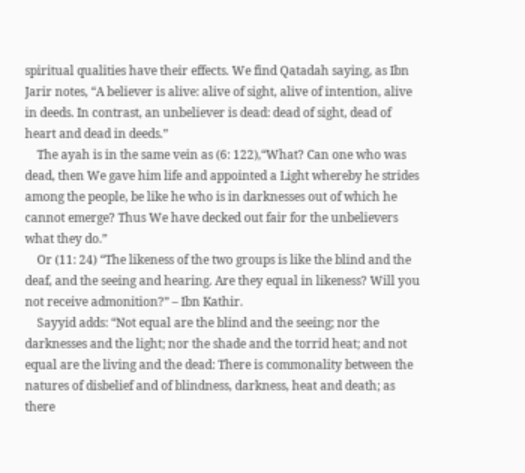spiritual qualities have their effects. We find Qatadah saying, as Ibn Jarir notes, “A believer is alive: alive of sight, alive of intention, alive in deeds. In contrast, an unbeliever is dead: dead of sight, dead of heart and dead in deeds.”
    The ayah is in the same vein as (6: 122),“What? Can one who was dead, then We gave him life and appointed a Light whereby he strides among the people, be like he who is in darknesses out of which he cannot emerge? Thus We have decked out fair for the unbelievers what they do.”
    Or (11: 24) “The likeness of the two groups is like the blind and the deaf, and the seeing and hearing. Are they equal in likeness? Will you not receive admonition?” – Ibn Kathir.
    Sayyid adds: “Not equal are the blind and the seeing; nor the darknesses and the light; nor the shade and the torrid heat; and not equal are the living and the dead: There is commonality between the natures of disbelief and of blindness, darkness, heat and death; as there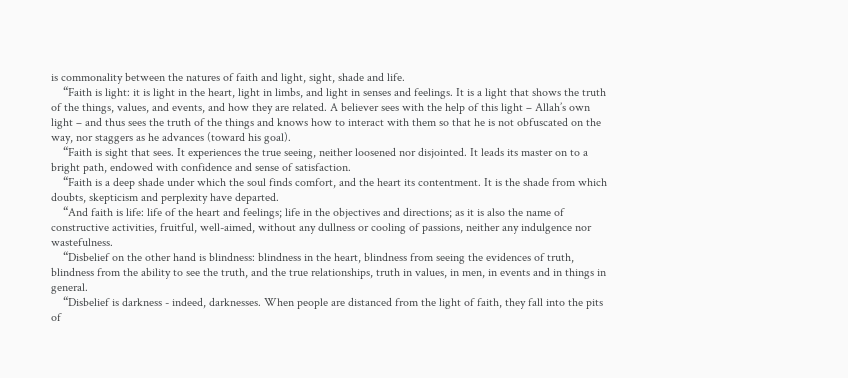is commonality between the natures of faith and light, sight, shade and life.
    “Faith is light: it is light in the heart, light in limbs, and light in senses and feelings. It is a light that shows the truth of the things, values, and events, and how they are related. A believer sees with the help of this light – Allah’s own light – and thus sees the truth of the things and knows how to interact with them so that he is not obfuscated on the way, nor staggers as he advances (toward his goal).
    “Faith is sight that sees. It experiences the true seeing, neither loosened nor disjointed. It leads its master on to a bright path, endowed with confidence and sense of satisfaction.
    “Faith is a deep shade under which the soul finds comfort, and the heart its contentment. It is the shade from which doubts, skepticism and perplexity have departed.
    “And faith is life: life of the heart and feelings; life in the objectives and directions; as it is also the name of constructive activities, fruitful, well-aimed, without any dullness or cooling of passions, neither any indulgence nor wastefulness.
    “Disbelief on the other hand is blindness: blindness in the heart, blindness from seeing the evidences of truth, blindness from the ability to see the truth, and the true relationships, truth in values, in men, in events and in things in general.
    “Disbelief is darkness - indeed, darknesses. When people are distanced from the light of faith, they fall into the pits of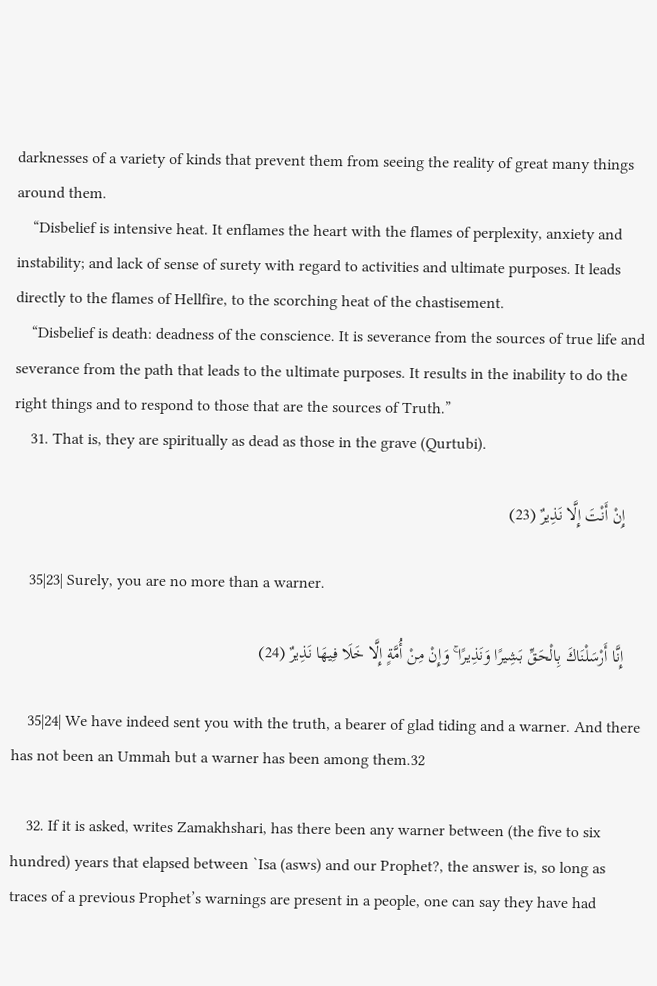darknesses of a variety of kinds that prevent them from seeing the reality of great many things around them.
    “Disbelief is intensive heat. It enflames the heart with the flames of perplexity, anxiety and instability; and lack of sense of surety with regard to activities and ultimate purposes. It leads directly to the flames of Hellfire, to the scorching heat of the chastisement.
    “Disbelief is death: deadness of the conscience. It is severance from the sources of true life and severance from the path that leads to the ultimate purposes. It results in the inability to do the right things and to respond to those that are the sources of Truth.”
    31. That is, they are spiritually as dead as those in the grave (Qurtubi).

    إِنْ أَنْتَ إِلَّا نَذِيرٌ (23)

    35|23| Surely, you are no more than a warner.

    إِنَّا أَرْسَلْنَاكَ بِالْحَقِّ بَشِيرًا وَنَذِيرًا ۚ وَإِنْ مِنْ أُمَّةٍ إِلَّا خَلَا فِيهَا نَذِيرٌ (24)

    35|24| We have indeed sent you with the truth, a bearer of glad tiding and a warner. And there has not been an Ummah but a warner has been among them.32

    32. If it is asked, writes Zamakhshari, has there been any warner between (the five to six hundred) years that elapsed between `Isa (asws) and our Prophet?, the answer is, so long as traces of a previous Prophet’s warnings are present in a people, one can say they have had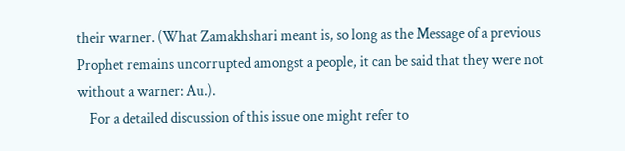their warner. (What Zamakhshari meant is, so long as the Message of a previous Prophet remains uncorrupted amongst a people, it can be said that they were not without a warner: Au.).
    For a detailed discussion of this issue one might refer to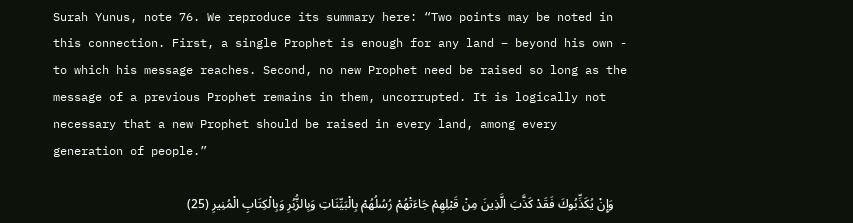Surah Yunus, note 76. We reproduce its summary here: “Two points may be noted in this connection. First, a single Prophet is enough for any land – beyond his own - to which his message reaches. Second, no new Prophet need be raised so long as the message of a previous Prophet remains in them, uncorrupted. It is logically not necessary that a new Prophet should be raised in every land, among every generation of people.”

    وَإِنْ يُكَذِّبُوكَ فَقَدْ كَذَّبَ الَّذِينَ مِنْ قَبْلِهِمْ جَاءَتْهُمْ رُسُلُهُمْ بِالْبَيِّنَاتِ وَبِالزُّبُرِ وَبِالْكِتَابِ الْمُنِيرِ (25)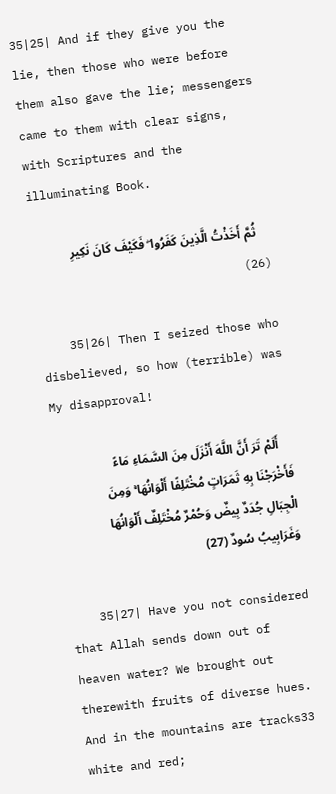35|25| And if they give you the lie, then those who were before them also gave the lie; messengers came to them with clear signs, with Scriptures and the illuminating Book.

    ثُمَّ أَخَذْتُ الَّذِينَ كَفَرُوا ۖ فَكَيْفَ كَانَ نَكِيرِ (26)

    35|26| Then I seized those who disbelieved, so how (terrible) was My disapproval!

    أَلَمْ تَرَ أَنَّ اللَّهَ أَنْزَلَ مِنَ السَّمَاءِ مَاءً فَأَخْرَجْنَا بِهِ ثَمَرَاتٍ مُخْتَلِفًا أَلْوَانُهَا ۚ وَمِنَ الْجِبَالِ جُدَدٌ بِيضٌ وَحُمْرٌ مُخْتَلِفٌ أَلْوَانُهَا وَغَرَابِيبُ سُودٌ (27)

    35|27| Have you not considered that Allah sends down out of heaven water? We brought out therewith fruits of diverse hues. And in the mountains are tracks33 white and red;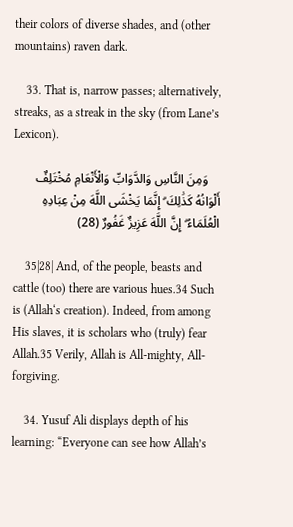their colors of diverse shades, and (other mountains) raven dark.

    33. That is, narrow passes; alternatively, streaks, as a streak in the sky (from Lane’s Lexicon).

    وَمِنَ النَّاسِ وَالدَّوَابِّ وَالْأَنْعَامِ مُخْتَلِفٌ أَلْوَانُهُ كَذَٰلِكَ ۗ إِنَّمَا يَخْشَى اللَّهَ مِنْ عِبَادِهِ الْعُلَمَاءُ ۗ إِنَّ اللَّهَ عَزِيزٌ غَفُورٌ (28)

    35|28| And, of the people, beasts and cattle (too) there are various hues.34 Such is (Allah‘s creation). Indeed, from among His slaves, it is scholars who (truly) fear Allah.35 Verily, Allah is All-mighty, All-forgiving.

    34. Yusuf Ali displays depth of his learning: “Everyone can see how Allah’s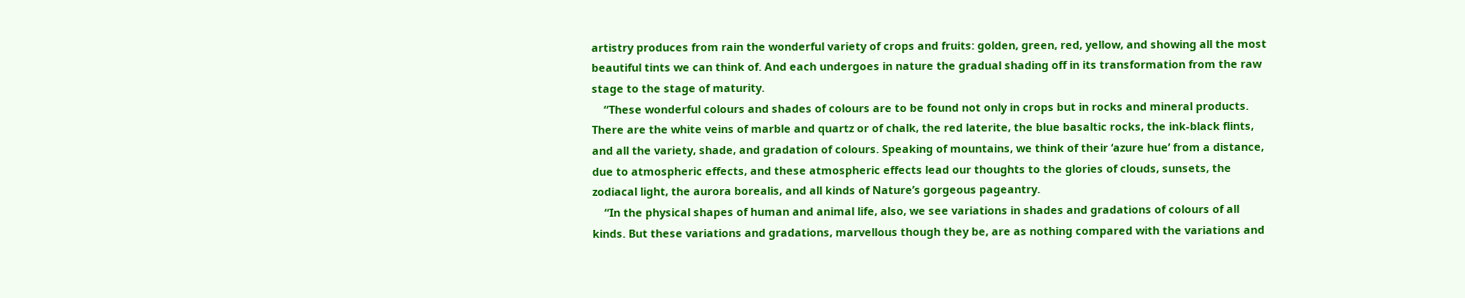artistry produces from rain the wonderful variety of crops and fruits: golden, green, red, yellow, and showing all the most beautiful tints we can think of. And each undergoes in nature the gradual shading off in its transformation from the raw stage to the stage of maturity.
    “These wonderful colours and shades of colours are to be found not only in crops but in rocks and mineral products. There are the white veins of marble and quartz or of chalk, the red laterite, the blue basaltic rocks, the ink-black flints, and all the variety, shade, and gradation of colours. Speaking of mountains, we think of their ‘azure hue’ from a distance, due to atmospheric effects, and these atmospheric effects lead our thoughts to the glories of clouds, sunsets, the zodiacal light, the aurora borealis, and all kinds of Nature’s gorgeous pageantry.
    “In the physical shapes of human and animal life, also, we see variations in shades and gradations of colours of all kinds. But these variations and gradations, marvellous though they be, are as nothing compared with the variations and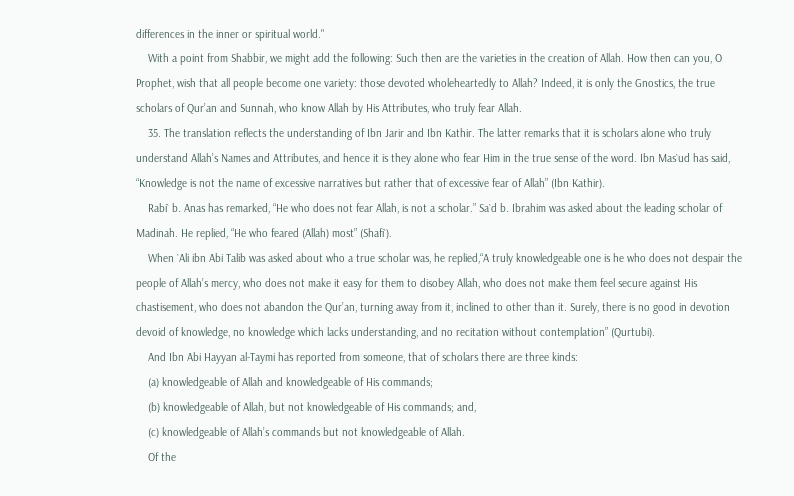differences in the inner or spiritual world."
    With a point from Shabbir, we might add the following: Such then are the varieties in the creation of Allah. How then can you, O Prophet, wish that all people become one variety: those devoted wholeheartedly to Allah? Indeed, it is only the Gnostics, the true scholars of Qur’an and Sunnah, who know Allah by His Attributes, who truly fear Allah.
    35. The translation reflects the understanding of Ibn Jarir and Ibn Kathir. The latter remarks that it is scholars alone who truly understand Allah’s Names and Attributes, and hence it is they alone who fear Him in the true sense of the word. Ibn Mas`ud has said, “Knowledge is not the name of excessive narratives but rather that of excessive fear of Allah” (Ibn Kathir).
    Rabi` b. Anas has remarked, “He who does not fear Allah, is not a scholar.” Sa`d b. Ibrahim was asked about the leading scholar of Madinah. He replied, “He who feared (Allah) most” (Shafi`).
    When `Ali ibn Abi Talib was asked about who a true scholar was, he replied,“A truly knowledgeable one is he who does not despair the people of Allah’s mercy, who does not make it easy for them to disobey Allah, who does not make them feel secure against His chastisement, who does not abandon the Qur’an, turning away from it, inclined to other than it. Surely, there is no good in devotion devoid of knowledge, no knowledge which lacks understanding, and no recitation without contemplation” (Qurtubi).
    And Ibn Abi Hayyan al-Taymi has reported from someone, that of scholars there are three kinds:
    (a) knowledgeable of Allah and knowledgeable of His commands;
    (b) knowledgeable of Allah, but not knowledgeable of His commands; and,
    (c) knowledgeable of Allah’s commands but not knowledgeable of Allah.
    Of the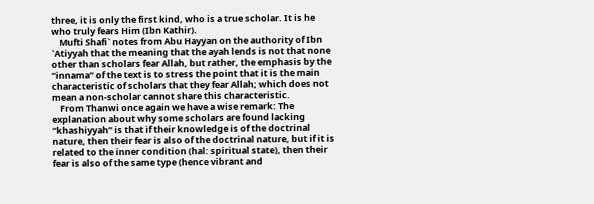three, it is only the first kind, who is a true scholar. It is he who truly fears Him (Ibn Kathir).
    Mufti Shafi` notes from Abu Hayyan on the authority of Ibn `Atiyyah that the meaning that the ayah lends is not that none other than scholars fear Allah, but rather, the emphasis by the “innama” of the text is to stress the point that it is the main characteristic of scholars that they fear Allah; which does not mean a non-scholar cannot share this characteristic.
    From Thanwi once again we have a wise remark: The explanation about why some scholars are found lacking “khashiyyah” is that if their knowledge is of the doctrinal nature, then their fear is also of the doctrinal nature, but if it is related to the inner condition (hal: spiritual state), then their fear is also of the same type (hence vibrant and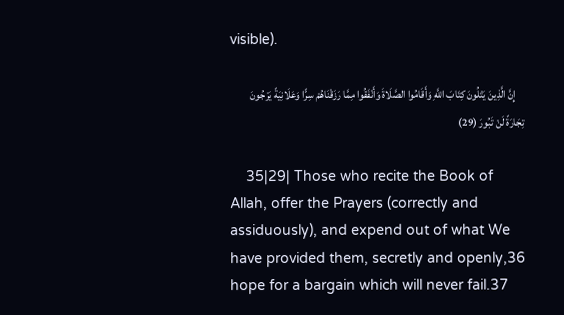visible).

    إِنَّ الَّذِينَ يَتْلُونَ كِتَابَ اللَّهِ وَأَقَامُوا الصَّلَاةَ وَأَنْفَقُوا مِمَّا رَزَقْنَاهُمْ سِرًّا وَعَلَانِيَةً يَرْجُونَ تِجَارَةً لَنْ تَبُورَ (29)

    35|29| Those who recite the Book of Allah, offer the Prayers (correctly and assiduously), and expend out of what We have provided them, secretly and openly,36 hope for a bargain which will never fail.37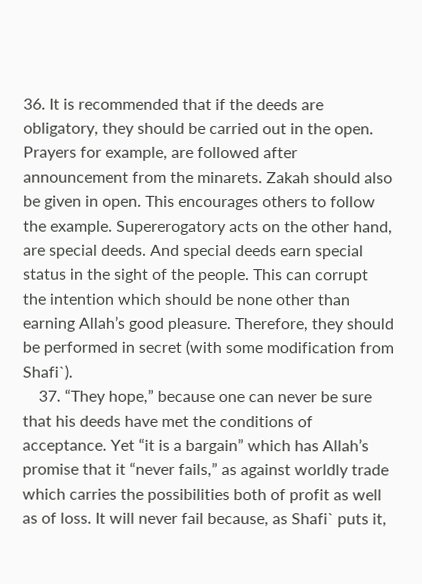36. It is recommended that if the deeds are obligatory, they should be carried out in the open. Prayers for example, are followed after announcement from the minarets. Zakah should also be given in open. This encourages others to follow the example. Supererogatory acts on the other hand, are special deeds. And special deeds earn special status in the sight of the people. This can corrupt the intention which should be none other than earning Allah’s good pleasure. Therefore, they should be performed in secret (with some modification from Shafi`).
    37. “They hope,” because one can never be sure that his deeds have met the conditions of acceptance. Yet “it is a bargain” which has Allah’s promise that it “never fails,” as against worldly trade which carries the possibilities both of profit as well as of loss. It will never fail because, as Shafi` puts it,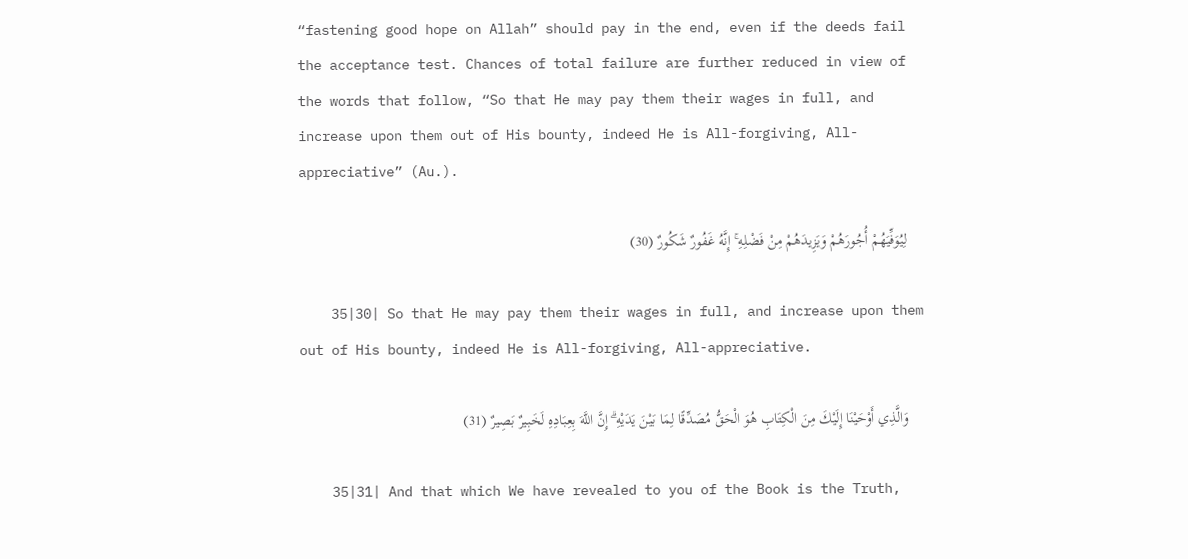“fastening good hope on Allah” should pay in the end, even if the deeds fail the acceptance test. Chances of total failure are further reduced in view of the words that follow, “So that He may pay them their wages in full, and increase upon them out of His bounty, indeed He is All-forgiving, All-appreciative” (Au.).

    لِيُوَفِّيَهُمْ أُجُورَهُمْ وَيَزِيدَهُمْ مِنْ فَضْلِهِ ۚ إِنَّهُ غَفُورٌ شَكُورٌ (30)

    35|30| So that He may pay them their wages in full, and increase upon them out of His bounty, indeed He is All-forgiving, All-appreciative.

    وَالَّذِي أَوْحَيْنَا إِلَيْكَ مِنَ الْكِتَابِ هُوَ الْحَقُّ مُصَدِّقًا لِمَا بَيْنَ يَدَيْهِ ۗ إِنَّ اللَّهَ بِعِبَادِهِ لَخَبِيرٌ بَصِيرٌ (31)

    35|31| And that which We have revealed to you of the Book is the Truth,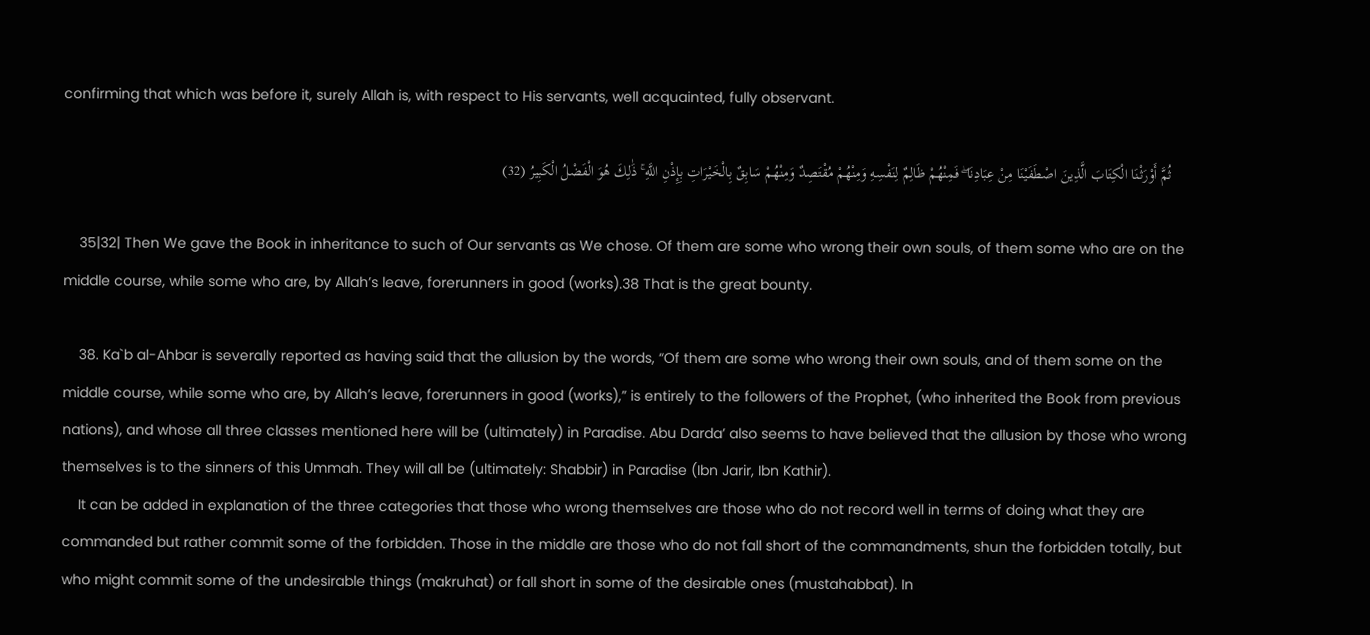confirming that which was before it, surely Allah is, with respect to His servants, well acquainted, fully observant.

    ثُمَّ أَوْرَثْنَا الْكِتَابَ الَّذِينَ اصْطَفَيْنَا مِنْ عِبَادِنَا ۖ فَمِنْهُمْ ظَالِمٌ لِنَفْسِهِ وَمِنْهُمْ مُقْتَصِدٌ وَمِنْهُمْ سَابِقٌ بِالْخَيْرَاتِ بِإِذْنِ اللَّهِ ۚ ذَٰلِكَ هُوَ الْفَضْلُ الْكَبِيرُ (32)

    35|32| Then We gave the Book in inheritance to such of Our servants as We chose. Of them are some who wrong their own souls, of them some who are on the middle course, while some who are, by Allah’s leave, forerunners in good (works).38 That is the great bounty.

    38. Ka`b al-Ahbar is severally reported as having said that the allusion by the words, “Of them are some who wrong their own souls, and of them some on the middle course, while some who are, by Allah’s leave, forerunners in good (works),” is entirely to the followers of the Prophet, (who inherited the Book from previous nations), and whose all three classes mentioned here will be (ultimately) in Paradise. Abu Darda’ also seems to have believed that the allusion by those who wrong themselves is to the sinners of this Ummah. They will all be (ultimately: Shabbir) in Paradise (Ibn Jarir, Ibn Kathir).
    It can be added in explanation of the three categories that those who wrong themselves are those who do not record well in terms of doing what they are commanded but rather commit some of the forbidden. Those in the middle are those who do not fall short of the commandments, shun the forbidden totally, but who might commit some of the undesirable things (makruhat) or fall short in some of the desirable ones (mustahabbat). In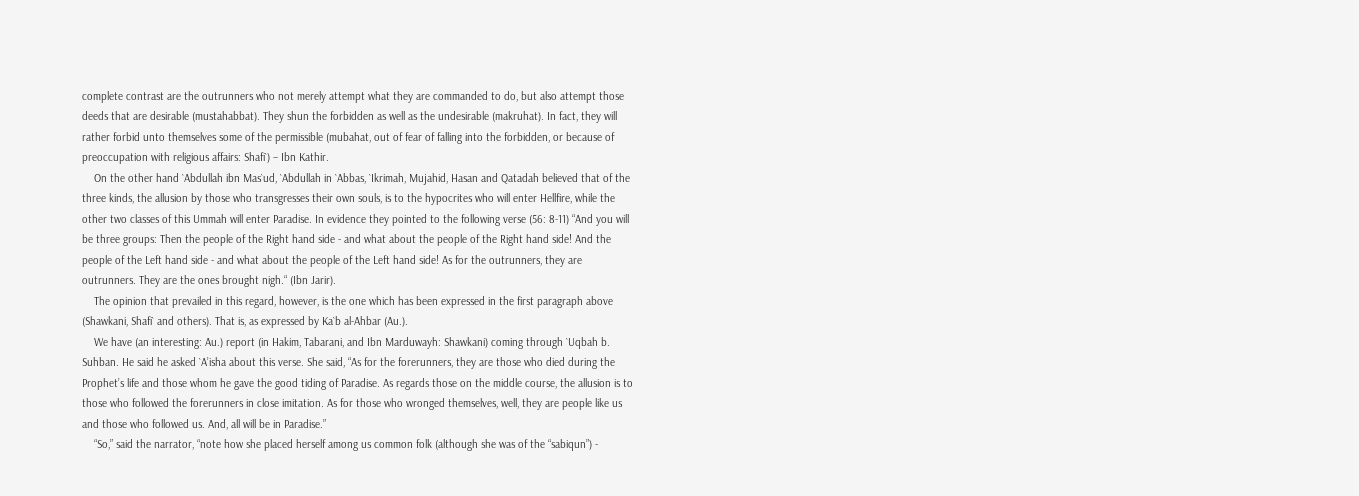complete contrast are the outrunners who not merely attempt what they are commanded to do, but also attempt those deeds that are desirable (mustahabbat). They shun the forbidden as well as the undesirable (makruhat). In fact, they will rather forbid unto themselves some of the permissible (mubahat, out of fear of falling into the forbidden, or because of preoccupation with religious affairs: Shafi`) – Ibn Kathir.
    On the other hand `Abdullah ibn Mas`ud, `Abdullah in `Abbas, `Ikrimah, Mujahid, Hasan and Qatadah believed that of the three kinds, the allusion by those who transgresses their own souls, is to the hypocrites who will enter Hellfire, while the other two classes of this Ummah will enter Paradise. In evidence they pointed to the following verse (56: 8-11) “And you will be three groups: Then the people of the Right hand side - and what about the people of the Right hand side! And the people of the Left hand side - and what about the people of the Left hand side! As for the outrunners, they are outrunners. They are the ones brought nigh.“ (Ibn Jarir).
    The opinion that prevailed in this regard, however, is the one which has been expressed in the first paragraph above (Shawkani, Shafi` and others). That is, as expressed by Ka`b al-Ahbar (Au.).
    We have (an interesting: Au.) report (in Hakim, Tabarani, and Ibn Marduwayh: Shawkani) coming through `Uqbah b. Suhban. He said he asked `A’isha about this verse. She said, “As for the forerunners, they are those who died during the Prophet’s life and those whom he gave the good tiding of Paradise. As regards those on the middle course, the allusion is to those who followed the forerunners in close imitation. As for those who wronged themselves, well, they are people like us and those who followed us. And, all will be in Paradise.”
    “So,” said the narrator, “note how she placed herself among us common folk (although she was of the “sabiqun”) -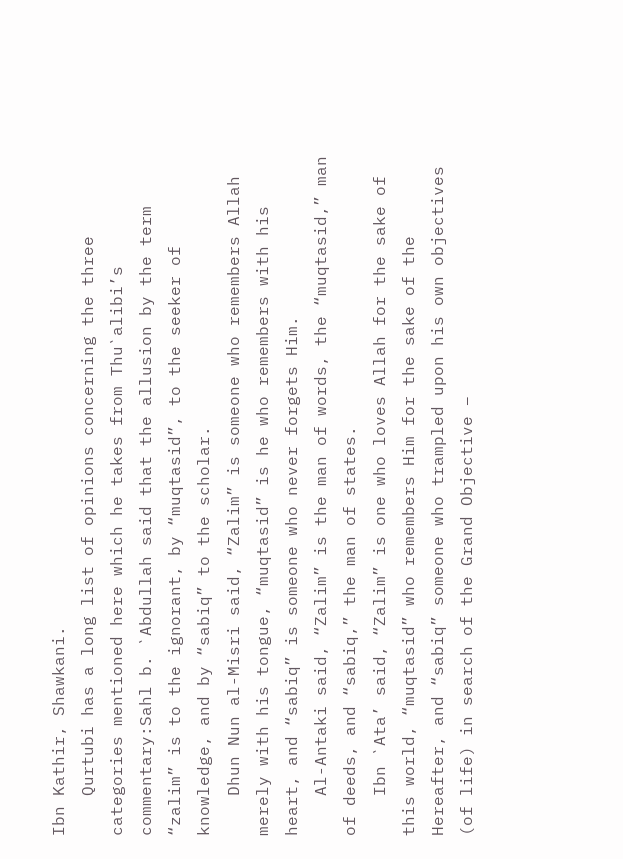Ibn Kathir, Shawkani.
    Qurtubi has a long list of opinions concerning the three categories mentioned here which he takes from Thu`alibi’s commentary:Sahl b. `Abdullah said that the allusion by the term “zalim” is to the ignorant, by “muqtasid”, to the seeker of knowledge, and by “sabiq” to the scholar.
    Dhun Nun al-Misri said, “Zalim” is someone who remembers Allah merely with his tongue, “muqtasid” is he who remembers with his heart, and “sabiq” is someone who never forgets Him.
    Al-Antaki said, “Zalim” is the man of words, the “muqtasid,” man of deeds, and “sabiq,” the man of states.
    Ibn `Ata’ said, “Zalim” is one who loves Allah for the sake of this world, “muqtasid” who remembers Him for the sake of the Hereafter, and “sabiq” someone who trampled upon his own objectives (of life) in search of the Grand Objective –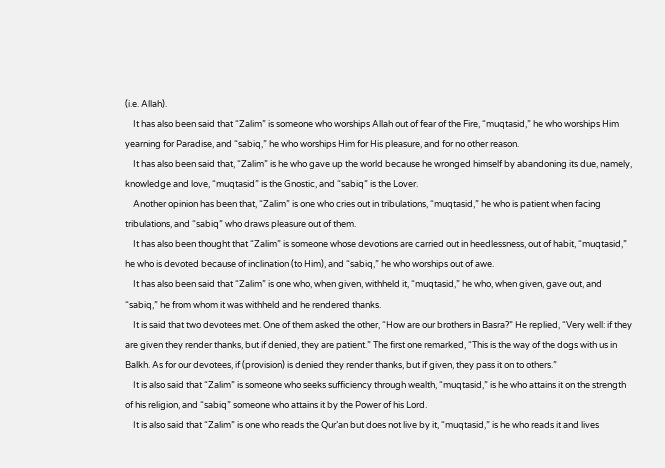(i.e. Allah).
    It has also been said that “Zalim” is someone who worships Allah out of fear of the Fire, “muqtasid,” he who worships Him yearning for Paradise, and “sabiq,” he who worships Him for His pleasure, and for no other reason.
    It has also been said that, “Zalim” is he who gave up the world because he wronged himself by abandoning its due, namely, knowledge and love, “muqtasid” is the Gnostic, and “sabiq” is the Lover.
    Another opinion has been that, “Zalim” is one who cries out in tribulations, “muqtasid,” he who is patient when facing tribulations, and “sabiq” who draws pleasure out of them.
    It has also been thought that “Zalim” is someone whose devotions are carried out in heedlessness, out of habit, “muqtasid,” he who is devoted because of inclination (to Him), and “sabiq,” he who worships out of awe.
    It has also been said that “Zalim” is one who, when given, withheld it, “muqtasid,” he who, when given, gave out, and “sabiq,” he from whom it was withheld and he rendered thanks.
    It is said that two devotees met. One of them asked the other, “How are our brothers in Basra?” He replied, “Very well: if they are given they render thanks, but if denied, they are patient.” The first one remarked, “This is the way of the dogs with us in Balkh. As for our devotees, if (provision) is denied they render thanks, but if given, they pass it on to others.”
    It is also said that “Zalim” is someone who seeks sufficiency through wealth, “muqtasid,” is he who attains it on the strength of his religion, and “sabiq” someone who attains it by the Power of his Lord.
    It is also said that “Zalim” is one who reads the Qur’an but does not live by it, “muqtasid,” is he who reads it and lives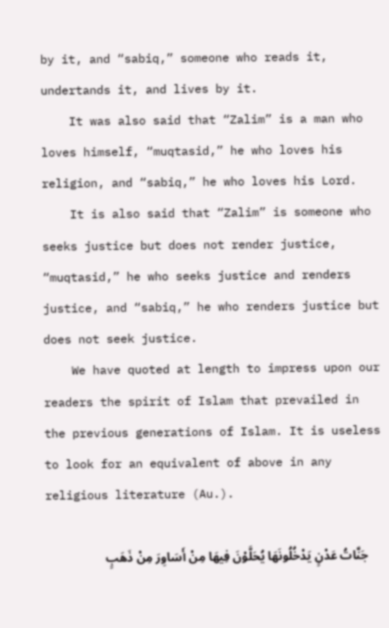by it, and “sabiq,” someone who reads it, undertands it, and lives by it.
    It was also said that “Zalim” is a man who loves himself, “muqtasid,” he who loves his religion, and “sabiq,” he who loves his Lord.
    It is also said that “Zalim” is someone who seeks justice but does not render justice, “muqtasid,” he who seeks justice and renders justice, and “sabiq,” he who renders justice but does not seek justice.
    We have quoted at length to impress upon our readers the spirit of Islam that prevailed in the previous generations of Islam. It is useless to look for an equivalent of above in any religious literature (Au.).

    جَنَّاتُ عَدْنٍ يَدْخُلُونَهَا يُحَلَّوْنَ فِيهَا مِنْ أَسَاوِرَ مِنْ ذَهَبٍ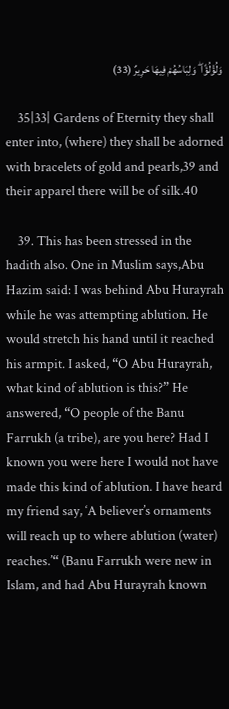وَلُؤْلُؤًا ۖ وَلِبَاسُهُمْ فِيهَا حَرِيرٌ (33)

    35|33| Gardens of Eternity they shall enter into, (where) they shall be adorned with bracelets of gold and pearls,39 and their apparel there will be of silk.40

    39. This has been stressed in the hadith also. One in Muslim says,Abu Hazim said: I was behind Abu Hurayrah while he was attempting ablution. He would stretch his hand until it reached his armpit. I asked, “O Abu Hurayrah, what kind of ablution is this?” He answered, “O people of the Banu Farrukh (a tribe), are you here? Had I known you were here I would not have made this kind of ablution. I have heard my friend say, ‘A believer’s ornaments will reach up to where ablution (water) reaches.’“ (Banu Farrukh were new in Islam, and had Abu Hurayrah known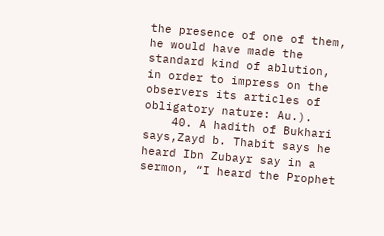the presence of one of them, he would have made the standard kind of ablution, in order to impress on the observers its articles of obligatory nature: Au.).
    40. A hadith of Bukhari says,Zayd b. Thabit says he heard Ibn Zubayr say in a sermon, “I heard the Prophet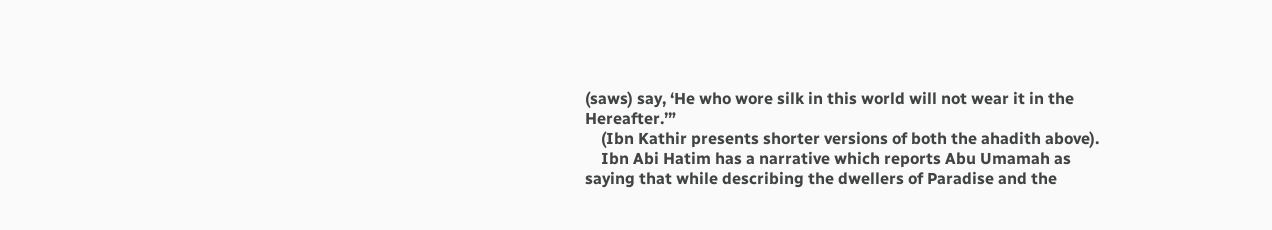(saws) say, ‘He who wore silk in this world will not wear it in the Hereafter.’”
    (Ibn Kathir presents shorter versions of both the ahadith above).
    Ibn Abi Hatim has a narrative which reports Abu Umamah as saying that while describing the dwellers of Paradise and the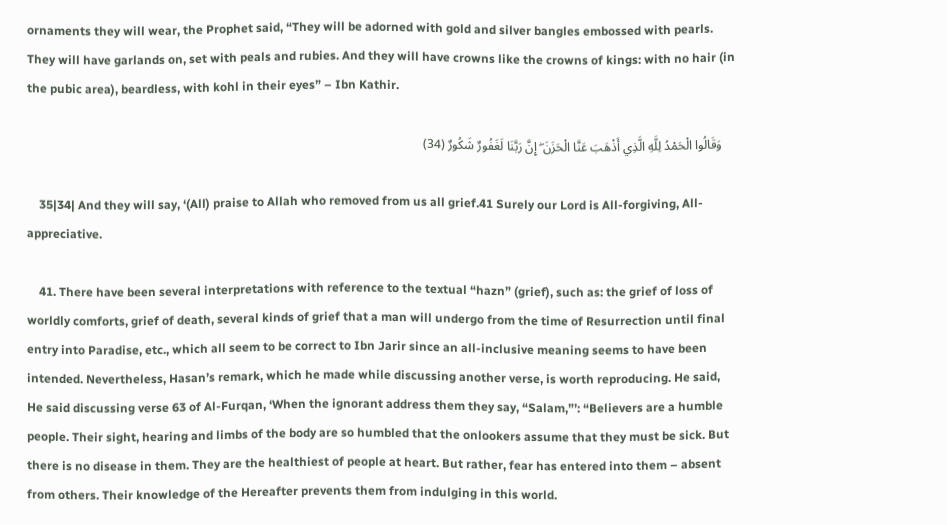ornaments they will wear, the Prophet said, “They will be adorned with gold and silver bangles embossed with pearls. They will have garlands on, set with peals and rubies. And they will have crowns like the crowns of kings: with no hair (in the pubic area), beardless, with kohl in their eyes” – Ibn Kathir.

    وَقَالُوا الْحَمْدُ لِلَّهِ الَّذِي أَذْهَبَ عَنَّا الْحَزَنَ ۖ إِنَّ رَبَّنَا لَغَفُورٌ شَكُورٌ (34)

    35|34| And they will say, ‘(All) praise to Allah who removed from us all grief.41 Surely our Lord is All-forgiving, All-appreciative.

    41. There have been several interpretations with reference to the textual “hazn” (grief), such as: the grief of loss of worldly comforts, grief of death, several kinds of grief that a man will undergo from the time of Resurrection until final entry into Paradise, etc., which all seem to be correct to Ibn Jarir since an all-inclusive meaning seems to have been intended. Nevertheless, Hasan’s remark, which he made while discussing another verse, is worth reproducing. He said, He said discussing verse 63 of Al-Furqan, ‘When the ignorant address them they say, “Salam,”’: “Believers are a humble people. Their sight, hearing and limbs of the body are so humbled that the onlookers assume that they must be sick. But there is no disease in them. They are the healthiest of people at heart. But rather, fear has entered into them – absent from others. Their knowledge of the Hereafter prevents them from indulging in this world.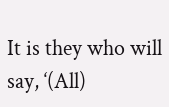It is they who will say, ‘(All)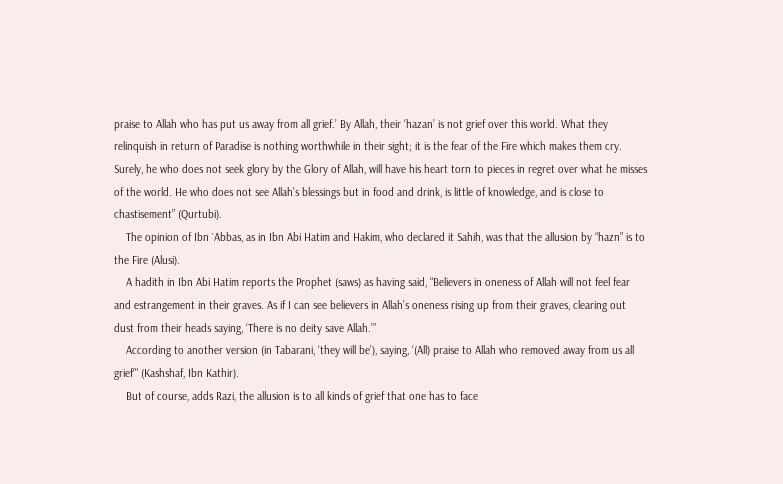praise to Allah who has put us away from all grief.’ By Allah, their ‘hazan’ is not grief over this world. What they relinquish in return of Paradise is nothing worthwhile in their sight; it is the fear of the Fire which makes them cry. Surely, he who does not seek glory by the Glory of Allah, will have his heart torn to pieces in regret over what he misses of the world. He who does not see Allah’s blessings but in food and drink, is little of knowledge, and is close to chastisement” (Qurtubi).
    The opinion of Ibn `Abbas, as in Ibn Abi Hatim and Hakim, who declared it Sahih, was that the allusion by “hazn” is to the Fire (Alusi).
    A hadith in Ibn Abi Hatim reports the Prophet (saws) as having said, “Believers in oneness of Allah will not feel fear and estrangement in their graves. As if I can see believers in Allah’s oneness rising up from their graves, clearing out dust from their heads saying, ‘There is no deity save Allah.’”
    According to another version (in Tabarani, ‘they will be’), saying, ‘(All) praise to Allah who removed away from us all grief‘" (Kashshaf, Ibn Kathir).
    But of course, adds Razi, the allusion is to all kinds of grief that one has to face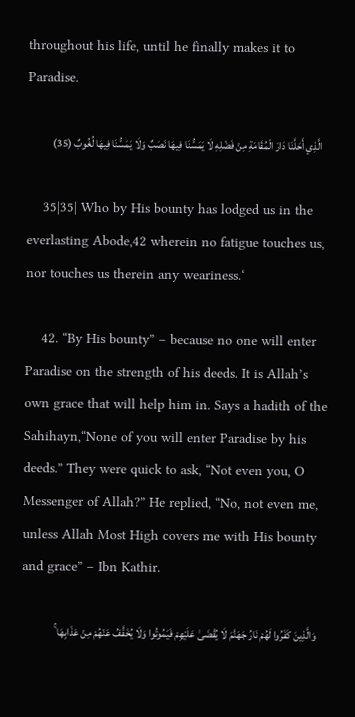throughout his life, until he finally makes it to Paradise.

    الَّذِي أَحَلَّنَا دَارَ الْمُقَامَةِ مِنْ فَضْلِهِ لَا يَمَسُّنَا فِيهَا نَصَبٌ وَلَا يَمَسُّنَا فِيهَا لُغُوبٌ (35)

    35|35| Who by His bounty has lodged us in the everlasting Abode,42 wherein no fatigue touches us, nor touches us therein any weariness.‘

    42. “By His bounty” – because no one will enter Paradise on the strength of his deeds. It is Allah’s own grace that will help him in. Says a hadith of the Sahihayn,“None of you will enter Paradise by his deeds.” They were quick to ask, “Not even you, O Messenger of Allah?” He replied, “No, not even me, unless Allah Most High covers me with His bounty and grace” – Ibn Kathir.

    وَالَّذِينَ كَفَرُوا لَهُمْ نَارُ جَهَنَّمَ لَا يُقْضَىٰ عَلَيْهِمْ فَيَمُوتُوا وَلَا يُخَفَّفُ عَنْهُمْ مِنْ عَذَابِهَا ۚ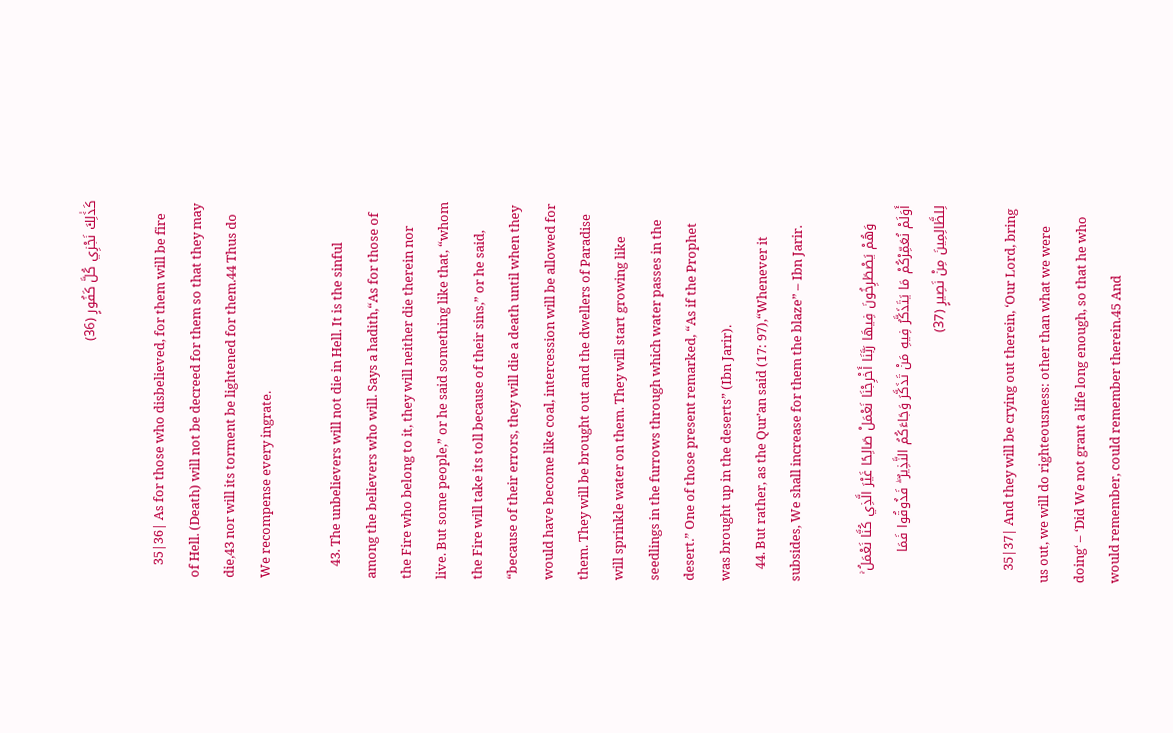كَذَٰلِكَ نَجْزِي كُلَّ كَفُورٍ (36)

    35|36| As for those who disbelieved, for them will be fire of Hell. (Death) will not be decreed for them so that they may die,43 nor will its torment be lightened for them.44 Thus do We recompense every ingrate.

    43. The unbelievers will not die in Hell. It is the sinful among the believers who will. Says a hadith,“As for those of the Fire who belong to it, they will neither die therein nor live. But some people,” or he said something like that, “whom the Fire will take its toll because of their sins,” or he said, “because of their errors, they will die a death until when they would have become like coal, intercession will be allowed for them. They will be brought out and the dwellers of Paradise will sprinkle water on them. They will start growing like seedlings in the furrows through which water passes in the desert.” One of those present remarked, “As if the Prophet was brought up in the deserts” (Ibn Jarir).
    44. But rather, as the Qur’an said (17: 97),“Whenever it subsides, We shall increase for them the blaze” – Ibn Jarir.

    وَهُمْ يَصْطَرِخُونَ فِيهَا رَبَّنَا أَخْرِجْنَا نَعْمَلْ صَالِحًا غَيْرَ الَّذِي كُنَّا نَعْمَلُ ۚ أَوَلَمْ نُعَمِّرْكُمْ مَا يَتَذَكَّرُ فِيهِ مَنْ تَذَكَّرَ وَجَاءَكُمُ النَّذِيرُ ۖ فَذُوقُوا فَمَا لِلظَّالِمِينَ مِنْ نَصِيرٍ (37)

    35|37| And they will be crying out therein, ‘Our Lord, bring us out, we will do righteousness: other than what we were doing‘ – ‘Did We not grant a life long enough, so that he who would remember, could remember therein.45 And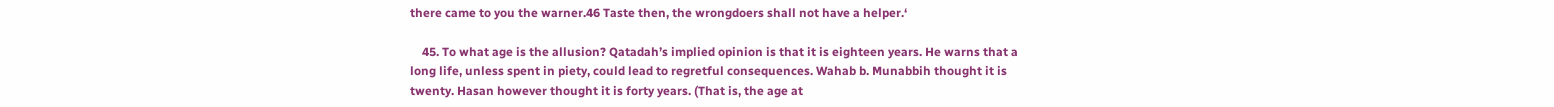there came to you the warner.46 Taste then, the wrongdoers shall not have a helper.‘

    45. To what age is the allusion? Qatadah’s implied opinion is that it is eighteen years. He warns that a long life, unless spent in piety, could lead to regretful consequences. Wahab b. Munabbih thought it is twenty. Hasan however thought it is forty years. (That is, the age at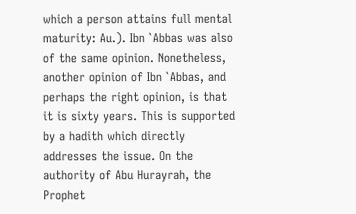which a person attains full mental maturity: Au.). Ibn `Abbas was also of the same opinion. Nonetheless, another opinion of Ibn `Abbas, and perhaps the right opinion, is that it is sixty years. This is supported by a hadith which directly addresses the issue. On the authority of Abu Hurayrah, the Prophet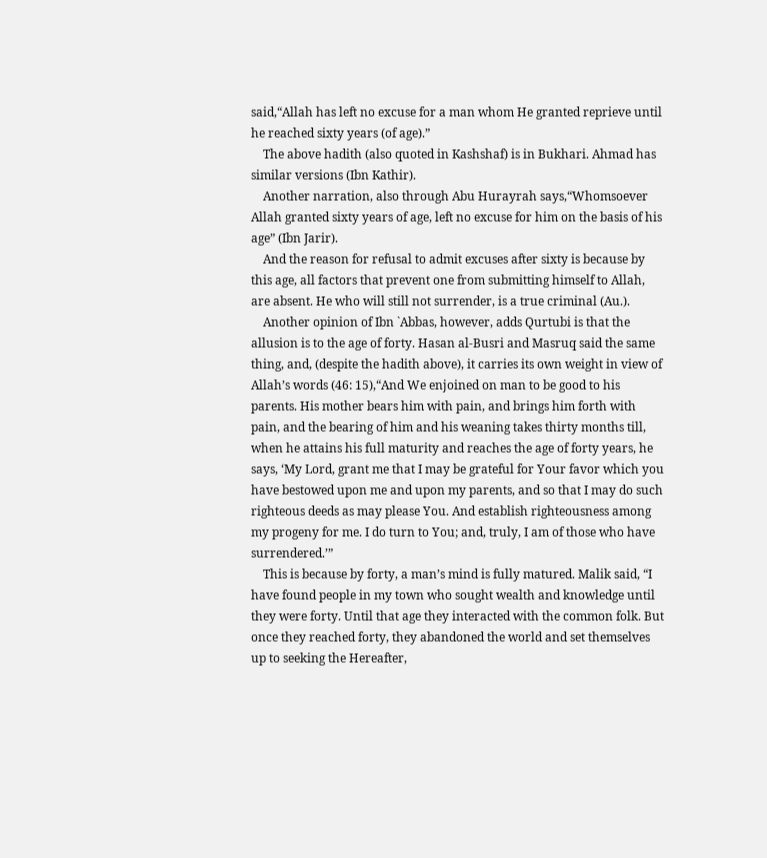said,“Allah has left no excuse for a man whom He granted reprieve until he reached sixty years (of age).”
    The above hadith (also quoted in Kashshaf) is in Bukhari. Ahmad has similar versions (Ibn Kathir).
    Another narration, also through Abu Hurayrah says,“Whomsoever Allah granted sixty years of age, left no excuse for him on the basis of his age” (Ibn Jarir).
    And the reason for refusal to admit excuses after sixty is because by this age, all factors that prevent one from submitting himself to Allah, are absent. He who will still not surrender, is a true criminal (Au.).
    Another opinion of Ibn `Abbas, however, adds Qurtubi is that the allusion is to the age of forty. Hasan al-Busri and Masruq said the same thing, and, (despite the hadith above), it carries its own weight in view of Allah’s words (46: 15),“And We enjoined on man to be good to his parents. His mother bears him with pain, and brings him forth with pain, and the bearing of him and his weaning takes thirty months till, when he attains his full maturity and reaches the age of forty years, he says, ‘My Lord, grant me that I may be grateful for Your favor which you have bestowed upon me and upon my parents, and so that I may do such righteous deeds as may please You. And establish righteousness among my progeny for me. I do turn to You; and, truly, I am of those who have surrendered.’”
    This is because by forty, a man’s mind is fully matured. Malik said, “I have found people in my town who sought wealth and knowledge until they were forty. Until that age they interacted with the common folk. But once they reached forty, they abandoned the world and set themselves up to seeking the Hereafter,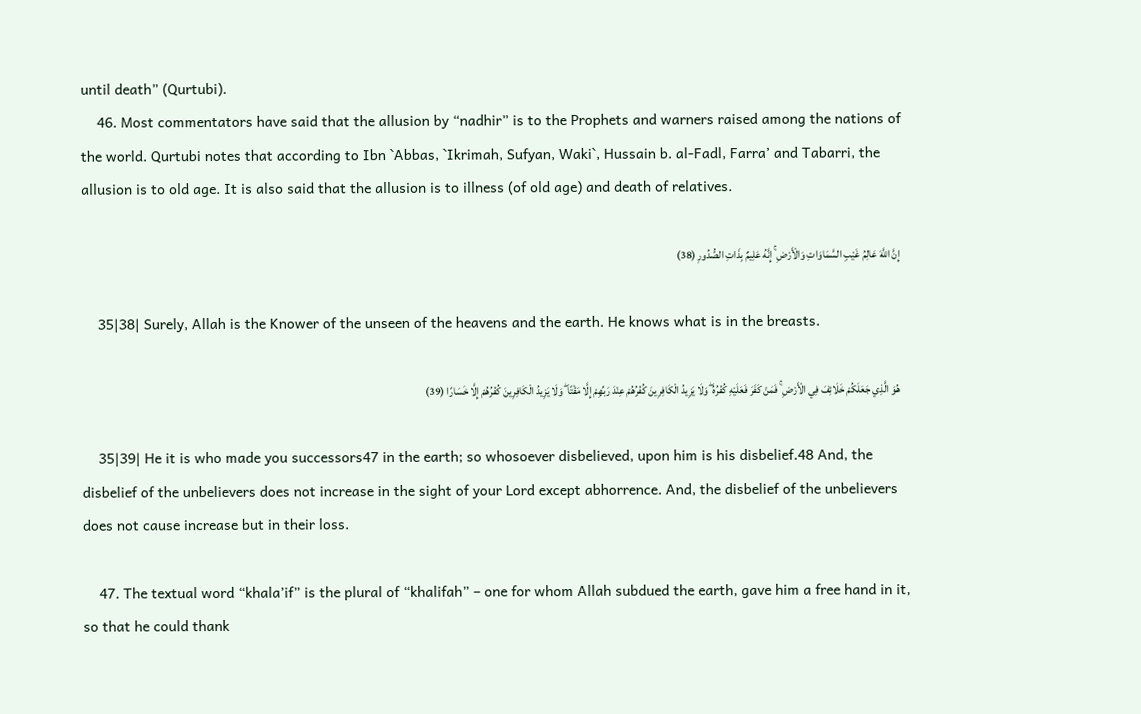until death” (Qurtubi).
    46. Most commentators have said that the allusion by “nadhir” is to the Prophets and warners raised among the nations of the world. Qurtubi notes that according to Ibn `Abbas, `Ikrimah, Sufyan, Waki`, Hussain b. al-Fadl, Farra’ and Tabarri, the allusion is to old age. It is also said that the allusion is to illness (of old age) and death of relatives.

    إِنَّ اللَّهَ عَالِمُ غَيْبِ السَّمَاوَاتِ وَالْأَرْضِ ۚ إِنَّهُ عَلِيمٌ بِذَاتِ الصُّدُورِ (38)

    35|38| Surely, Allah is the Knower of the unseen of the heavens and the earth. He knows what is in the breasts.

    هُوَ الَّذِي جَعَلَكُمْ خَلَائِفَ فِي الْأَرْضِ ۚ فَمَنْ كَفَرَ فَعَلَيْهِ كُفْرُهُ ۖ وَلَا يَزِيدُ الْكَافِرِينَ كُفْرُهُمْ عِنْدَ رَبِّهِمْ إِلَّا مَقْتًا ۖ وَلَا يَزِيدُ الْكَافِرِينَ كُفْرُهُمْ إِلَّا خَسَارًا (39)

    35|39| He it is who made you successors47 in the earth; so whosoever disbelieved, upon him is his disbelief.48 And, the disbelief of the unbelievers does not increase in the sight of your Lord except abhorrence. And, the disbelief of the unbelievers does not cause increase but in their loss.

    47. The textual word “khala’if” is the plural of “khalifah” – one for whom Allah subdued the earth, gave him a free hand in it, so that he could thank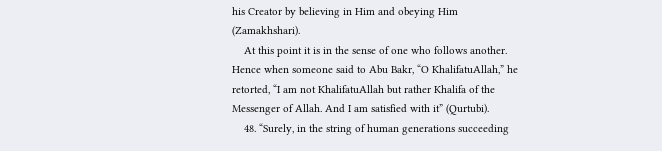his Creator by believing in Him and obeying Him (Zamakhshari).
    At this point it is in the sense of one who follows another. Hence when someone said to Abu Bakr, “O KhalifatuAllah,” he retorted, “I am not KhalifatuAllah but rather Khalifa of the Messenger of Allah. And I am satisfied with it” (Qurtubi).
    48. “Surely, in the string of human generations succeeding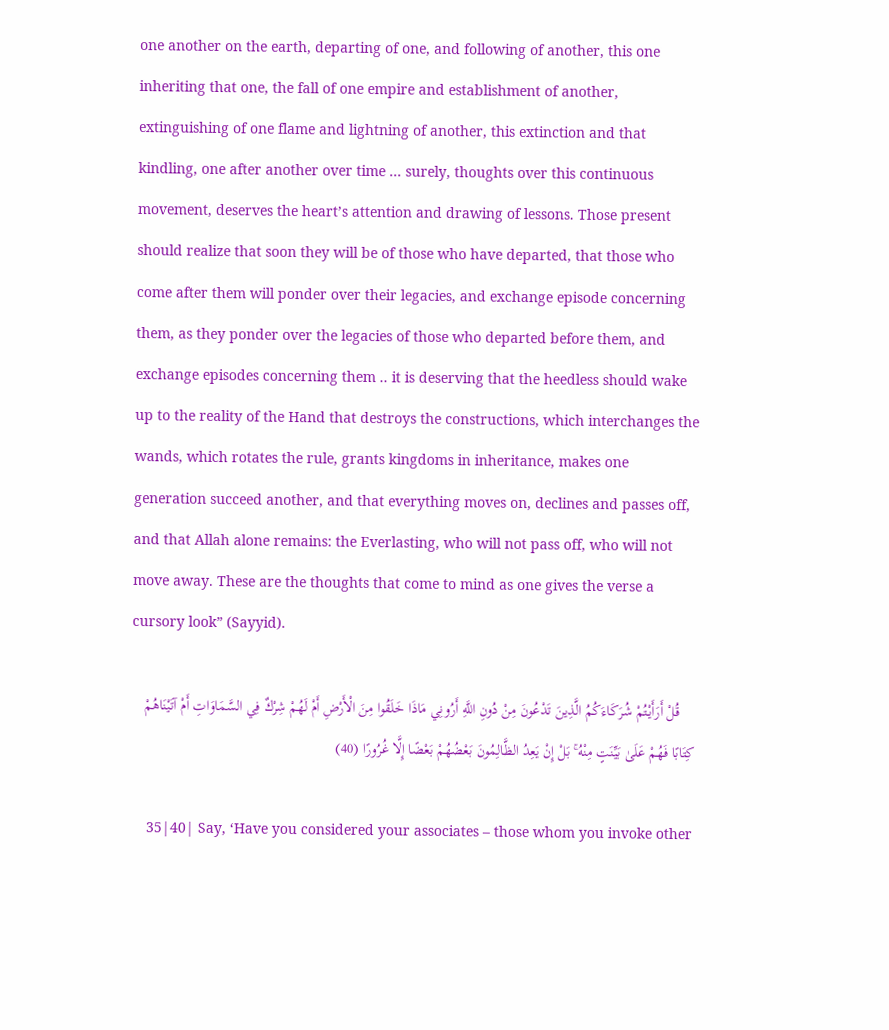one another on the earth, departing of one, and following of another, this one inheriting that one, the fall of one empire and establishment of another, extinguishing of one flame and lightning of another, this extinction and that kindling, one after another over time ... surely, thoughts over this continuous movement, deserves the heart’s attention and drawing of lessons. Those present should realize that soon they will be of those who have departed, that those who come after them will ponder over their legacies, and exchange episode concerning them, as they ponder over the legacies of those who departed before them, and exchange episodes concerning them .. it is deserving that the heedless should wake up to the reality of the Hand that destroys the constructions, which interchanges the wands, which rotates the rule, grants kingdoms in inheritance, makes one generation succeed another, and that everything moves on, declines and passes off, and that Allah alone remains: the Everlasting, who will not pass off, who will not move away. These are the thoughts that come to mind as one gives the verse a cursory look” (Sayyid).

    قُلْ أَرَأَيْتُمْ شُرَكَاءَكُمُ الَّذِينَ تَدْعُونَ مِنْ دُونِ اللَّهِ أَرُونِي مَاذَا خَلَقُوا مِنَ الْأَرْضِ أَمْ لَهُمْ شِرْكٌ فِي السَّمَاوَاتِ أَمْ آتَيْنَاهُمْ كِتَابًا فَهُمْ عَلَىٰ بَيِّنَتٍ مِنْهُ ۚ بَلْ إِنْ يَعِدُ الظَّالِمُونَ بَعْضُهُمْ بَعْضًا إِلَّا غُرُورًا (40)

    35|40| Say, ‘Have you considered your associates – those whom you invoke other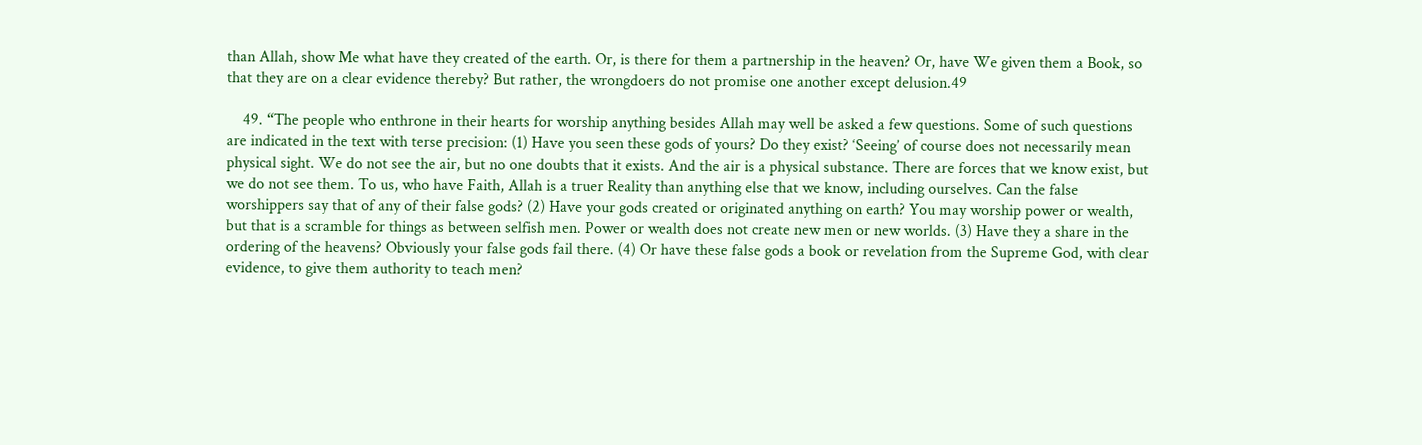than Allah, show Me what have they created of the earth. Or, is there for them a partnership in the heaven? Or, have We given them a Book, so that they are on a clear evidence thereby? But rather, the wrongdoers do not promise one another except delusion.49

    49. “The people who enthrone in their hearts for worship anything besides Allah may well be asked a few questions. Some of such questions are indicated in the text with terse precision: (1) Have you seen these gods of yours? Do they exist? ‘Seeing’ of course does not necessarily mean physical sight. We do not see the air, but no one doubts that it exists. And the air is a physical substance. There are forces that we know exist, but we do not see them. To us, who have Faith, Allah is a truer Reality than anything else that we know, including ourselves. Can the false worshippers say that of any of their false gods? (2) Have your gods created or originated anything on earth? You may worship power or wealth, but that is a scramble for things as between selfish men. Power or wealth does not create new men or new worlds. (3) Have they a share in the ordering of the heavens? Obviously your false gods fail there. (4) Or have these false gods a book or revelation from the Supreme God, with clear evidence, to give them authority to teach men?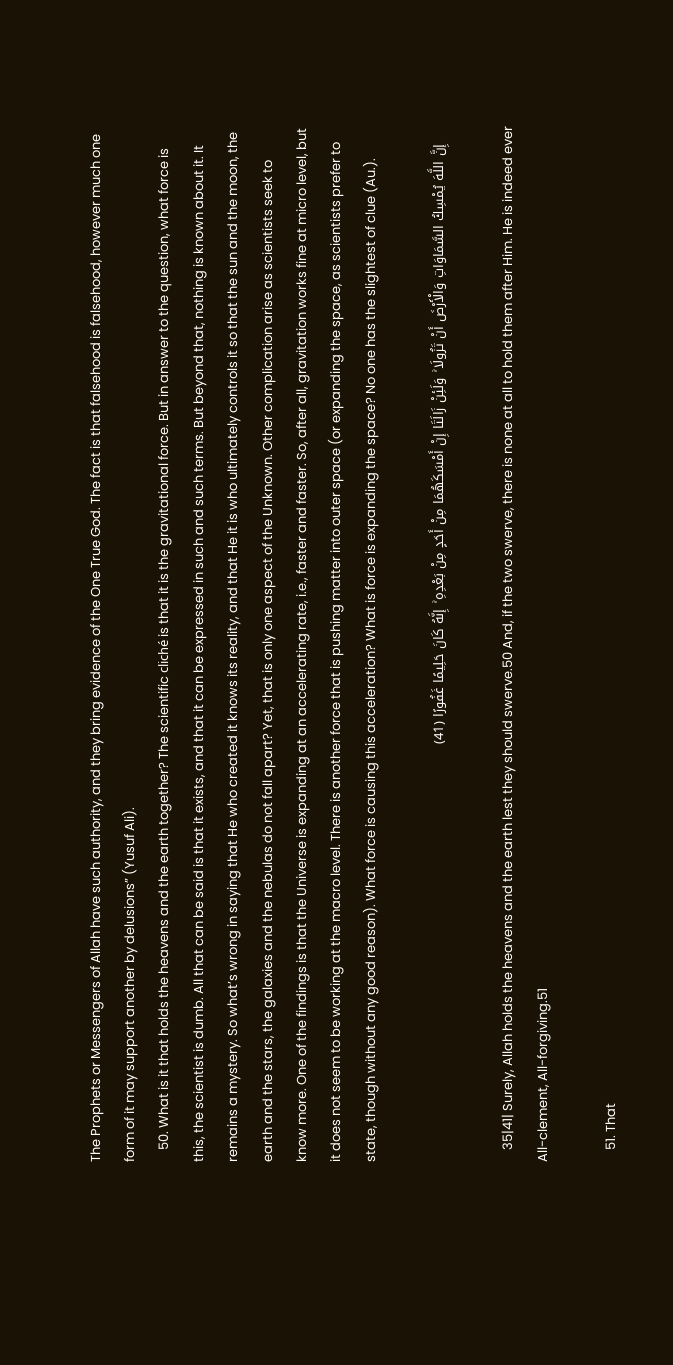The Prophets or Messengers of Allah have such authority, and they bring evidence of the One True God. The fact is that falsehood is falsehood, however much one form of it may support another by delusions” (Yusuf Ali).
    50. What is it that holds the heavens and the earth together? The scientific cliché is that it is the gravitational force. But in answer to the question, what force is this, the scientist is dumb. All that can be said is that it exists, and that it can be expressed in such and such terms. But beyond that, nothing is known about it. It remains a mystery. So what’s wrong in saying that He who created it knows its reality, and that He it is who ultimately controls it so that the sun and the moon, the earth and the stars, the galaxies and the nebulas do not fall apart? Yet, that is only one aspect of the Unknown. Other complication arise as scientists seek to know more. One of the findings is that the Universe is expanding at an accelerating rate, i.e., faster and faster. So, after all, gravitation works fine at micro level, but it does not seem to be working at the macro level. There is another force that is pushing matter into outer space (or expanding the space, as scientists prefer to state, though without any good reason). What force is causing this acceleration? What is force is expanding the space? No one has the slightest of clue (Au.).

    إِنَّ اللَّهَ يُمْسِكُ السَّمَاوَاتِ وَالْأَرْضَ أَنْ تَزُولَا ۚ وَلَئِنْ زَالَتَا إِنْ أَمْسَكَهُمَا مِنْ أَحَدٍ مِنْ بَعْدِهِ ۚ إِنَّهُ كَانَ حَلِيمًا غَفُورًا (41)

    35|41| Surely, Allah holds the heavens and the earth lest they should swerve.50 And, if the two swerve, there is none at all to hold them after Him. He is indeed ever All-clement, All-forgiving.51

    51. That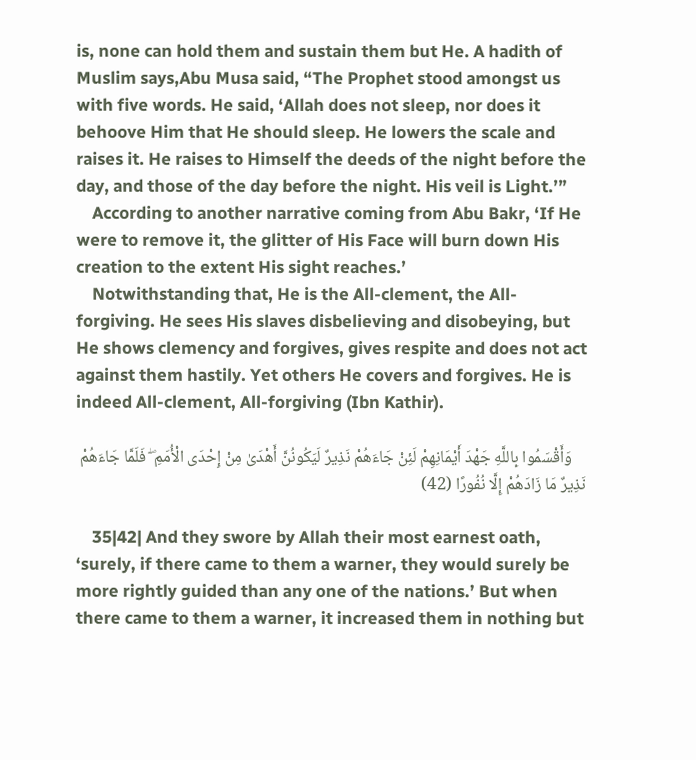is, none can hold them and sustain them but He. A hadith of Muslim says,Abu Musa said, “The Prophet stood amongst us with five words. He said, ‘Allah does not sleep, nor does it behoove Him that He should sleep. He lowers the scale and raises it. He raises to Himself the deeds of the night before the day, and those of the day before the night. His veil is Light.’”
    According to another narrative coming from Abu Bakr, ‘If He were to remove it, the glitter of His Face will burn down His creation to the extent His sight reaches.’
    Notwithstanding that, He is the All-clement, the All-forgiving. He sees His slaves disbelieving and disobeying, but He shows clemency and forgives, gives respite and does not act against them hastily. Yet others He covers and forgives. He is indeed All-clement, All-forgiving (Ibn Kathir).

    وَأَقْسَمُوا بِاللَّهِ جَهْدَ أَيْمَانِهِمْ لَئِنْ جَاءَهُمْ نَذِيرٌ لَيَكُونُنَّ أَهْدَىٰ مِنْ إِحْدَى الْأُمَمِ ۖ فَلَمَّا جَاءَهُمْ نَذِيرٌ مَا زَادَهُمْ إِلَّا نُفُورًا (42)

    35|42| And they swore by Allah their most earnest oath, ‘surely, if there came to them a warner, they would surely be more rightly guided than any one of the nations.’ But when there came to them a warner, it increased them in nothing but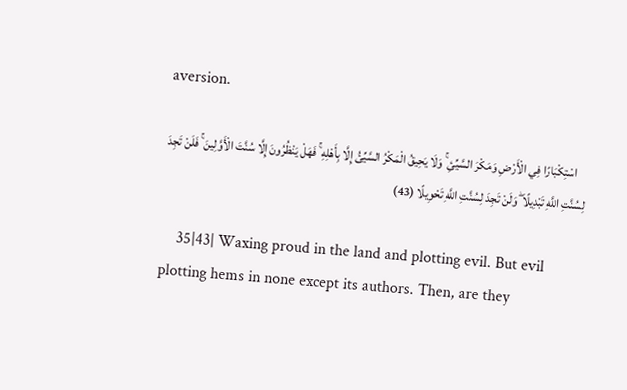aversion.

    اسْتِكْبَارًا فِي الْأَرْضِ وَمَكْرَ السَّيِّئِ ۚ وَلَا يَحِيقُ الْمَكْرُ السَّيِّئُ إِلَّا بِأَهْلِهِ ۚ فَهَلْ يَنْظُرُونَ إِلَّا سُنَّتَ الْأَوَّلِينَ ۚ فَلَنْ تَجِدَ لِسُنَّتِ اللَّهِ تَبْدِيلًا ۖ وَلَنْ تَجِدَ لِسُنَّتِ اللَّهِ تَحْوِيلًا (43)

    35|43| Waxing proud in the land and plotting evil. But evil plotting hems in none except its authors. Then, are they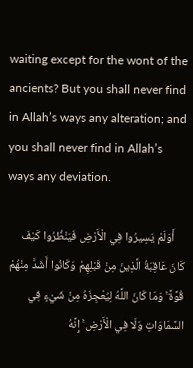waiting except for the wont of the ancients? But you shall never find in Allah’s ways any alteration; and you shall never find in Allah’s ways any deviation.

    أَوَلَمْ يَسِيرُوا فِي الْأَرْضِ فَيَنْظُرُوا كَيْفَ كَانَ عَاقِبَةُ الَّذِينَ مِنْ قَبْلِهِمْ وَكَانُوا أَشَدَّ مِنْهُمْ قُوَّةً ۚ وَمَا كَانَ اللَّهُ لِيُعْجِزَهُ مِنْ شَيْءٍ فِي السَّمَاوَاتِ وَلَا فِي الْأَرْضِ ۚ إِنَّهُ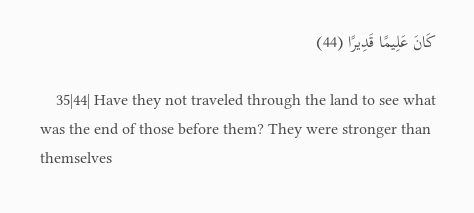كَانَ عَلِيمًا قَدِيرًا (44)

    35|44| Have they not traveled through the land to see what was the end of those before them? They were stronger than themselves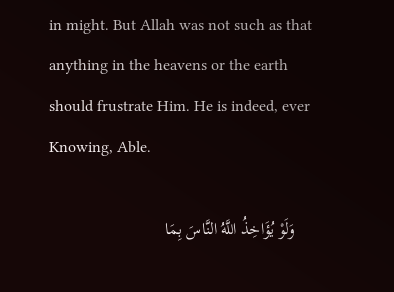in might. But Allah was not such as that anything in the heavens or the earth should frustrate Him. He is indeed, ever Knowing, Able.

    وَلَوْ يُؤَاخِذُ اللَّهُ النَّاسَ بِمَا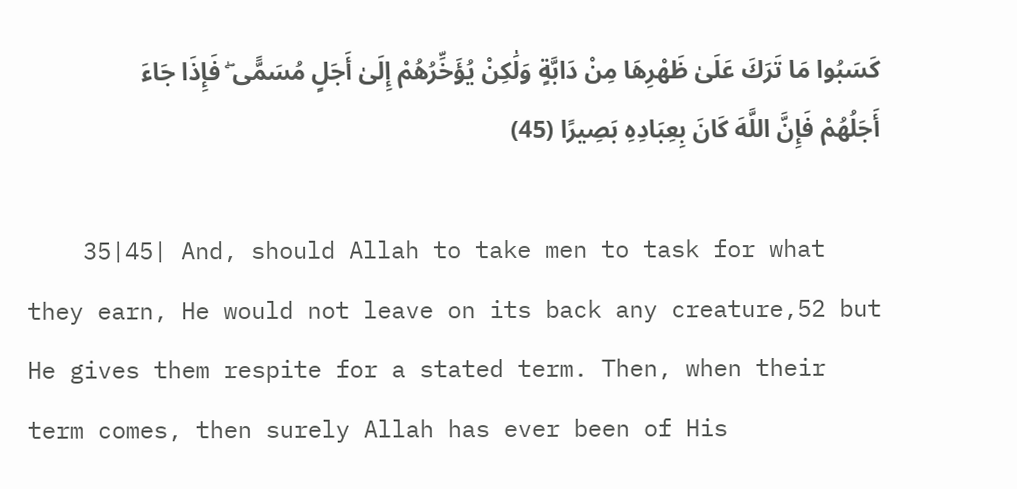كَسَبُوا مَا تَرَكَ عَلَىٰ ظَهْرِهَا مِنْ دَابَّةٍ وَلَٰكِنْ يُؤَخِّرُهُمْ إِلَىٰ أَجَلٍ مُسَمًّى ۖ فَإِذَا جَاءَ أَجَلُهُمْ فَإِنَّ اللَّهَ كَانَ بِعِبَادِهِ بَصِيرًا (45)

    35|45| And, should Allah to take men to task for what they earn, He would not leave on its back any creature,52 but He gives them respite for a stated term. Then, when their term comes, then surely Allah has ever been of His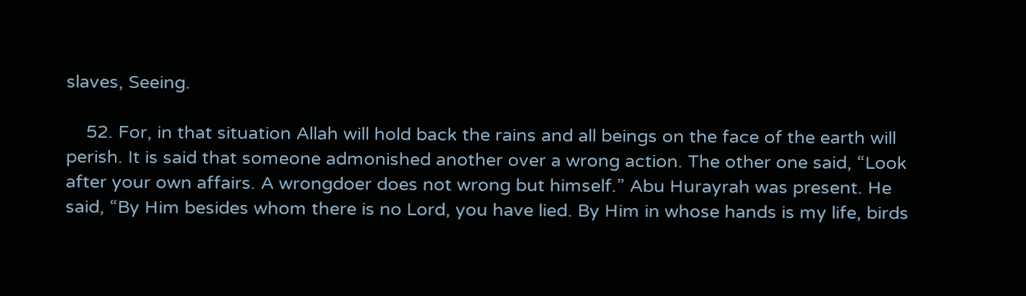slaves, Seeing.

    52. For, in that situation Allah will hold back the rains and all beings on the face of the earth will perish. It is said that someone admonished another over a wrong action. The other one said, “Look after your own affairs. A wrongdoer does not wrong but himself.” Abu Hurayrah was present. He said, “By Him besides whom there is no Lord, you have lied. By Him in whose hands is my life, birds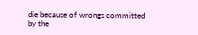die because of wrongs committed by the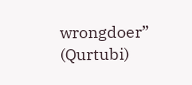wrongdoer” (Qurtubi)